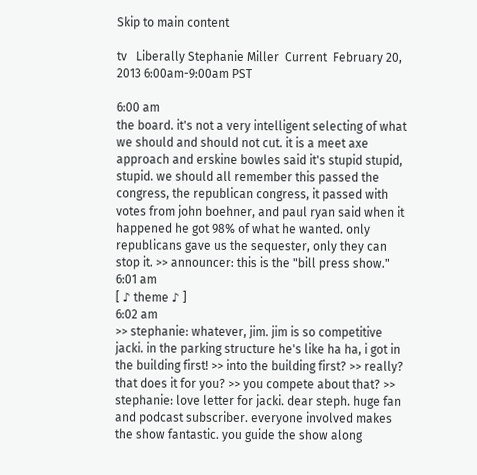Skip to main content

tv   Liberally Stephanie Miller  Current  February 20, 2013 6:00am-9:00am PST

6:00 am
the board. it's not a very intelligent selecting of what we should and should not cut. it is a meet axe approach and erskine bowles said it's stupid stupid, stupid. we should all remember this passed the congress, the republican congress, it passed with votes from john boehner, and paul ryan said when it happened he got 98% of what he wanted. only republicans gave us the sequester, only they can stop it. >> announcer: this is the "bill press show."
6:01 am
[ ♪ theme ♪ ]
6:02 am
>> stephanie: whatever, jim. jim is so competitive jacki. in the parking structure he's like ha ha, i got in the building first! >> into the building first? >> really? that does it for you? >> you compete about that? >> stephanie: love letter for jacki. dear steph. huge fan and podcast subscriber. everyone involved makes the show fantastic. you guide the show along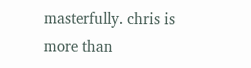masterfully. chris is more than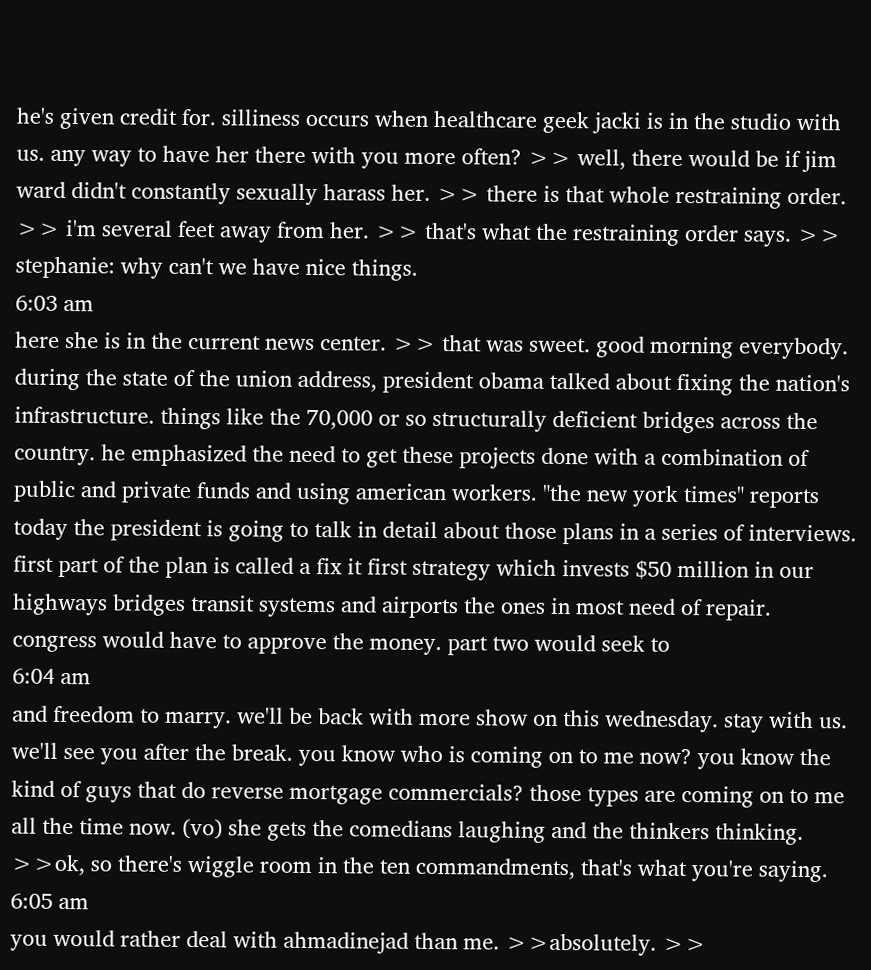he's given credit for. silliness occurs when healthcare geek jacki is in the studio with us. any way to have her there with you more often? >> well, there would be if jim ward didn't constantly sexually harass her. >> there is that whole restraining order. >> i'm several feet away from her. >> that's what the restraining order says. >> stephanie: why can't we have nice things.
6:03 am
here she is in the current news center. >> that was sweet. good morning everybody. during the state of the union address, president obama talked about fixing the nation's infrastructure. things like the 70,000 or so structurally deficient bridges across the country. he emphasized the need to get these projects done with a combination of public and private funds and using american workers. "the new york times" reports today the president is going to talk in detail about those plans in a series of interviews. first part of the plan is called a fix it first strategy which invests $50 million in our highways bridges transit systems and airports the ones in most need of repair. congress would have to approve the money. part two would seek to
6:04 am
and freedom to marry. we'll be back with more show on this wednesday. stay with us. we'll see you after the break. you know who is coming on to me now? you know the kind of guys that do reverse mortgage commercials? those types are coming on to me all the time now. (vo) she gets the comedians laughing and the thinkers thinking. >>ok, so there's wiggle room in the ten commandments, that's what you're saying.
6:05 am
you would rather deal with ahmadinejad than me. >>absolutely. >>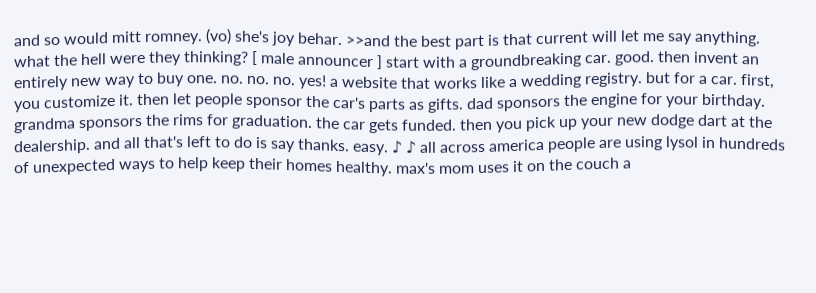and so would mitt romney. (vo) she's joy behar. >>and the best part is that current will let me say anything. what the hell were they thinking? [ male announcer ] start with a groundbreaking car. good. then invent an entirely new way to buy one. no. no. no. yes! a website that works like a wedding registry. but for a car. first, you customize it. then let people sponsor the car's parts as gifts. dad sponsors the engine for your birthday. grandma sponsors the rims for graduation. the car gets funded. then you pick up your new dodge dart at the dealership. and all that's left to do is say thanks. easy. ♪ ♪ all across america people are using lysol in hundreds of unexpected ways to help keep their homes healthy. max's mom uses it on the couch a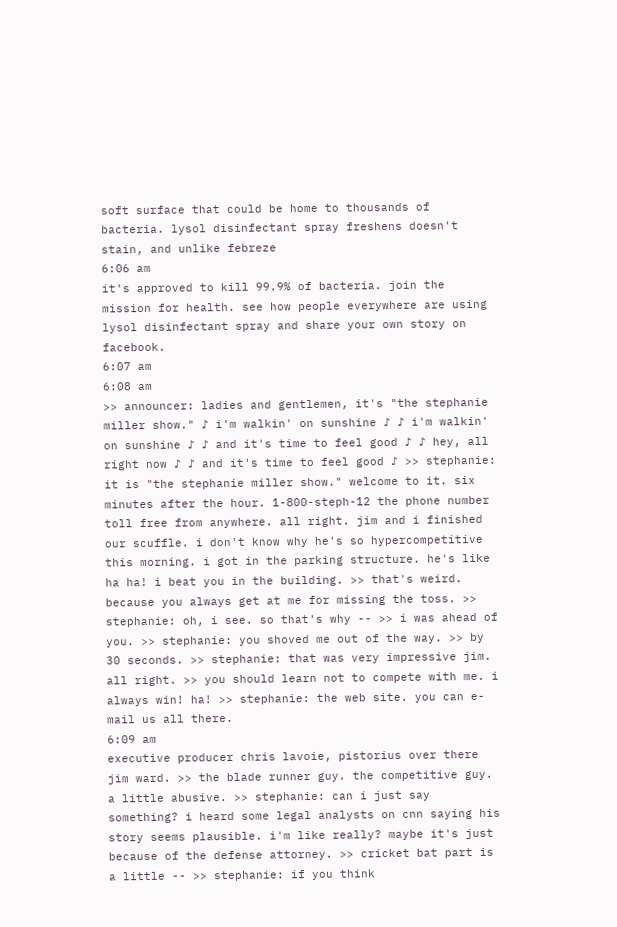soft surface that could be home to thousands of bacteria. lysol disinfectant spray freshens doesn't stain, and unlike febreze
6:06 am
it's approved to kill 99.9% of bacteria. join the mission for health. see how people everywhere are using lysol disinfectant spray and share your own story on facebook.
6:07 am
6:08 am
>> announcer: ladies and gentlemen, it's "the stephanie miller show." ♪ i'm walkin' on sunshine ♪ ♪ i'm walkin' on sunshine ♪ ♪ and it's time to feel good ♪ ♪ hey, all right now ♪ ♪ and it's time to feel good ♪ >> stephanie: it is "the stephanie miller show." welcome to it. six minutes after the hour. 1-800-steph-12 the phone number toll free from anywhere. all right. jim and i finished our scuffle. i don't know why he's so hypercompetitive this morning. i got in the parking structure. he's like ha ha! i beat you in the building. >> that's weird. because you always get at me for missing the toss. >> stephanie: oh, i see. so that's why -- >> i was ahead of you. >> stephanie: you shoved me out of the way. >> by 30 seconds. >> stephanie: that was very impressive jim. all right. >> you should learn not to compete with me. i always win! ha! >> stephanie: the web site. you can e-mail us all there.
6:09 am
executive producer chris lavoie, pistorius over there jim ward. >> the blade runner guy. the competitive guy. a little abusive. >> stephanie: can i just say something? i heard some legal analysts on cnn saying his story seems plausible. i'm like really? maybe it's just because of the defense attorney. >> cricket bat part is a little -- >> stephanie: if you think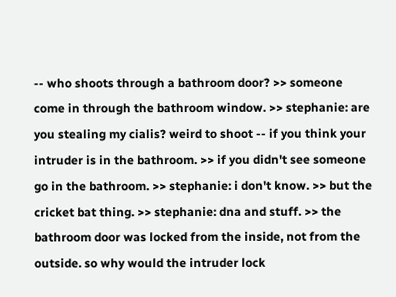-- who shoots through a bathroom door? >> someone come in through the bathroom window. >> stephanie: are you stealing my cialis? weird to shoot -- if you think your intruder is in the bathroom. >> if you didn't see someone go in the bathroom. >> stephanie: i don't know. >> but the cricket bat thing. >> stephanie: dna and stuff. >> the bathroom door was locked from the inside, not from the outside. so why would the intruder lock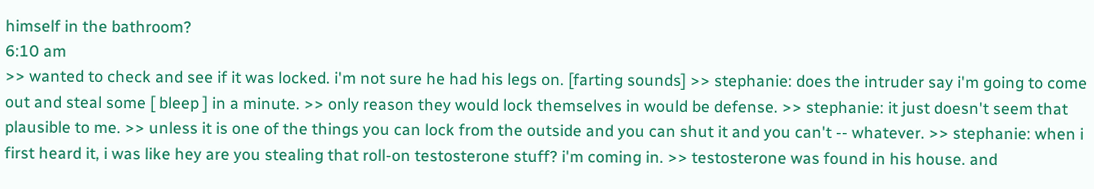himself in the bathroom?
6:10 am
>> wanted to check and see if it was locked. i'm not sure he had his legs on. [farting sounds] >> stephanie: does the intruder say i'm going to come out and steal some [ bleep ] in a minute. >> only reason they would lock themselves in would be defense. >> stephanie: it just doesn't seem that plausible to me. >> unless it is one of the things you can lock from the outside and you can shut it and you can't -- whatever. >> stephanie: when i first heard it, i was like hey are you stealing that roll-on testosterone stuff? i'm coming in. >> testosterone was found in his house. and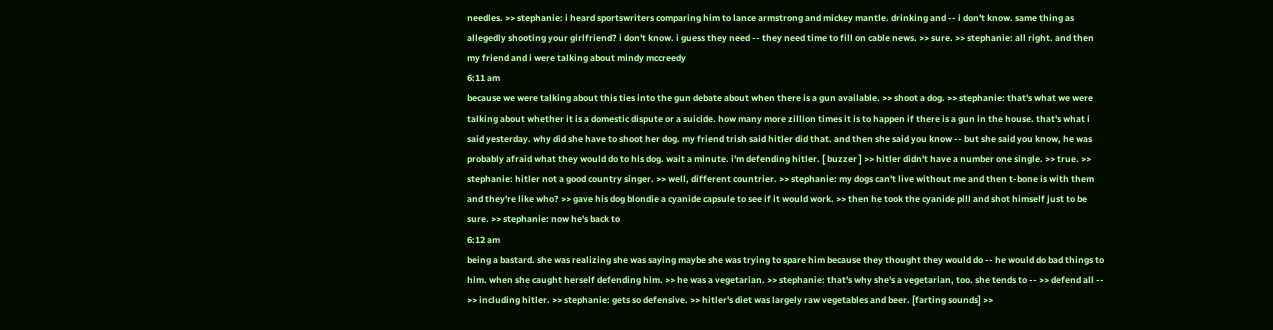needles. >> stephanie: i heard sportswriters comparing him to lance armstrong and mickey mantle. drinking and -- i don't know. same thing as allegedly shooting your girlfriend? i don't know. i guess they need -- they need time to fill on cable news. >> sure. >> stephanie: all right. and then my friend and i were talking about mindy mccreedy
6:11 am
because we were talking about this ties into the gun debate about when there is a gun available. >> shoot a dog. >> stephanie: that's what we were talking about whether it is a domestic dispute or a suicide. how many more zillion times it is to happen if there is a gun in the house. that's what i said yesterday. why did she have to shoot her dog. my friend trish said hitler did that. and then she said you know -- but she said you know, he was probably afraid what they would do to his dog. wait a minute. i'm defending hitler. [ buzzer ] >> hitler didn't have a number one single. >> true. >> stephanie: hitler not a good country singer. >> well, different countrier. >> stephanie: my dogs can't live without me and then t-bone is with them and they're like who? >> gave his dog blondie a cyanide capsule to see if it would work. >> then he took the cyanide pill and shot himself just to be sure. >> stephanie: now he's back to
6:12 am
being a bastard. she was realizing she was saying maybe she was trying to spare him because they thought they would do -- he would do bad things to him. when she caught herself defending him. >> he was a vegetarian. >> stephanie: that's why she's a vegetarian, too. she tends to -- >> defend all -- >> including hitler. >> stephanie: gets so defensive. >> hitler's diet was largely raw vegetables and beer. [farting sounds] >>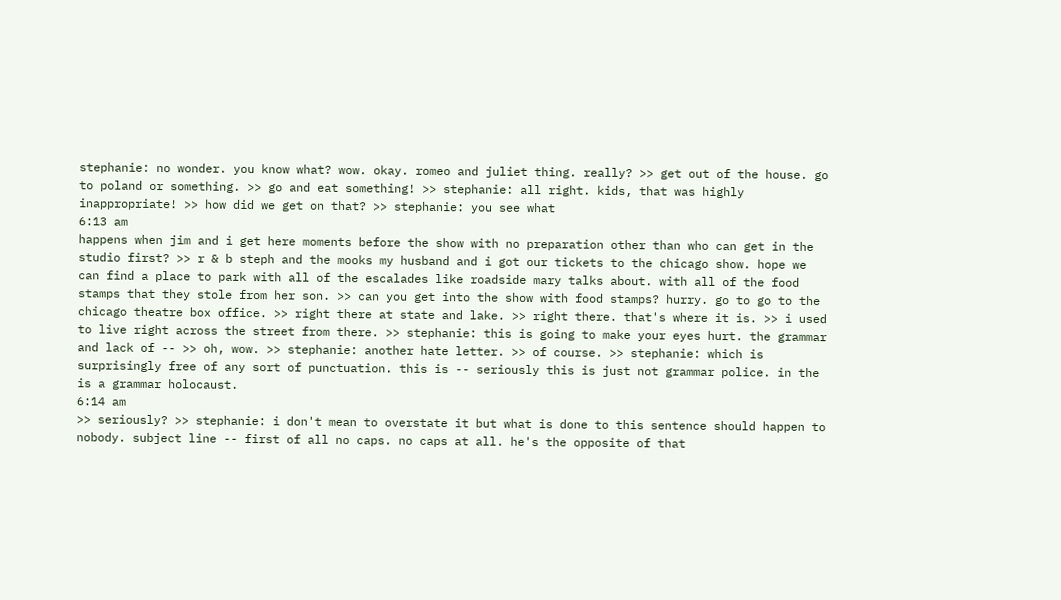stephanie: no wonder. you know what? wow. okay. romeo and juliet thing. really? >> get out of the house. go to poland or something. >> go and eat something! >> stephanie: all right. kids, that was highly inappropriate! >> how did we get on that? >> stephanie: you see what
6:13 am
happens when jim and i get here moments before the show with no preparation other than who can get in the studio first? >> r & b steph and the mooks my husband and i got our tickets to the chicago show. hope we can find a place to park with all of the escalades like roadside mary talks about. with all of the food stamps that they stole from her son. >> can you get into the show with food stamps? hurry. go to go to the chicago theatre box office. >> right there at state and lake. >> right there. that's where it is. >> i used to live right across the street from there. >> stephanie: this is going to make your eyes hurt. the grammar and lack of -- >> oh, wow. >> stephanie: another hate letter. >> of course. >> stephanie: which is surprisingly free of any sort of punctuation. this is -- seriously this is just not grammar police. in the is a grammar holocaust.
6:14 am
>> seriously? >> stephanie: i don't mean to overstate it but what is done to this sentence should happen to nobody. subject line -- first of all no caps. no caps at all. he's the opposite of that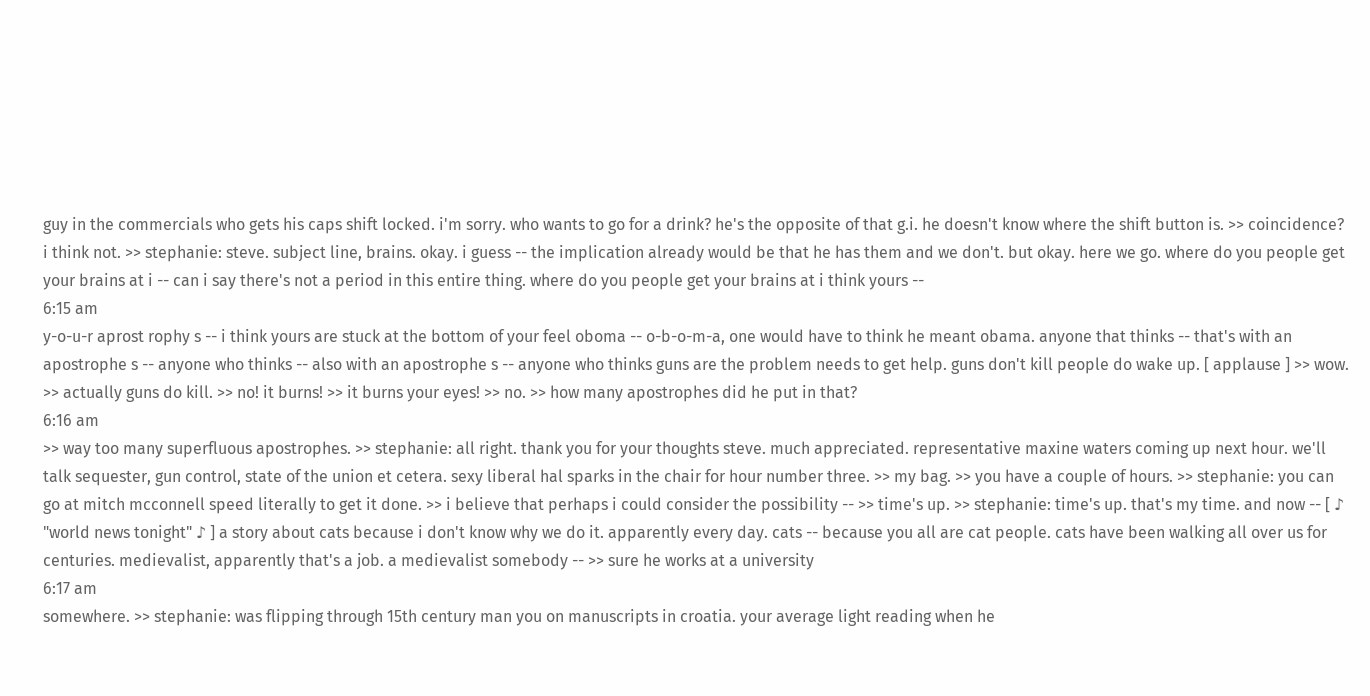guy in the commercials who gets his caps shift locked. i'm sorry. who wants to go for a drink? he's the opposite of that g.i. he doesn't know where the shift button is. >> coincidence? i think not. >> stephanie: steve. subject line, brains. okay. i guess -- the implication already would be that he has them and we don't. but okay. here we go. where do you people get your brains at i -- can i say there's not a period in this entire thing. where do you people get your brains at i think yours --
6:15 am
y-o-u-r aprost rophy s -- i think yours are stuck at the bottom of your feel oboma -- o-b-o-m-a, one would have to think he meant obama. anyone that thinks -- that's with an apostrophe s -- anyone who thinks -- also with an apostrophe s -- anyone who thinks guns are the problem needs to get help. guns don't kill people do wake up. [ applause ] >> wow. >> actually guns do kill. >> no! it burns! >> it burns your eyes! >> no. >> how many apostrophes did he put in that?
6:16 am
>> way too many superfluous apostrophes. >> stephanie: all right. thank you for your thoughts steve. much appreciated. representative maxine waters coming up next hour. we'll talk sequester, gun control, state of the union et cetera. sexy liberal hal sparks in the chair for hour number three. >> my bag. >> you have a couple of hours. >> stephanie: you can go at mitch mcconnell speed literally to get it done. >> i believe that perhaps i could consider the possibility -- >> time's up. >> stephanie: time's up. that's my time. and now -- [ ♪ "world news tonight" ♪ ] a story about cats because i don't know why we do it. apparently every day. cats -- because you all are cat people. cats have been walking all over us for centuries. medievalist, apparently that's a job. a medievalist somebody -- >> sure he works at a university
6:17 am
somewhere. >> stephanie: was flipping through 15th century man you on manuscripts in croatia. your average light reading when he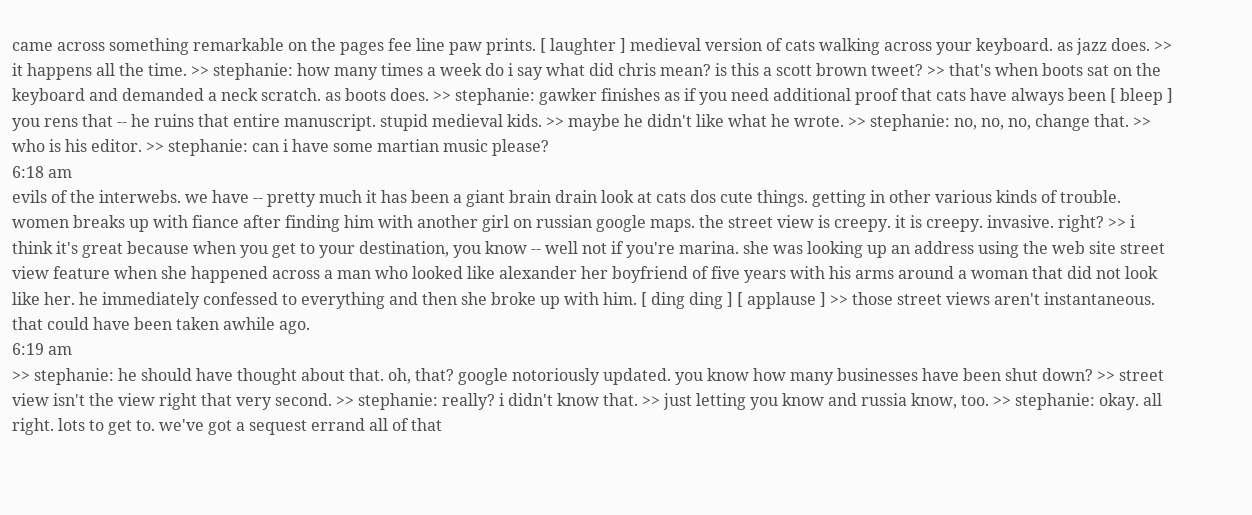came across something remarkable on the pages fee line paw prints. [ laughter ] medieval version of cats walking across your keyboard. as jazz does. >> it happens all the time. >> stephanie: how many times a week do i say what did chris mean? is this a scott brown tweet? >> that's when boots sat on the keyboard and demanded a neck scratch. as boots does. >> stephanie: gawker finishes as if you need additional proof that cats have always been [ bleep ] you rens that -- he ruins that entire manuscript. stupid medieval kids. >> maybe he didn't like what he wrote. >> stephanie: no, no, no, change that. >> who is his editor. >> stephanie: can i have some martian music please?
6:18 am
evils of the interwebs. we have -- pretty much it has been a giant brain drain look at cats dos cute things. getting in other various kinds of trouble. women breaks up with fiance after finding him with another girl on russian google maps. the street view is creepy. it is creepy. invasive. right? >> i think it's great because when you get to your destination, you know -- well not if you're marina. she was looking up an address using the web site street view feature when she happened across a man who looked like alexander her boyfriend of five years with his arms around a woman that did not look like her. he immediately confessed to everything and then she broke up with him. [ ding ding ] [ applause ] >> those street views aren't instantaneous. that could have been taken awhile ago.
6:19 am
>> stephanie: he should have thought about that. oh, that? google notoriously updated. you know how many businesses have been shut down? >> street view isn't the view right that very second. >> stephanie: really? i didn't know that. >> just letting you know and russia know, too. >> stephanie: okay. all right. lots to get to. we've got a sequest errand all of that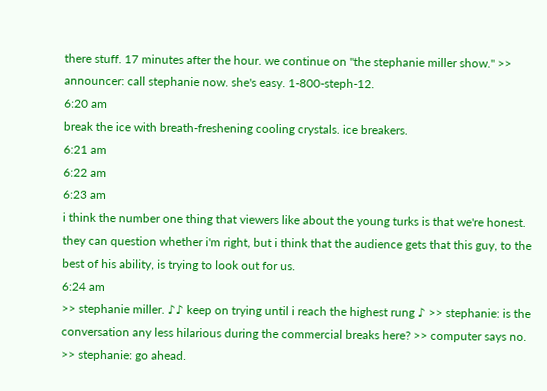there stuff. 17 minutes after the hour. we continue on "the stephanie miller show." >> announcer: call stephanie now. she's easy. 1-800-steph-12.
6:20 am
break the ice with breath-freshening cooling crystals. ice breakers.
6:21 am
6:22 am
6:23 am
i think the number one thing that viewers like about the young turks is that we're honest. they can question whether i'm right, but i think that the audience gets that this guy, to the best of his ability, is trying to look out for us.
6:24 am
>> stephanie miller. ♪♪ keep on trying until i reach the highest rung ♪ >> stephanie: is the conversation any less hilarious during the commercial breaks here? >> computer says no. >> stephanie: go ahead.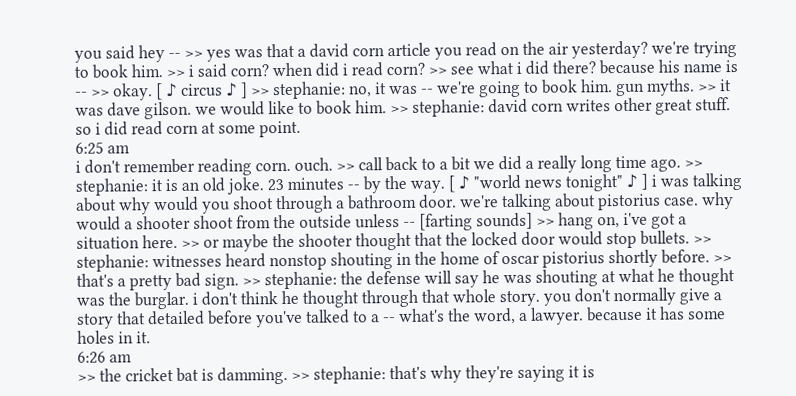you said hey -- >> yes was that a david corn article you read on the air yesterday? we're trying to book him. >> i said corn? when did i read corn? >> see what i did there? because his name is -- >> okay. [ ♪ circus ♪ ] >> stephanie: no, it was -- we're going to book him. gun myths. >> it was dave gilson. we would like to book him. >> stephanie: david corn writes other great stuff. so i did read corn at some point.
6:25 am
i don't remember reading corn. ouch. >> call back to a bit we did a really long time ago. >> stephanie: it is an old joke. 23 minutes -- by the way. [ ♪ "world news tonight" ♪ ] i was talking about why would you shoot through a bathroom door. we're talking about pistorius case. why would a shooter shoot from the outside unless -- [farting sounds] >> hang on, i've got a situation here. >> or maybe the shooter thought that the locked door would stop bullets. >> stephanie: witnesses heard nonstop shouting in the home of oscar pistorius shortly before. >> that's a pretty bad sign. >> stephanie: the defense will say he was shouting at what he thought was the burglar. i don't think he thought through that whole story. you don't normally give a story that detailed before you've talked to a -- what's the word, a lawyer. because it has some holes in it.
6:26 am
>> the cricket bat is damming. >> stephanie: that's why they're saying it is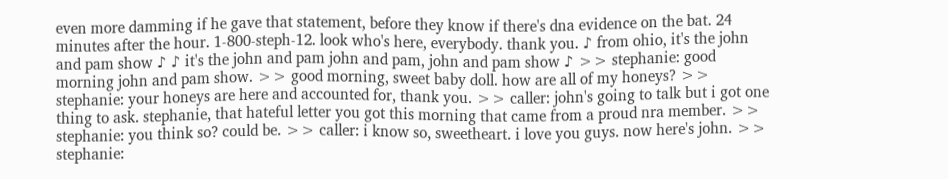even more damming if he gave that statement, before they know if there's dna evidence on the bat. 24 minutes after the hour. 1-800-steph-12. look who's here, everybody. thank you. ♪ from ohio, it's the john and pam show ♪ ♪ it's the john and pam john and pam, john and pam show ♪ >> stephanie: good morning john and pam show. >> good morning, sweet baby doll. how are all of my honeys? >> stephanie: your honeys are here and accounted for, thank you. >> caller: john's going to talk but i got one thing to ask. stephanie, that hateful letter you got this morning that came from a proud nra member. >> stephanie: you think so? could be. >> caller: i know so, sweetheart. i love you guys. now here's john. >> stephanie: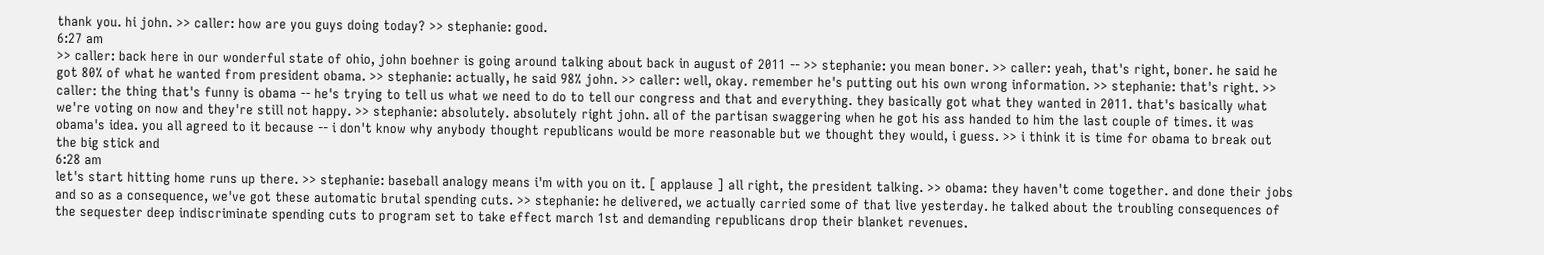thank you. hi john. >> caller: how are you guys doing today? >> stephanie: good.
6:27 am
>> caller: back here in our wonderful state of ohio, john boehner is going around talking about back in august of 2011 -- >> stephanie: you mean boner. >> caller: yeah, that's right, boner. he said he got 80% of what he wanted from president obama. >> stephanie: actually, he said 98% john. >> caller: well, okay. remember he's putting out his own wrong information. >> stephanie: that's right. >> caller: the thing that's funny is obama -- he's trying to tell us what we need to do to tell our congress and that and everything. they basically got what they wanted in 2011. that's basically what we're voting on now and they're still not happy. >> stephanie: absolutely. absolutely right john. all of the partisan swaggering when he got his ass handed to him the last couple of times. it was obama's idea. you all agreed to it because -- i don't know why anybody thought republicans would be more reasonable but we thought they would, i guess. >> i think it is time for obama to break out the big stick and
6:28 am
let's start hitting home runs up there. >> stephanie: baseball analogy means i'm with you on it. [ applause ] all right, the president talking. >> obama: they haven't come together. and done their jobs and so as a consequence, we've got these automatic brutal spending cuts. >> stephanie: he delivered, we actually carried some of that live yesterday. he talked about the troubling consequences of the sequester deep indiscriminate spending cuts to program set to take effect march 1st and demanding republicans drop their blanket revenues.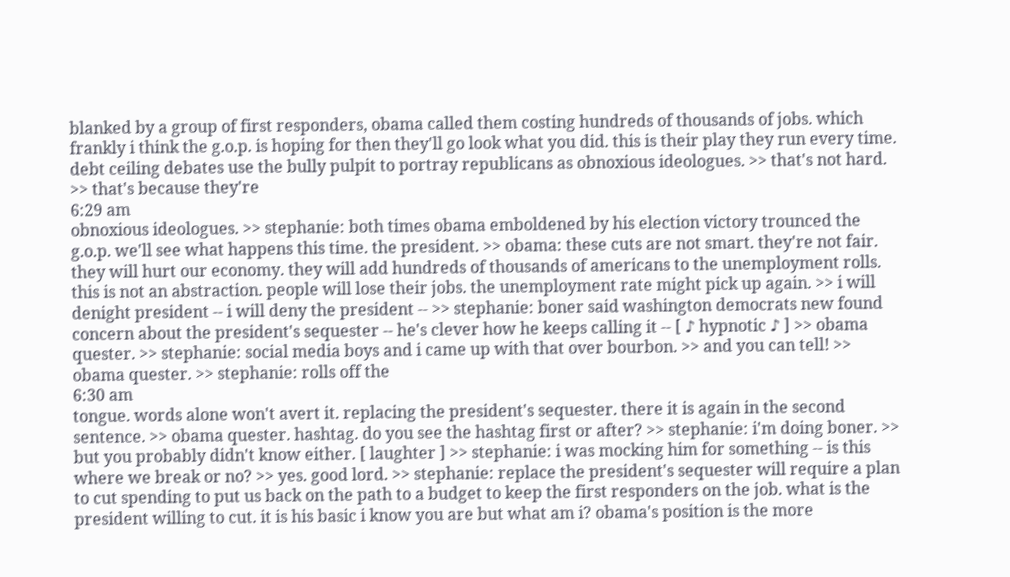blanked by a group of first responders, obama called them costing hundreds of thousands of jobs. which frankly i think the g.o.p. is hoping for then they'll go look what you did. this is their play they run every time. debt ceiling debates use the bully pulpit to portray republicans as obnoxious ideologues. >> that's not hard. >> that's because they're
6:29 am
obnoxious ideologues. >> stephanie: both times obama emboldened by his election victory trounced the g.o.p. we'll see what happens this time. the president. >> obama: these cuts are not smart. they're not fair. they will hurt our economy. they will add hundreds of thousands of americans to the unemployment rolls. this is not an abstraction. people will lose their jobs. the unemployment rate might pick up again. >> i will denight president -- i will deny the president -- >> stephanie: boner said washington democrats new found concern about the president's sequester -- he's clever how he keeps calling it -- [ ♪ hypnotic ♪ ] >> obama quester. >> stephanie: social media boys and i came up with that over bourbon. >> and you can tell! >> obama quester. >> stephanie: rolls off the
6:30 am
tongue. words alone won't avert it. replacing the president's sequester. there it is again in the second sentence. >> obama quester. hashtag. do you see the hashtag first or after? >> stephanie: i'm doing boner. >> but you probably didn't know either. [ laughter ] >> stephanie: i was mocking him for something -- is this where we break or no? >> yes. good lord. >> stephanie: replace the president's sequester will require a plan to cut spending to put us back on the path to a budget to keep the first responders on the job. what is the president willing to cut. it is his basic i know you are but what am i? obama's position is the more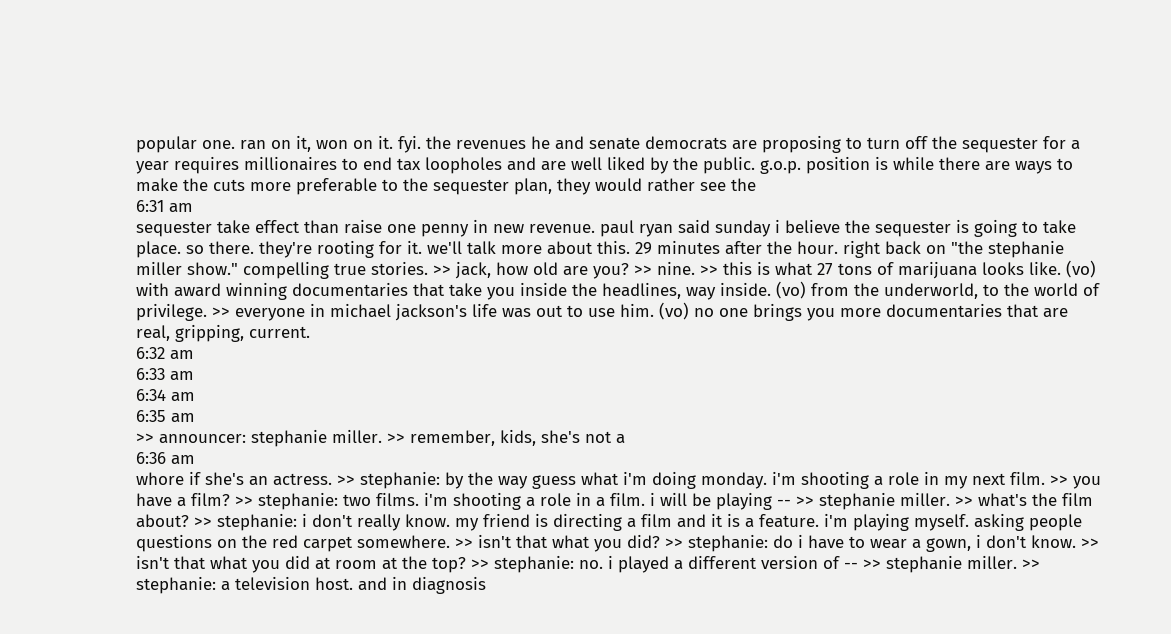popular one. ran on it, won on it. fyi. the revenues he and senate democrats are proposing to turn off the sequester for a year requires millionaires to end tax loopholes and are well liked by the public. g.o.p. position is while there are ways to make the cuts more preferable to the sequester plan, they would rather see the
6:31 am
sequester take effect than raise one penny in new revenue. paul ryan said sunday i believe the sequester is going to take place. so there. they're rooting for it. we'll talk more about this. 29 minutes after the hour. right back on "the stephanie miller show." compelling true stories. >> jack, how old are you? >> nine. >> this is what 27 tons of marijuana looks like. (vo) with award winning documentaries that take you inside the headlines, way inside. (vo) from the underworld, to the world of privilege. >> everyone in michael jackson's life was out to use him. (vo) no one brings you more documentaries that are real, gripping, current.
6:32 am
6:33 am
6:34 am
6:35 am
>> announcer: stephanie miller. >> remember, kids, she's not a
6:36 am
whore if she's an actress. >> stephanie: by the way guess what i'm doing monday. i'm shooting a role in my next film. >> you have a film? >> stephanie: two films. i'm shooting a role in a film. i will be playing -- >> stephanie miller. >> what's the film about? >> stephanie: i don't really know. my friend is directing a film and it is a feature. i'm playing myself. asking people questions on the red carpet somewhere. >> isn't that what you did? >> stephanie: do i have to wear a gown, i don't know. >> isn't that what you did at room at the top? >> stephanie: no. i played a different version of -- >> stephanie miller. >> stephanie: a television host. and in diagnosis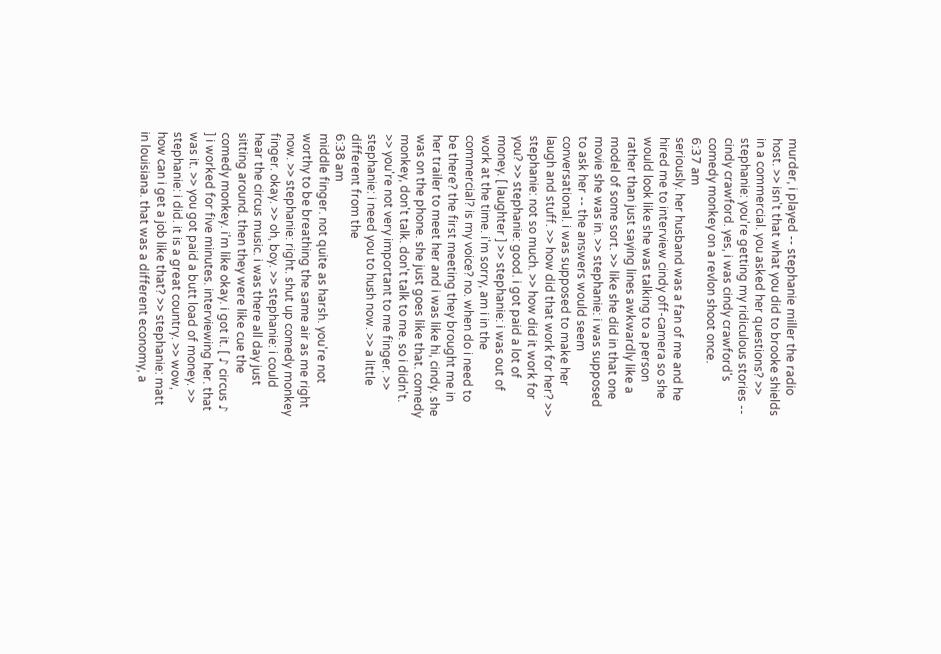murder, i played -- stephanie miller the radio host. >> isn't that what you did to brooke shields in a commercial. you asked her questions? >> stephanie: you're getting my ridiculous stories -- cindy crawford. yes, i was cindy crawford's comedy monkey on a revlon shoot once.
6:37 am
seriously. her husband was a fan of me and he hired me to interview cindy off-camera so she would look like she was talking to a person rather than just saying lines awkwardly like a model of some sort. >> like she did in that one movie she was in. >> stephanie: i was supposed to ask her -- the answers would seem conversational. i was supposed to make her laugh and stuff. >> how did that work for her? >> stephanie: not so much. >> how did it work for you? >> stephanie: good. i got paid a lot of money. [ laughter ] >> stephanie: i was out of work at the time. i'm sorry, am i in the commercial? is my voice? no. when do i need to be there? the first meeting they brought me in her trailer to meet her and i was like hi, cindy. she was on the phone. she just goes like that. comedy monkey, don't talk. don't talk to me. so i didn't. >> you're not very important to me finger. >> stephanie: i need you to hush now. >> a little different from the
6:38 am
middle finger. not quite as harsh. you're not worthy to be breathing the same air as me right now. >> stephanie: right. shut up comedy monkey finger. okay. >> oh, boy. >> stephanie: i could hear the circus music. i was there all day just sitting around. then they were like cue the comedy monkey. i'm like okay. i got it. [ ♪ circus ♪ ] i worked for five minutes. interviewing her. that was it. >> you got paid a butt load of money. >> stephanie: i did. it is a great country. >> wow, how can i get a job like that? >> stephanie: matt in louisiana. that was a different economy, a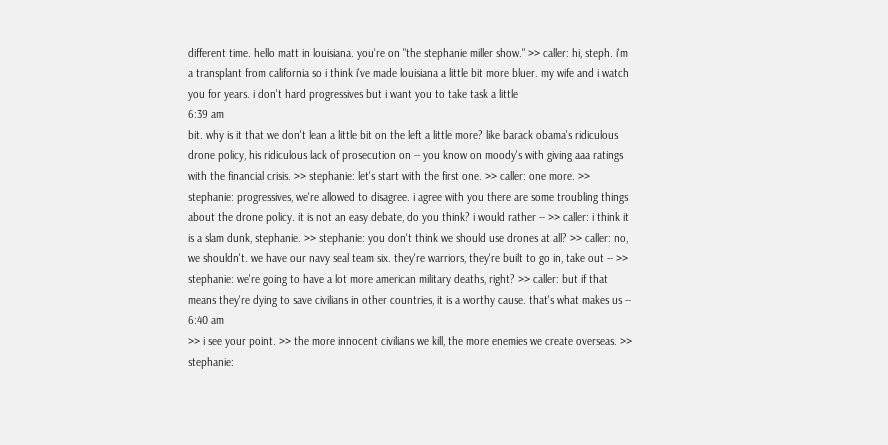different time. hello matt in louisiana. you're on "the stephanie miller show." >> caller: hi, steph. i'm a transplant from california so i think i've made louisiana a little bit more bluer. my wife and i watch you for years. i don't hard progressives but i want you to take task a little
6:39 am
bit. why is it that we don't lean a little bit on the left a little more? like barack obama's ridiculous drone policy, his ridiculous lack of prosecution on -- you know on moody's with giving aaa ratings with the financial crisis. >> stephanie: let's start with the first one. >> caller: one more. >> stephanie: progressives, we're allowed to disagree. i agree with you there are some troubling things about the drone policy. it is not an easy debate, do you think? i would rather -- >> caller: i think it is a slam dunk, stephanie. >> stephanie: you don't think we should use drones at all? >> caller: no, we shouldn't. we have our navy seal team six. they're warriors, they're built to go in, take out -- >> stephanie: we're going to have a lot more american military deaths, right? >> caller: but if that means they're dying to save civilians in other countries, it is a worthy cause. that's what makes us --
6:40 am
>> i see your point. >> the more innocent civilians we kill, the more enemies we create overseas. >> stephanie: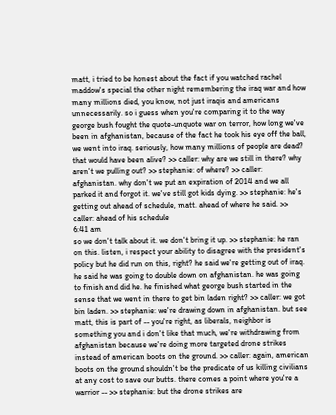matt, i tried to be honest about the fact if you watched rachel maddow's special the other night remembering the iraq war and how many millions died, you know, not just iraqis and americans unnecessarily. so i guess when you're comparing it to the way george bush fought the quote-unquote war on terror, how long we've been in afghanistan, because of the fact he took his eye off the ball, we went into iraq. seriously, how many millions of people are dead? that would have been alive? >> caller: why are we still in there? why aren't we pulling out? >> stephanie: of where? >> caller: afghanistan. why don't we put an expiration of 2014 and we all parked it and forgot it. we've still got kids dying. >> stephanie: he's getting out ahead of schedule, matt. ahead of where he said. >> caller: ahead of his schedule
6:41 am
so we don't talk about it. we don't bring it up. >> stephanie: he ran on this. listen, i respect your ability to disagree with the president's policy but he did run on this, right? he said we're getting out of iraq. he said he was going to double down on afghanistan. he was going to finish and did he. he finished what george bush started in the sense that we went in there to get bin laden right? >> caller: we got bin laden. >> stephanie: we're drawing down in afghanistan. but see matt, this is part of -- you're right, as liberals, neighbor is something you and i don't like that much, we're withdrawing from afghanistan because we're doing more targeted drone strikes instead of american boots on the ground. >> caller: again, american boots on the ground shouldn't be the predicate of us killing civilians at any cost to save our butts. there comes a point where you're a warrior -- >> stephanie: but the drone strikes are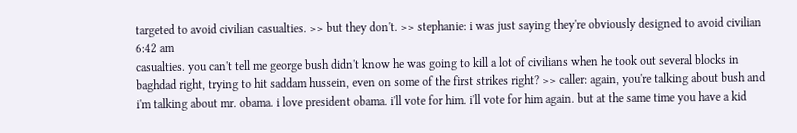targeted to avoid civilian casualties. >> but they don't. >> stephanie: i was just saying they're obviously designed to avoid civilian
6:42 am
casualties. you can't tell me george bush didn't know he was going to kill a lot of civilians when he took out several blocks in baghdad right, trying to hit saddam hussein, even on some of the first strikes right? >> caller: again, you're talking about bush and i'm talking about mr. obama. i love president obama. i'll vote for him. i'll vote for him again. but at the same time you have a kid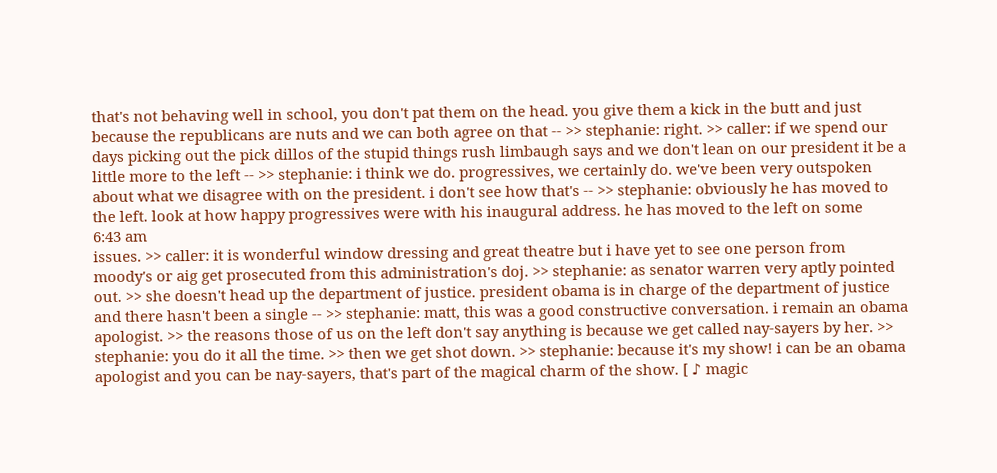that's not behaving well in school, you don't pat them on the head. you give them a kick in the butt and just because the republicans are nuts and we can both agree on that -- >> stephanie: right. >> caller: if we spend our days picking out the pick dillos of the stupid things rush limbaugh says and we don't lean on our president it be a little more to the left -- >> stephanie: i think we do. progressives, we certainly do. we've been very outspoken about what we disagree with on the president. i don't see how that's -- >> stephanie: obviously he has moved to the left. look at how happy progressives were with his inaugural address. he has moved to the left on some
6:43 am
issues. >> caller: it is wonderful window dressing and great theatre but i have yet to see one person from moody's or aig get prosecuted from this administration's doj. >> stephanie: as senator warren very aptly pointed out. >> she doesn't head up the department of justice. president obama is in charge of the department of justice and there hasn't been a single -- >> stephanie: matt, this was a good constructive conversation. i remain an obama apologist. >> the reasons those of us on the left don't say anything is because we get called nay-sayers by her. >> stephanie: you do it all the time. >> then we get shot down. >> stephanie: because it's my show! i can be an obama apologist and you can be nay-sayers, that's part of the magical charm of the show. [ ♪ magic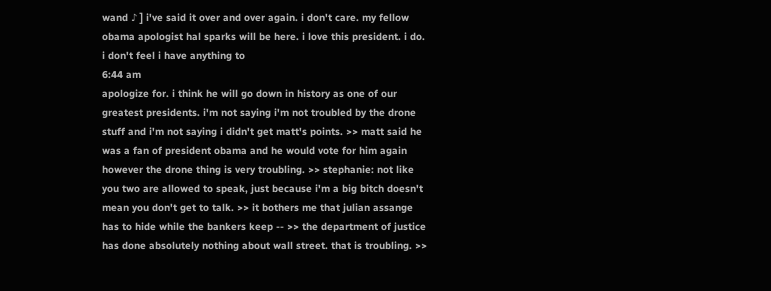wand ♪ ] i've said it over and over again. i don't care. my fellow obama apologist hal sparks will be here. i love this president. i do. i don't feel i have anything to
6:44 am
apologize for. i think he will go down in history as one of our greatest presidents. i'm not saying i'm not troubled by the drone stuff and i'm not saying i didn't get matt's points. >> matt said he was a fan of president obama and he would vote for him again however the drone thing is very troubling. >> stephanie: not like you two are allowed to speak, just because i'm a big bitch doesn't mean you don't get to talk. >> it bothers me that julian assange has to hide while the bankers keep -- >> the department of justice has done absolutely nothing about wall street. that is troubling. >>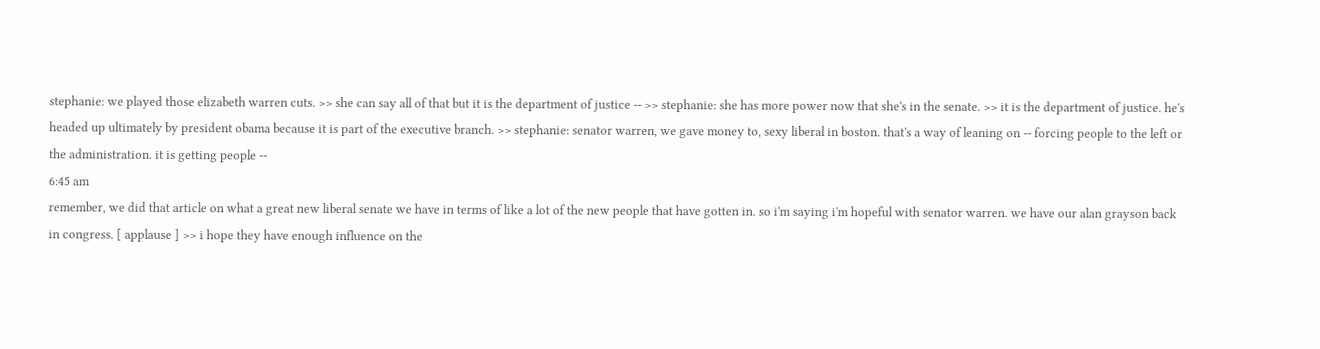stephanie: we played those elizabeth warren cuts. >> she can say all of that but it is the department of justice -- >> stephanie: she has more power now that she's in the senate. >> it is the department of justice. he's headed up ultimately by president obama because it is part of the executive branch. >> stephanie: senator warren, we gave money to, sexy liberal in boston. that's a way of leaning on -- forcing people to the left or the administration. it is getting people --
6:45 am
remember, we did that article on what a great new liberal senate we have in terms of like a lot of the new people that have gotten in. so i'm saying i'm hopeful with senator warren. we have our alan grayson back in congress. [ applause ] >> i hope they have enough influence on the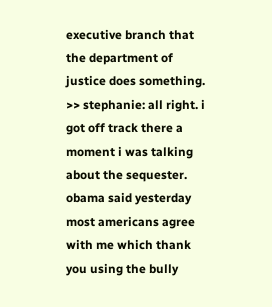executive branch that the department of justice does something. >> stephanie: all right. i got off track there a moment i was talking about the sequester. obama said yesterday most americans agree with me which thank you using the bully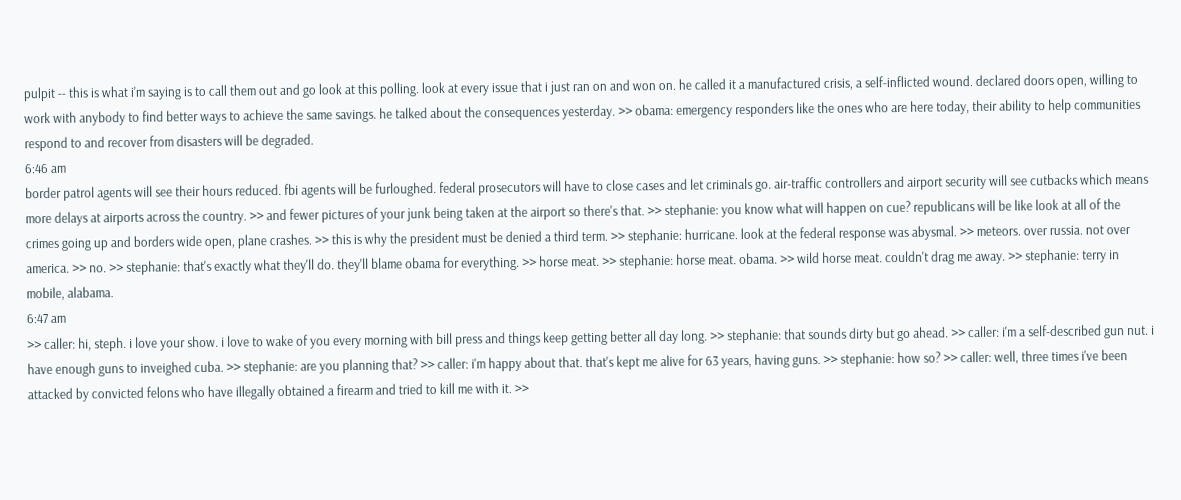pulpit -- this is what i'm saying is to call them out and go look at this polling. look at every issue that i just ran on and won on. he called it a manufactured crisis, a self-inflicted wound. declared doors open, willing to work with anybody to find better ways to achieve the same savings. he talked about the consequences yesterday. >> obama: emergency responders like the ones who are here today, their ability to help communities respond to and recover from disasters will be degraded.
6:46 am
border patrol agents will see their hours reduced. fbi agents will be furloughed. federal prosecutors will have to close cases and let criminals go. air-traffic controllers and airport security will see cutbacks which means more delays at airports across the country. >> and fewer pictures of your junk being taken at the airport so there's that. >> stephanie: you know what will happen on cue? republicans will be like look at all of the crimes going up and borders wide open, plane crashes. >> this is why the president must be denied a third term. >> stephanie: hurricane. look at the federal response was abysmal. >> meteors. over russia. not over america. >> no. >> stephanie: that's exactly what they'll do. they'll blame obama for everything. >> horse meat. >> stephanie: horse meat. obama. >> wild horse meat. couldn't drag me away. >> stephanie: terry in mobile, alabama.
6:47 am
>> caller: hi, steph. i love your show. i love to wake of you every morning with bill press and things keep getting better all day long. >> stephanie: that sounds dirty but go ahead. >> caller: i'm a self-described gun nut. i have enough guns to inveighed cuba. >> stephanie: are you planning that? >> caller: i'm happy about that. that's kept me alive for 63 years, having guns. >> stephanie: how so? >> caller: well, three times i've been attacked by convicted felons who have illegally obtained a firearm and tried to kill me with it. >>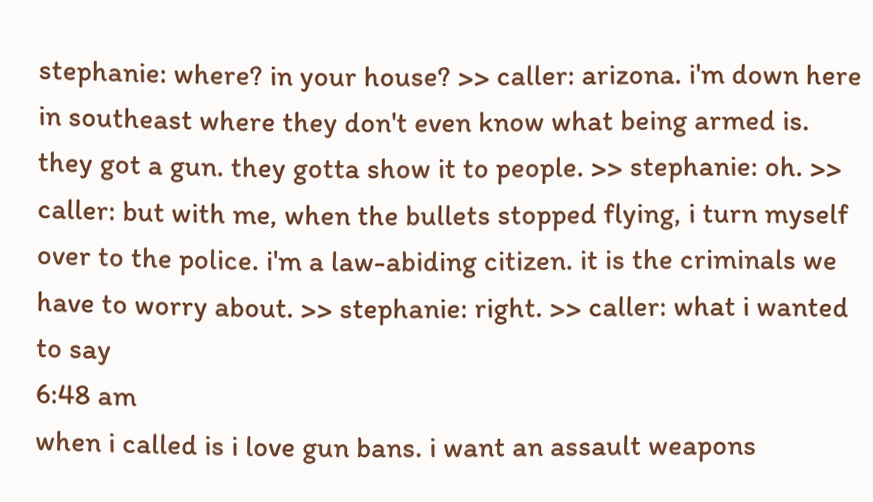stephanie: where? in your house? >> caller: arizona. i'm down here in southeast where they don't even know what being armed is. they got a gun. they gotta show it to people. >> stephanie: oh. >> caller: but with me, when the bullets stopped flying, i turn myself over to the police. i'm a law-abiding citizen. it is the criminals we have to worry about. >> stephanie: right. >> caller: what i wanted to say
6:48 am
when i called is i love gun bans. i want an assault weapons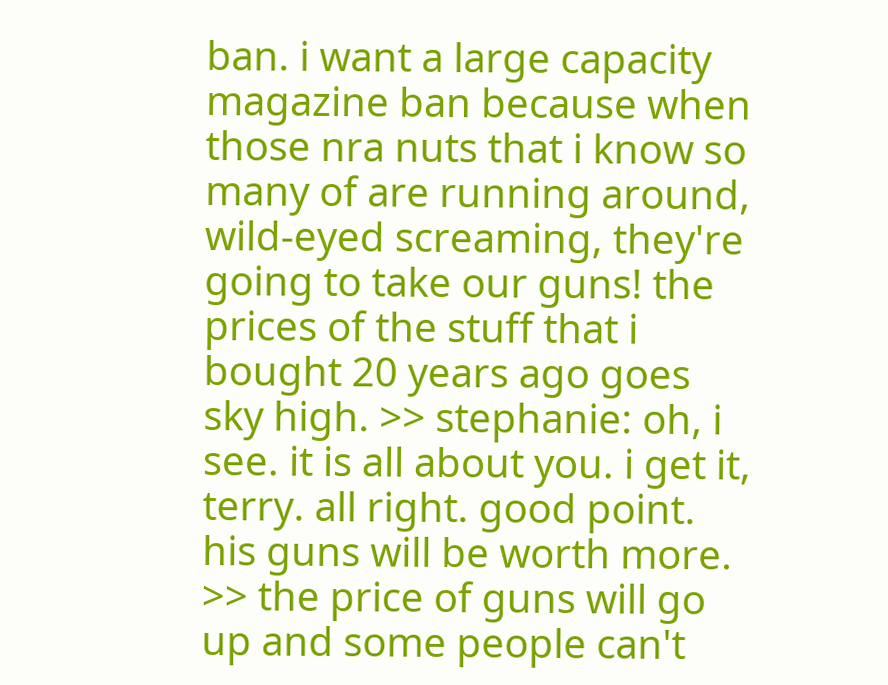ban. i want a large capacity magazine ban because when those nra nuts that i know so many of are running around, wild-eyed screaming, they're going to take our guns! the prices of the stuff that i bought 20 years ago goes sky high. >> stephanie: oh, i see. it is all about you. i get it, terry. all right. good point. his guns will be worth more. >> the price of guns will go up and some people can't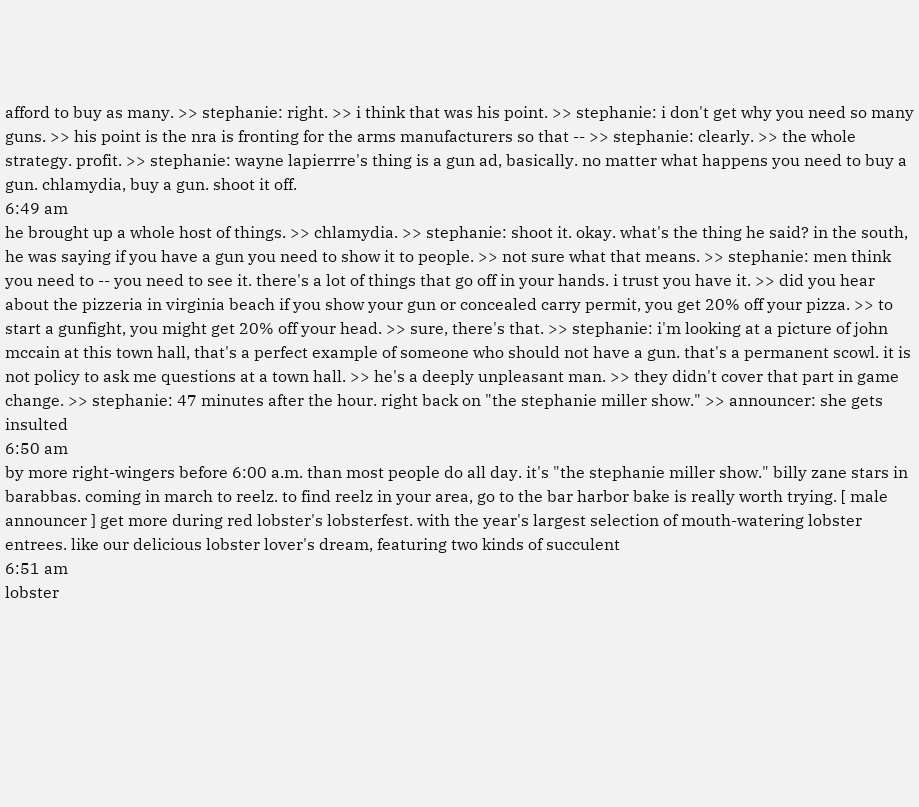afford to buy as many. >> stephanie: right. >> i think that was his point. >> stephanie: i don't get why you need so many guns. >> his point is the nra is fronting for the arms manufacturers so that -- >> stephanie: clearly. >> the whole strategy. profit. >> stephanie: wayne lapierrre's thing is a gun ad, basically. no matter what happens you need to buy a gun. chlamydia, buy a gun. shoot it off.
6:49 am
he brought up a whole host of things. >> chlamydia. >> stephanie: shoot it. okay. what's the thing he said? in the south, he was saying if you have a gun you need to show it to people. >> not sure what that means. >> stephanie: men think you need to -- you need to see it. there's a lot of things that go off in your hands. i trust you have it. >> did you hear about the pizzeria in virginia beach if you show your gun or concealed carry permit, you get 20% off your pizza. >> to start a gunfight, you might get 20% off your head. >> sure, there's that. >> stephanie: i'm looking at a picture of john mccain at this town hall, that's a perfect example of someone who should not have a gun. that's a permanent scowl. it is not policy to ask me questions at a town hall. >> he's a deeply unpleasant man. >> they didn't cover that part in game change. >> stephanie: 47 minutes after the hour. right back on "the stephanie miller show." >> announcer: she gets insulted
6:50 am
by more right-wingers before 6:00 a.m. than most people do all day. it's "the stephanie miller show." billy zane stars in barabbas. coming in march to reelz. to find reelz in your area, go to the bar harbor bake is really worth trying. [ male announcer ] get more during red lobster's lobsterfest. with the year's largest selection of mouth-watering lobster entrees. like our delicious lobster lover's dream, featuring two kinds of succulent
6:51 am
lobster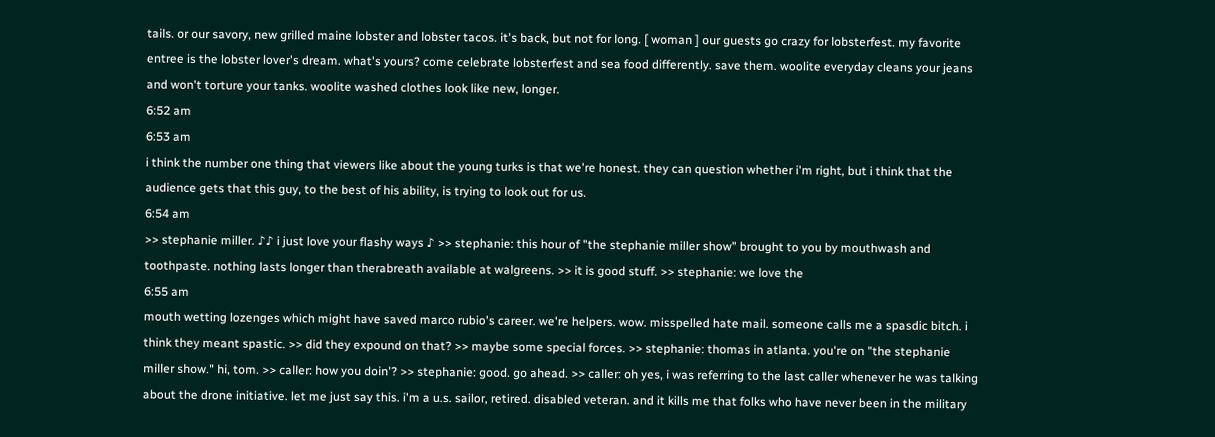tails. or our savory, new grilled maine lobster and lobster tacos. it's back, but not for long. [ woman ] our guests go crazy for lobsterfest. my favorite entree is the lobster lover's dream. what's yours? come celebrate lobsterfest and sea food differently. save them. woolite everyday cleans your jeans and won't torture your tanks. woolite washed clothes look like new, longer.
6:52 am
6:53 am
i think the number one thing that viewers like about the young turks is that we're honest. they can question whether i'm right, but i think that the audience gets that this guy, to the best of his ability, is trying to look out for us.
6:54 am
>> stephanie miller. ♪♪ i just love your flashy ways ♪ >> stephanie: this hour of "the stephanie miller show" brought to you by mouthwash and toothpaste. nothing lasts longer than therabreath available at walgreens. >> it is good stuff. >> stephanie: we love the
6:55 am
mouth wetting lozenges which might have saved marco rubio's career. we're helpers. wow. misspelled hate mail. someone calls me a spasdic bitch. i think they meant spastic. >> did they expound on that? >> maybe some special forces. >> stephanie: thomas in atlanta. you're on "the stephanie miller show." hi, tom. >> caller: how you doin'? >> stephanie: good. go ahead. >> caller: oh yes, i was referring to the last caller whenever he was talking about the drone initiative. let me just say this. i'm a u.s. sailor, retired. disabled veteran. and it kills me that folks who have never been in the military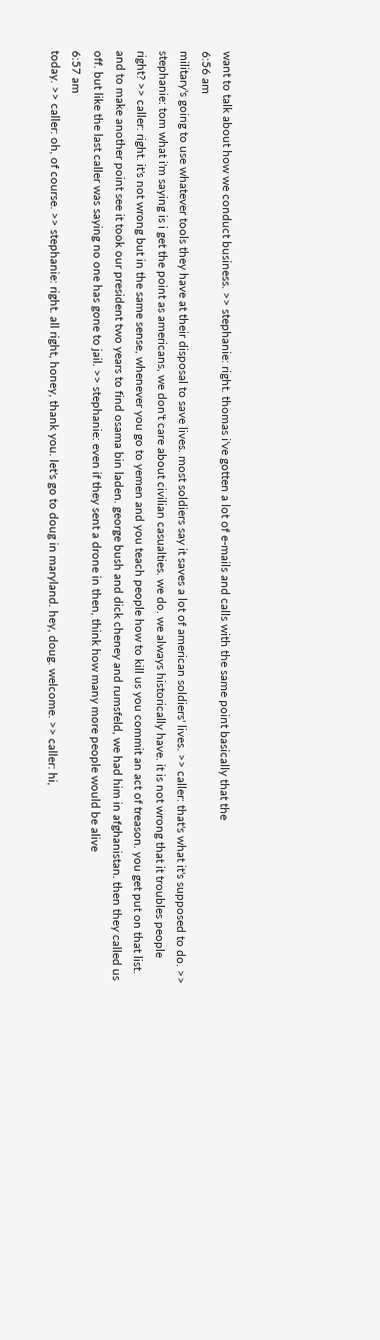want to talk about how we conduct business. >> stephanie: right. thomas i've gotten a lot of e-mails and calls with the same point basically that the
6:56 am
military's going to use whatever tools they have at their disposal to save lives. most soldiers say it saves a lot of american soldiers' lives. >> caller: that's what it's supposed to do. >> stephanie: tom what i'm saying is i get the point as americans, we don't care about civilian casualties. we do. we always historically have. it is not wrong that it troubles people right? >> caller: right. it's not wrong but in the same sense, whenever you go to yemen and you teach people how to kill us you commit an act of treason. you get put on that list. and to make another point see it took our president two years to find osama bin laden. george bush and dick cheney and rumsfeld, we had him in afghanistan. then they called us off. but like the last caller was saying no one has gone to jail. >> stephanie: even if they sent a drone in then, think how many more people would be alive
6:57 am
today. >> caller: oh, of course. >> stephanie: right. all right, honey, thank you. let's go to doug in maryland. hey, doug. welcome. >> caller: hi,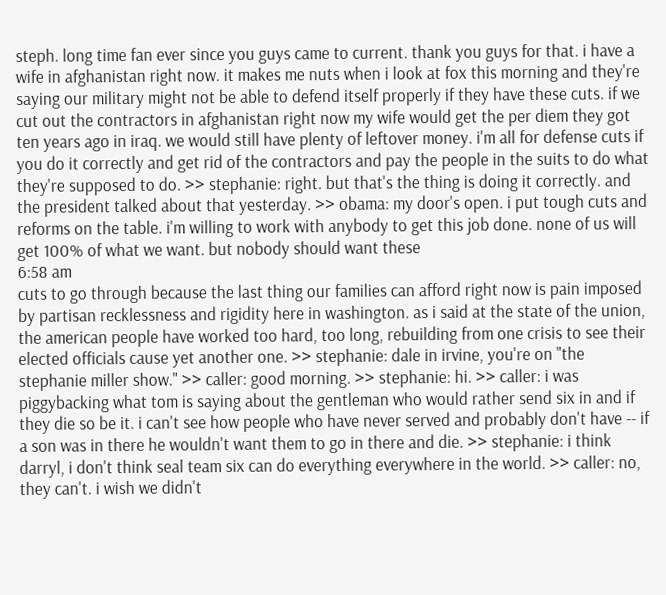steph. long time fan ever since you guys came to current. thank you guys for that. i have a wife in afghanistan right now. it makes me nuts when i look at fox this morning and they're saying our military might not be able to defend itself properly if they have these cuts. if we cut out the contractors in afghanistan right now my wife would get the per diem they got ten years ago in iraq. we would still have plenty of leftover money. i'm all for defense cuts if you do it correctly and get rid of the contractors and pay the people in the suits to do what they're supposed to do. >> stephanie: right. but that's the thing is doing it correctly. and the president talked about that yesterday. >> obama: my door's open. i put tough cuts and reforms on the table. i'm willing to work with anybody to get this job done. none of us will get 100% of what we want. but nobody should want these
6:58 am
cuts to go through because the last thing our families can afford right now is pain imposed by partisan recklessness and rigidity here in washington. as i said at the state of the union, the american people have worked too hard, too long, rebuilding from one crisis to see their elected officials cause yet another one. >> stephanie: dale in irvine, you're on "the stephanie miller show." >> caller: good morning. >> stephanie: hi. >> caller: i was piggybacking what tom is saying about the gentleman who would rather send six in and if they die so be it. i can't see how people who have never served and probably don't have -- if a son was in there he wouldn't want them to go in there and die. >> stephanie: i think darryl, i don't think seal team six can do everything everywhere in the world. >> caller: no, they can't. i wish we didn't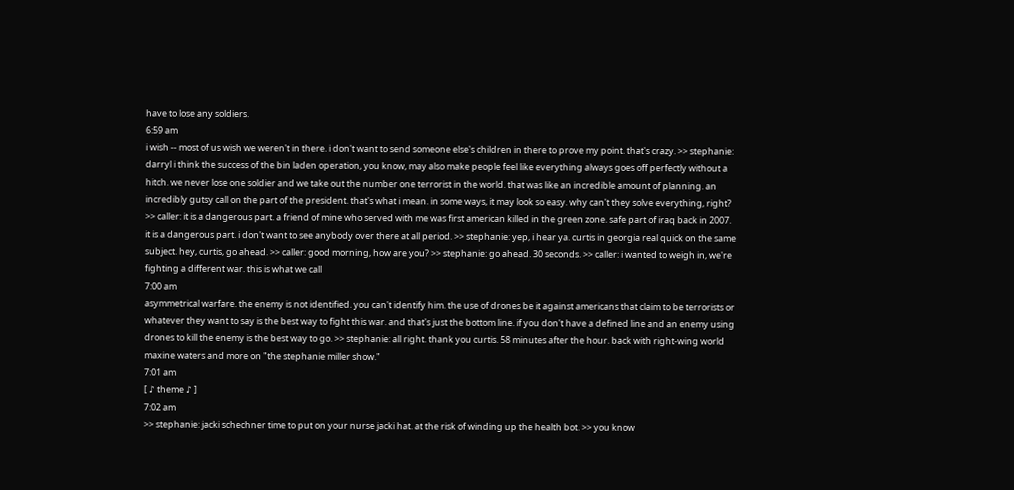have to lose any soldiers.
6:59 am
i wish -- most of us wish we weren't in there. i don't want to send someone else's children in there to prove my point. that's crazy. >> stephanie: darryl i think the success of the bin laden operation, you know, may also make people feel like everything always goes off perfectly without a hitch. we never lose one soldier and we take out the number one terrorist in the world. that was like an incredible amount of planning. an incredibly gutsy call on the part of the president. that's what i mean. in some ways, it may look so easy. why can't they solve everything, right? >> caller: it is a dangerous part. a friend of mine who served with me was first american killed in the green zone. safe part of iraq back in 2007. it is a dangerous part. i don't want to see anybody over there at all period. >> stephanie: yep, i hear ya. curtis in georgia real quick on the same subject. hey, curtis, go ahead. >> caller: good morning, how are you? >> stephanie: go ahead. 30 seconds. >> caller: i wanted to weigh in, we're fighting a different war. this is what we call
7:00 am
asymmetrical warfare. the enemy is not identified. you can't identify him. the use of drones be it against americans that claim to be terrorists or whatever they want to say is the best way to fight this war. and that's just the bottom line. if you don't have a defined line and an enemy using drones to kill the enemy is the best way to go. >> stephanie: all right. thank you curtis. 58 minutes after the hour. back with right-wing world maxine waters and more on "the stephanie miller show."
7:01 am
[ ♪ theme ♪ ]
7:02 am
>> stephanie: jacki schechner time to put on your nurse jacki hat. at the risk of winding up the health bot. >> you know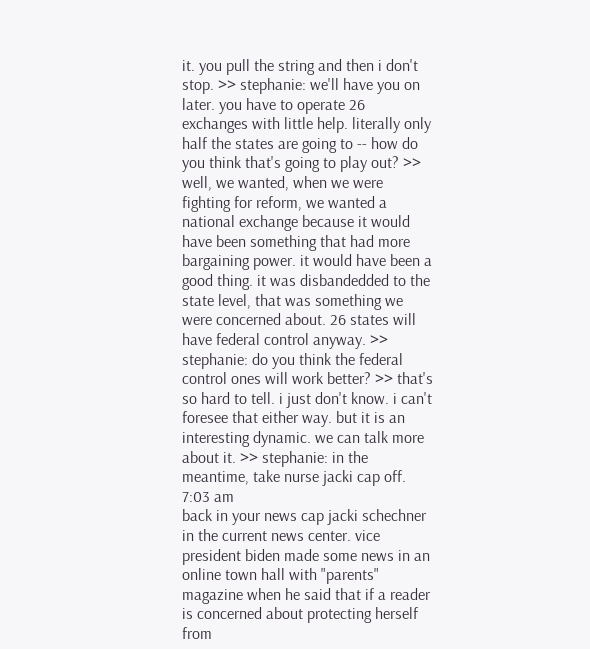it. you pull the string and then i don't stop. >> stephanie: we'll have you on later. you have to operate 26 exchanges with little help. literally only half the states are going to -- how do you think that's going to play out? >> well, we wanted, when we were fighting for reform, we wanted a national exchange because it would have been something that had more bargaining power. it would have been a good thing. it was disbandedded to the state level, that was something we were concerned about. 26 states will have federal control anyway. >> stephanie: do you think the federal control ones will work better? >> that's so hard to tell. i just don't know. i can't foresee that either way. but it is an interesting dynamic. we can talk more about it. >> stephanie: in the meantime, take nurse jacki cap off.
7:03 am
back in your news cap jacki schechner in the current news center. vice president biden made some news in an online town hall with "parents" magazine when he said that if a reader is concerned about protecting herself from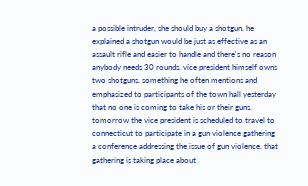a possible intruder, she should buy a shotgun. he explained a shotgun would be just as effective as an assault rifle and easier to handle and there's no reason anybody needs 30 rounds. vice president himself owns two shotguns. something he often mentions and emphasized to participants of the town hall yesterday that no one is coming to take his or their guns. tomorrow the vice president is scheduled to travel to connecticut to participate in a gun violence gathering a conference addressing the issue of gun violence. that gathering is taking place about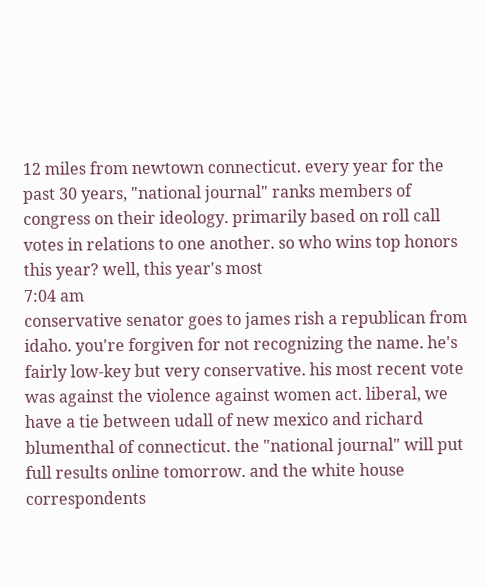12 miles from newtown connecticut. every year for the past 30 years, "national journal" ranks members of congress on their ideology. primarily based on roll call votes in relations to one another. so who wins top honors this year? well, this year's most
7:04 am
conservative senator goes to james rish a republican from idaho. you're forgiven for not recognizing the name. he's fairly low-key but very conservative. his most recent vote was against the violence against women act. liberal, we have a tie between udall of new mexico and richard blumenthal of connecticut. the "national journal" will put full results online tomorrow. and the white house correspondents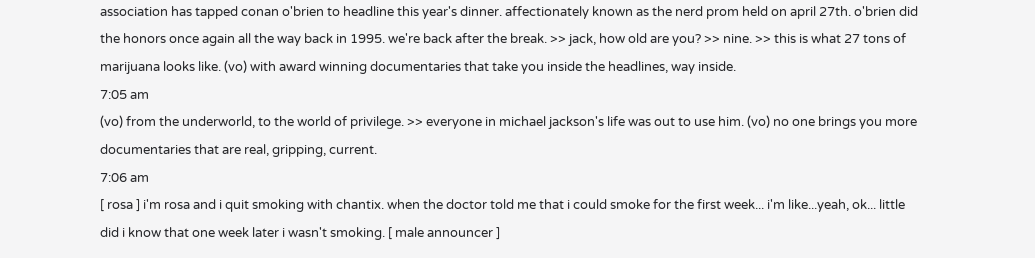association has tapped conan o'brien to headline this year's dinner. affectionately known as the nerd prom held on april 27th. o'brien did the honors once again all the way back in 1995. we're back after the break. >> jack, how old are you? >> nine. >> this is what 27 tons of marijuana looks like. (vo) with award winning documentaries that take you inside the headlines, way inside.
7:05 am
(vo) from the underworld, to the world of privilege. >> everyone in michael jackson's life was out to use him. (vo) no one brings you more documentaries that are real, gripping, current.
7:06 am
[ rosa ] i'm rosa and i quit smoking with chantix. when the doctor told me that i could smoke for the first week... i'm like...yeah, ok... little did i know that one week later i wasn't smoking. [ male announcer ]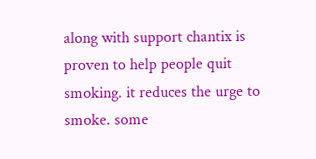along with support chantix is proven to help people quit smoking. it reduces the urge to smoke. some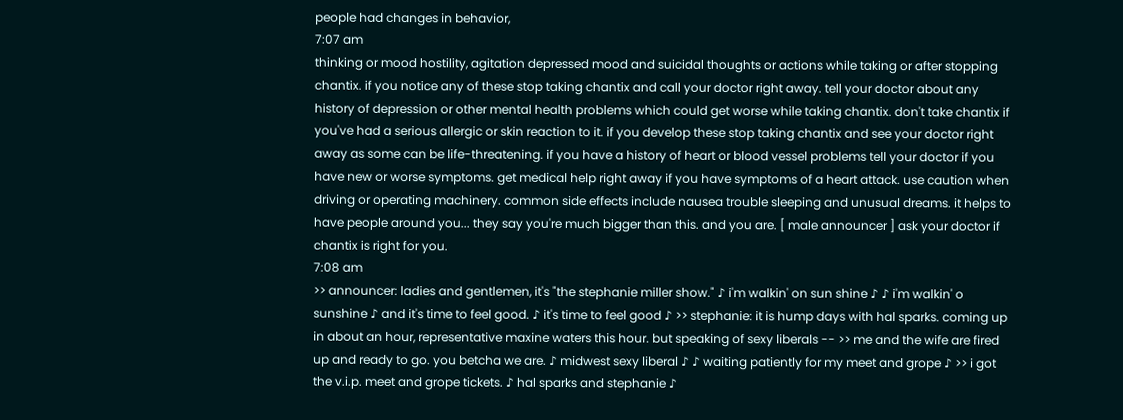people had changes in behavior,
7:07 am
thinking or mood hostility, agitation depressed mood and suicidal thoughts or actions while taking or after stopping chantix. if you notice any of these stop taking chantix and call your doctor right away. tell your doctor about any history of depression or other mental health problems which could get worse while taking chantix. don't take chantix if you've had a serious allergic or skin reaction to it. if you develop these stop taking chantix and see your doctor right away as some can be life-threatening. if you have a history of heart or blood vessel problems tell your doctor if you have new or worse symptoms. get medical help right away if you have symptoms of a heart attack. use caution when driving or operating machinery. common side effects include nausea trouble sleeping and unusual dreams. it helps to have people around you... they say you're much bigger than this. and you are. [ male announcer ] ask your doctor if chantix is right for you.
7:08 am
>> announcer: ladies and gentlemen, it's "the stephanie miller show." ♪ i'm walkin' on sun shine ♪ ♪ i'm walkin' o sunshine ♪ and it's time to feel good. ♪ it's time to feel good ♪ >> stephanie: it is hump days with hal sparks. coming up in about an hour, representative maxine waters this hour. but speaking of sexy liberals -- >> me and the wife are fired up and ready to go. you betcha we are. ♪ midwest sexy liberal ♪ ♪ waiting patiently for my meet and grope ♪ >> i got the v.i.p. meet and grope tickets. ♪ hal sparks and stephanie ♪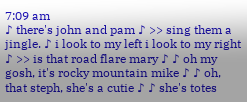7:09 am
♪ there's john and pam ♪ >> sing them a jingle. ♪ i look to my left i look to my right ♪ >> is that road flare mary ♪ ♪ oh my gosh, it's rocky mountain mike ♪ ♪ oh, that steph, she's a cutie ♪ ♪ she's totes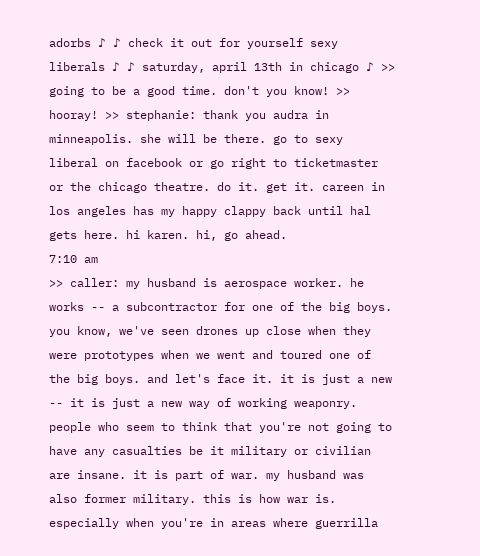adorbs ♪ ♪ check it out for yourself sexy liberals ♪ ♪ saturday, april 13th in chicago ♪ >> going to be a good time. don't you know! >> hooray! >> stephanie: thank you audra in minneapolis. she will be there. go to sexy liberal on facebook or go right to ticketmaster or the chicago theatre. do it. get it. careen in los angeles has my happy clappy back until hal gets here. hi karen. hi, go ahead.
7:10 am
>> caller: my husband is aerospace worker. he works -- a subcontractor for one of the big boys. you know, we've seen drones up close when they were prototypes when we went and toured one of the big boys. and let's face it. it is just a new -- it is just a new way of working weaponry. people who seem to think that you're not going to have any casualties be it military or civilian are insane. it is part of war. my husband was also former military. this is how war is. especially when you're in areas where guerrilla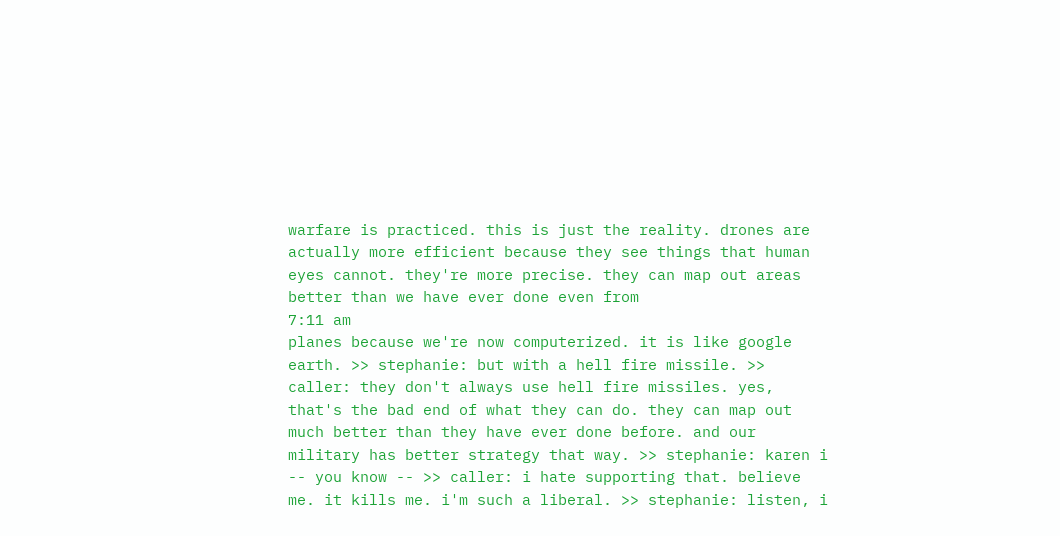warfare is practiced. this is just the reality. drones are actually more efficient because they see things that human eyes cannot. they're more precise. they can map out areas better than we have ever done even from
7:11 am
planes because we're now computerized. it is like google earth. >> stephanie: but with a hell fire missile. >> caller: they don't always use hell fire missiles. yes, that's the bad end of what they can do. they can map out much better than they have ever done before. and our military has better strategy that way. >> stephanie: karen i -- you know -- >> caller: i hate supporting that. believe me. it kills me. i'm such a liberal. >> stephanie: listen, i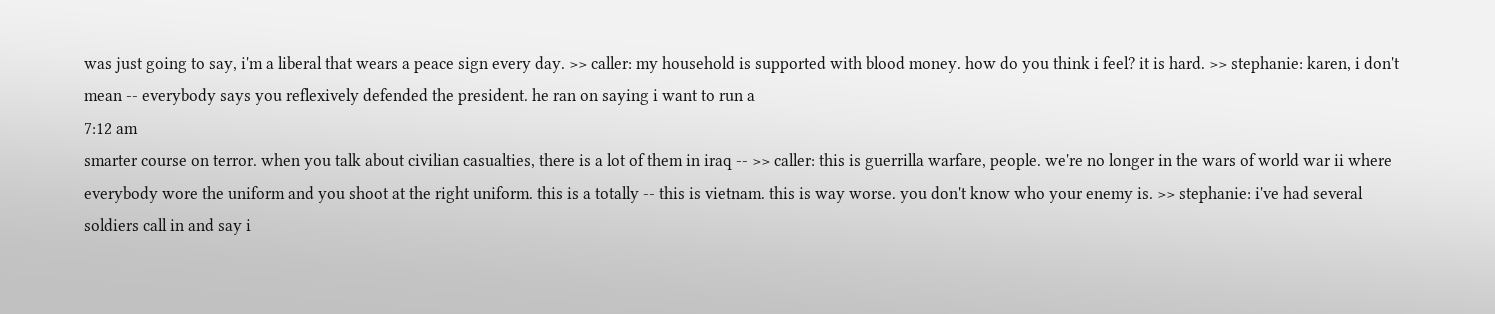was just going to say, i'm a liberal that wears a peace sign every day. >> caller: my household is supported with blood money. how do you think i feel? it is hard. >> stephanie: karen, i don't mean -- everybody says you reflexively defended the president. he ran on saying i want to run a
7:12 am
smarter course on terror. when you talk about civilian casualties, there is a lot of them in iraq -- >> caller: this is guerrilla warfare, people. we're no longer in the wars of world war ii where everybody wore the uniform and you shoot at the right uniform. this is a totally -- this is vietnam. this is way worse. you don't know who your enemy is. >> stephanie: i've had several soldiers call in and say i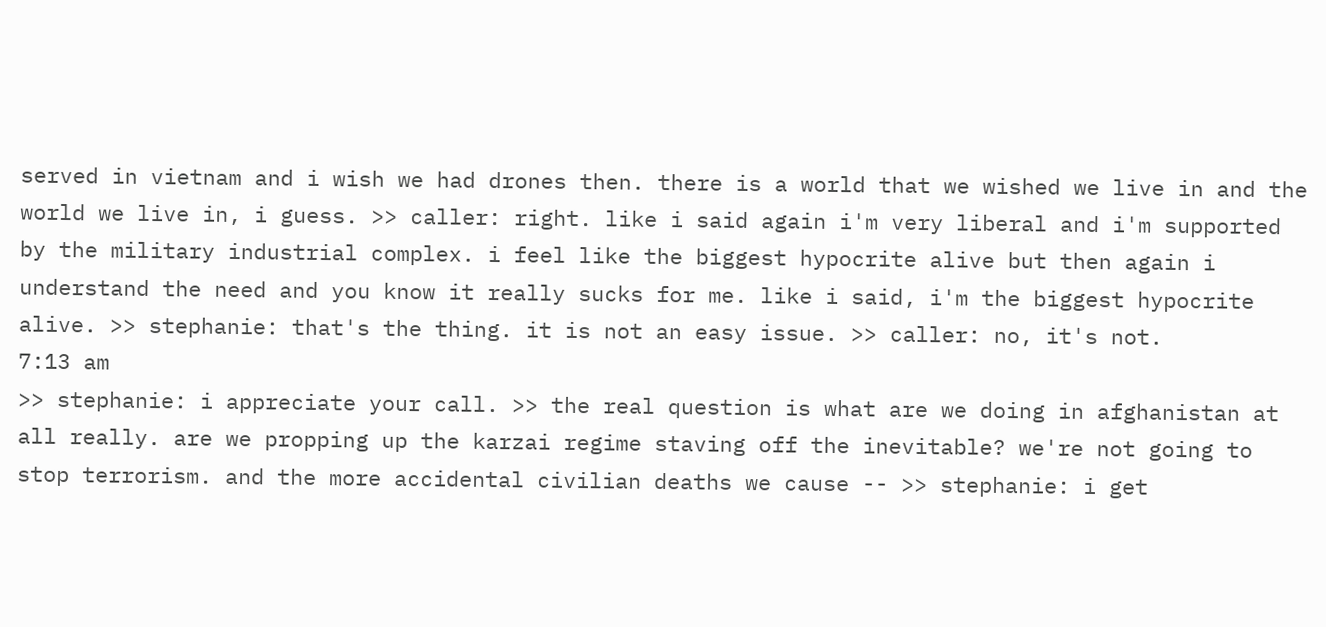served in vietnam and i wish we had drones then. there is a world that we wished we live in and the world we live in, i guess. >> caller: right. like i said again i'm very liberal and i'm supported by the military industrial complex. i feel like the biggest hypocrite alive but then again i understand the need and you know it really sucks for me. like i said, i'm the biggest hypocrite alive. >> stephanie: that's the thing. it is not an easy issue. >> caller: no, it's not.
7:13 am
>> stephanie: i appreciate your call. >> the real question is what are we doing in afghanistan at all really. are we propping up the karzai regime staving off the inevitable? we're not going to stop terrorism. and the more accidental civilian deaths we cause -- >> stephanie: i get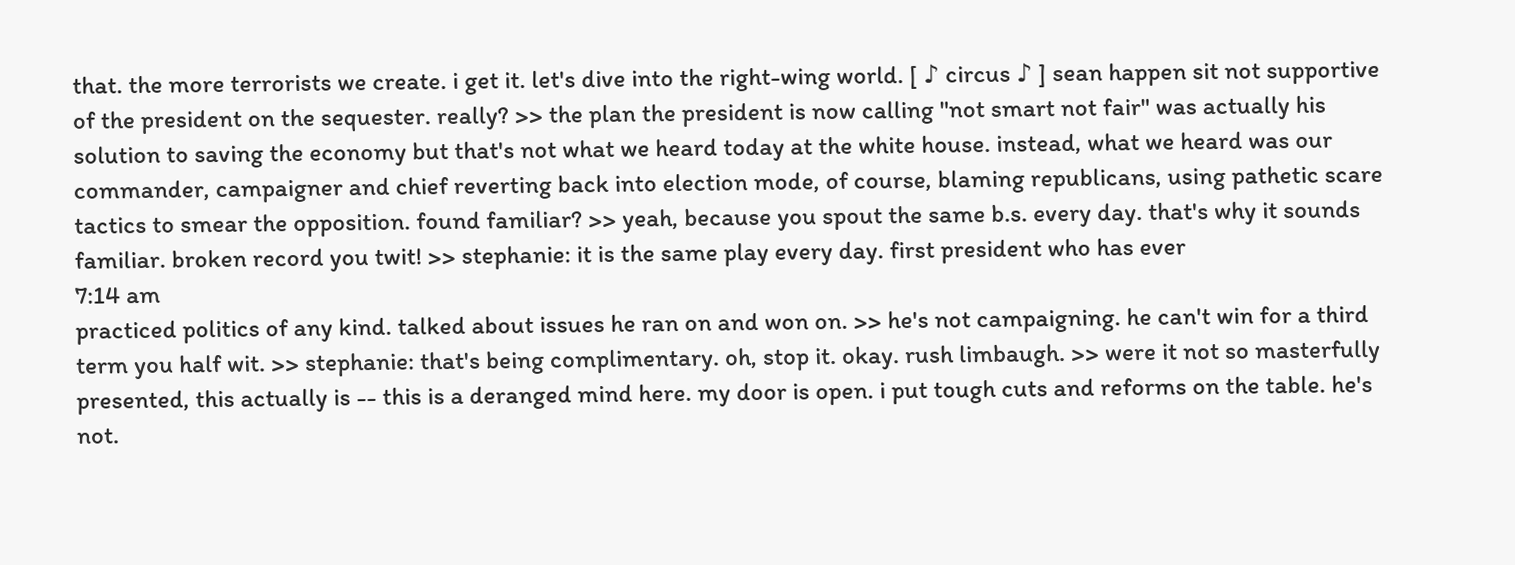that. the more terrorists we create. i get it. let's dive into the right-wing world. [ ♪ circus ♪ ] sean happen sit not supportive of the president on the sequester. really? >> the plan the president is now calling "not smart not fair" was actually his solution to saving the economy but that's not what we heard today at the white house. instead, what we heard was our commander, campaigner and chief reverting back into election mode, of course, blaming republicans, using pathetic scare tactics to smear the opposition. found familiar? >> yeah, because you spout the same b.s. every day. that's why it sounds familiar. broken record you twit! >> stephanie: it is the same play every day. first president who has ever
7:14 am
practiced politics of any kind. talked about issues he ran on and won on. >> he's not campaigning. he can't win for a third term you half wit. >> stephanie: that's being complimentary. oh, stop it. okay. rush limbaugh. >> were it not so masterfully presented, this actually is -- this is a deranged mind here. my door is open. i put tough cuts and reforms on the table. he's not.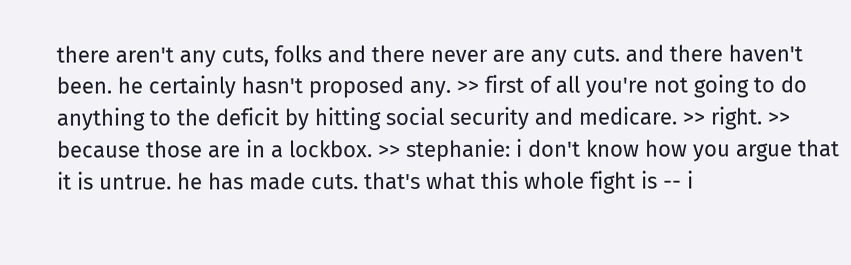there aren't any cuts, folks and there never are any cuts. and there haven't been. he certainly hasn't proposed any. >> first of all you're not going to do anything to the deficit by hitting social security and medicare. >> right. >> because those are in a lockbox. >> stephanie: i don't know how you argue that it is untrue. he has made cuts. that's what this whole fight is -- i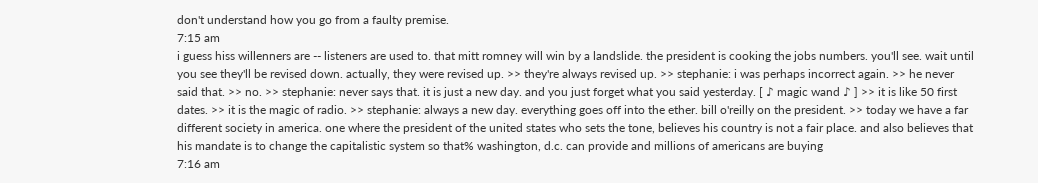don't understand how you go from a faulty premise.
7:15 am
i guess hiss willenners are -- listeners are used to. that mitt romney will win by a landslide. the president is cooking the jobs numbers. you'll see. wait until you see they'll be revised down. actually, they were revised up. >> they're always revised up. >> stephanie: i was perhaps incorrect again. >> he never said that. >> no. >> stephanie: never says that. it is just a new day. and you just forget what you said yesterday. [ ♪ magic wand ♪ ] >> it is like 50 first dates. >> it is the magic of radio. >> stephanie: always a new day. everything goes off into the ether. bill o'reilly on the president. >> today we have a far different society in america. one where the president of the united states who sets the tone, believes his country is not a fair place. and also believes that his mandate is to change the capitalistic system so that% washington, d.c. can provide and millions of americans are buying
7:16 am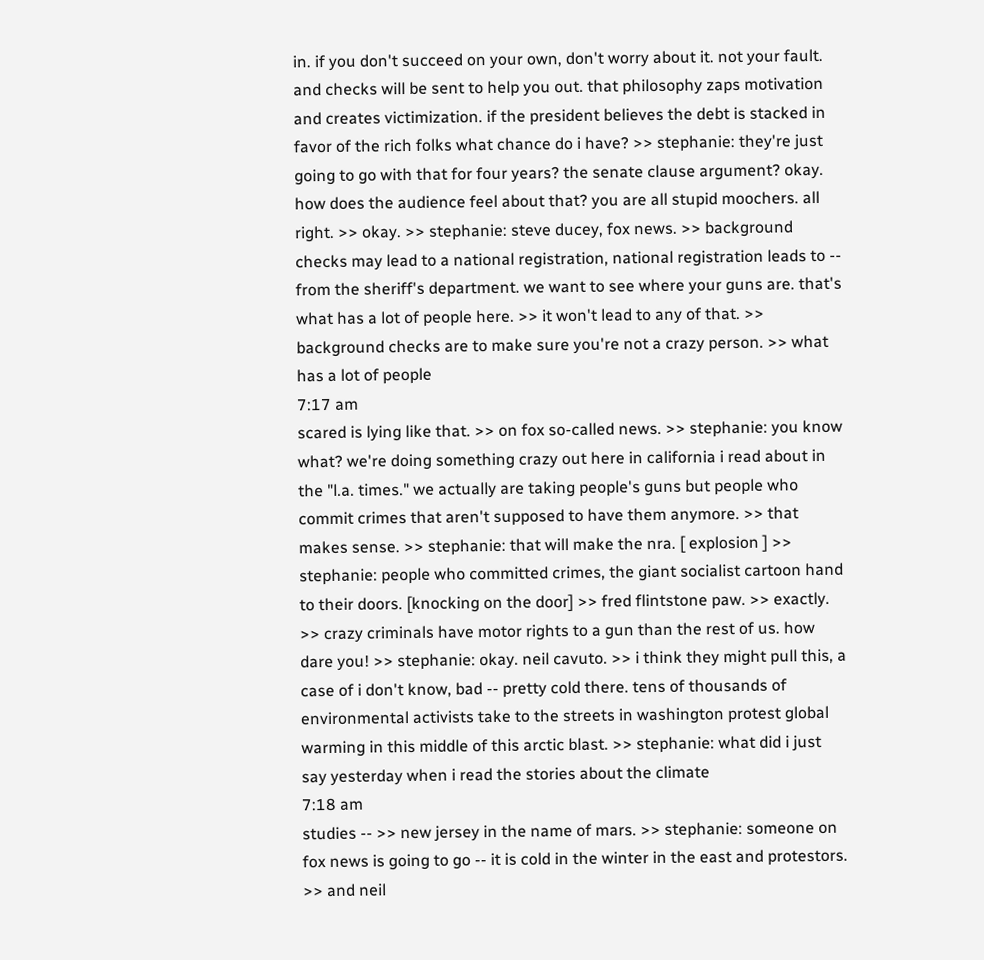in. if you don't succeed on your own, don't worry about it. not your fault. and checks will be sent to help you out. that philosophy zaps motivation and creates victimization. if the president believes the debt is stacked in favor of the rich folks what chance do i have? >> stephanie: they're just going to go with that for four years? the senate clause argument? okay. how does the audience feel about that? you are all stupid moochers. all right. >> okay. >> stephanie: steve ducey, fox news. >> background checks may lead to a national registration, national registration leads to -- from the sheriff's department. we want to see where your guns are. that's what has a lot of people here. >> it won't lead to any of that. >> background checks are to make sure you're not a crazy person. >> what has a lot of people
7:17 am
scared is lying like that. >> on fox so-called news. >> stephanie: you know what? we're doing something crazy out here in california i read about in the "l.a. times." we actually are taking people's guns but people who commit crimes that aren't supposed to have them anymore. >> that makes sense. >> stephanie: that will make the nra. [ explosion ] >> stephanie: people who committed crimes, the giant socialist cartoon hand to their doors. [knocking on the door] >> fred flintstone paw. >> exactly. >> crazy criminals have motor rights to a gun than the rest of us. how dare you! >> stephanie: okay. neil cavuto. >> i think they might pull this, a case of i don't know, bad -- pretty cold there. tens of thousands of environmental activists take to the streets in washington protest global warming in this middle of this arctic blast. >> stephanie: what did i just say yesterday when i read the stories about the climate
7:18 am
studies -- >> new jersey in the name of mars. >> stephanie: someone on fox news is going to go -- it is cold in the winter in the east and protestors. >> and neil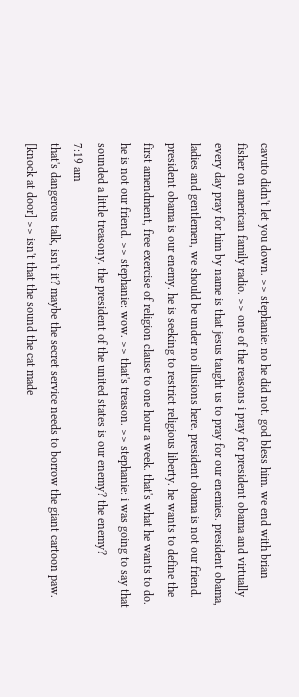cavuto didn't let you down. >> stephanie: no he did not. god bless him. we end with brian fisher on american family radio. >> one of the reasons i pray for president obama and virtually every day pray for him by name is that jesus taught us to pray for our enemies. president obama, ladies and gentlemen, we should be under no illusions here. president obama is not our friend. president obama is our enemy. he is seeking to restrict religious liberty. he wants to define the first amendment, free exercise of religion clause to one hour a week. that's what he wants to do. he is not our friend. >> stephanie: wow. >> that's treason. >> stephanie: i was going to say that sounded a little treasony. the president of the united states is our enemy? the enemy?
7:19 am
that's dangerous talk, isn't it? maybe the secret service needs to borrow the giant cartoon paw. [knock at door] >> isn't that the sound the cat made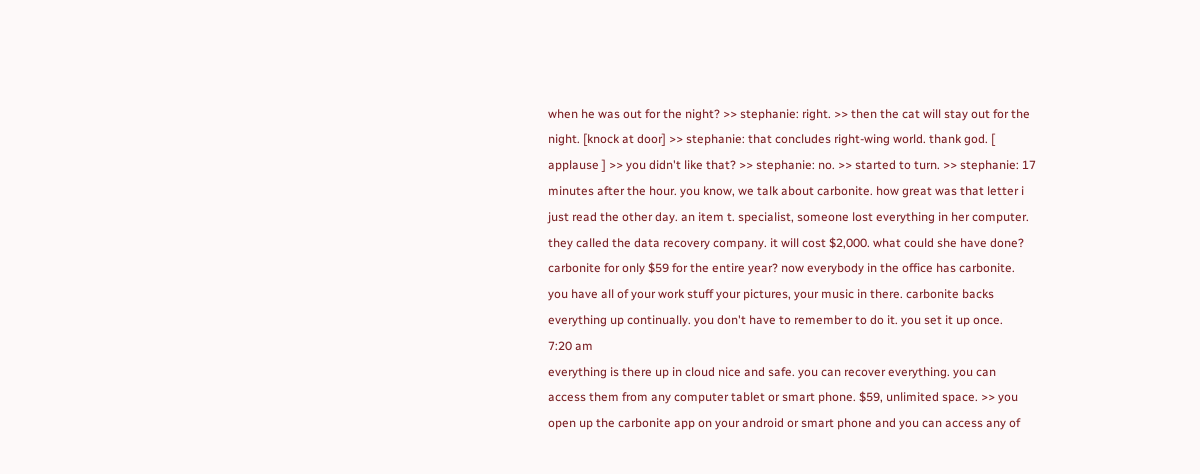when he was out for the night? >> stephanie: right. >> then the cat will stay out for the night. [knock at door] >> stephanie: that concludes right-wing world. thank god. [ applause ] >> you didn't like that? >> stephanie: no. >> started to turn. >> stephanie: 17 minutes after the hour. you know, we talk about carbonite. how great was that letter i just read the other day. an item t. specialist, someone lost everything in her computer. they called the data recovery company. it will cost $2,000. what could she have done? carbonite for only $59 for the entire year? now everybody in the office has carbonite. you have all of your work stuff your pictures, your music in there. carbonite backs everything up continually. you don't have to remember to do it. you set it up once.
7:20 am
everything is there up in cloud nice and safe. you can recover everything. you can access them from any computer tablet or smart phone. $59, unlimited space. >> you open up the carbonite app on your android or smart phone and you can access any of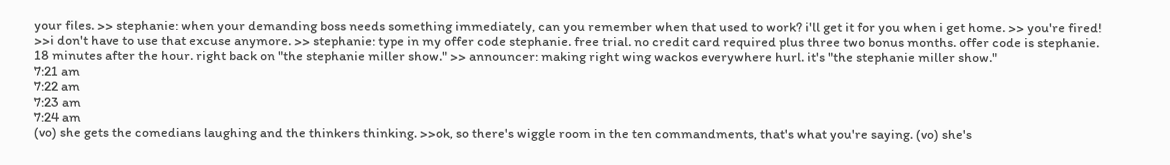your files. >> stephanie: when your demanding boss needs something immediately, can you remember when that used to work? i'll get it for you when i get home. >> you're fired! >>i don't have to use that excuse anymore. >> stephanie: type in my offer code stephanie. free trial. no credit card required plus three two bonus months. offer code is stephanie. 18 minutes after the hour. right back on "the stephanie miller show." >> announcer: making right wing wackos everywhere hurl. it's "the stephanie miller show."
7:21 am
7:22 am
7:23 am
7:24 am
(vo) she gets the comedians laughing and the thinkers thinking. >>ok, so there's wiggle room in the ten commandments, that's what you're saying. (vo) she's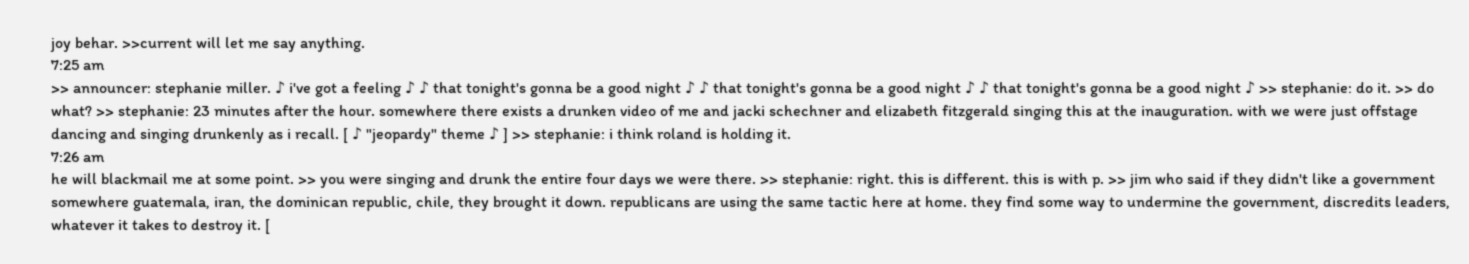joy behar. >>current will let me say anything.
7:25 am
>> announcer: stephanie miller. ♪ i've got a feeling ♪ ♪ that tonight's gonna be a good night ♪ ♪ that tonight's gonna be a good night ♪ ♪ that tonight's gonna be a good night ♪ >> stephanie: do it. >> do what? >> stephanie: 23 minutes after the hour. somewhere there exists a drunken video of me and jacki schechner and elizabeth fitzgerald singing this at the inauguration. with we were just offstage dancing and singing drunkenly as i recall. [ ♪ "jeopardy" theme ♪ ] >> stephanie: i think roland is holding it.
7:26 am
he will blackmail me at some point. >> you were singing and drunk the entire four days we were there. >> stephanie: right. this is different. this is with p. >> jim who said if they didn't like a government somewhere guatemala, iran, the dominican republic, chile, they brought it down. republicans are using the same tactic here at home. they find some way to undermine the government, discredits leaders, whatever it takes to destroy it. [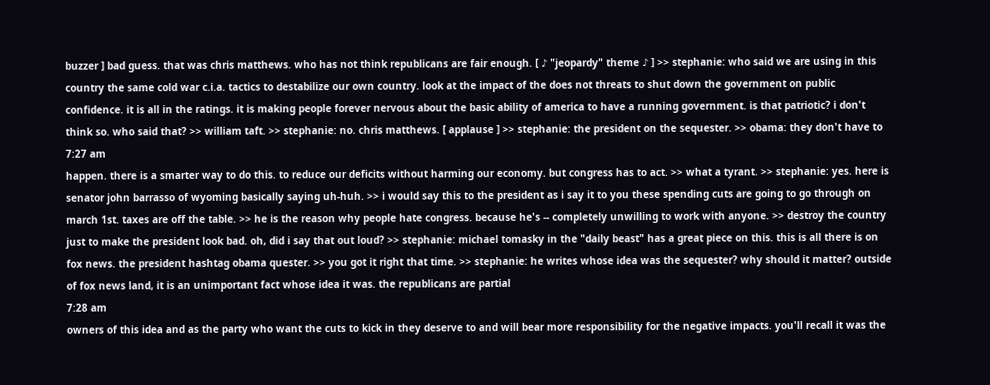buzzer ] bad guess. that was chris matthews. who has not think republicans are fair enough. [ ♪ "jeopardy" theme ♪ ] >> stephanie: who said we are using in this country the same cold war c.i.a. tactics to destabilize our own country. look at the impact of the does not threats to shut down the government on public confidence. it is all in the ratings. it is making people forever nervous about the basic ability of america to have a running government. is that patriotic? i don't think so. who said that? >> william taft. >> stephanie: no. chris matthews. [ applause ] >> stephanie: the president on the sequester. >> obama: they don't have to
7:27 am
happen. there is a smarter way to do this. to reduce our deficits without harming our economy. but congress has to act. >> what a tyrant. >> stephanie: yes. here is senator john barrasso of wyoming basically saying uh-huh. >> i would say this to the president as i say it to you these spending cuts are going to go through on march 1st. taxes are off the table. >> he is the reason why people hate congress. because he's -- completely unwilling to work with anyone. >> destroy the country just to make the president look bad. oh, did i say that out loud? >> stephanie: michael tomasky in the "daily beast" has a great piece on this. this is all there is on fox news. the president hashtag obama quester. >> you got it right that time. >> stephanie: he writes whose idea was the sequester? why should it matter? outside of fox news land, it is an unimportant fact whose idea it was. the republicans are partial
7:28 am
owners of this idea and as the party who want the cuts to kick in they deserve to and will bear more responsibility for the negative impacts. you'll recall it was the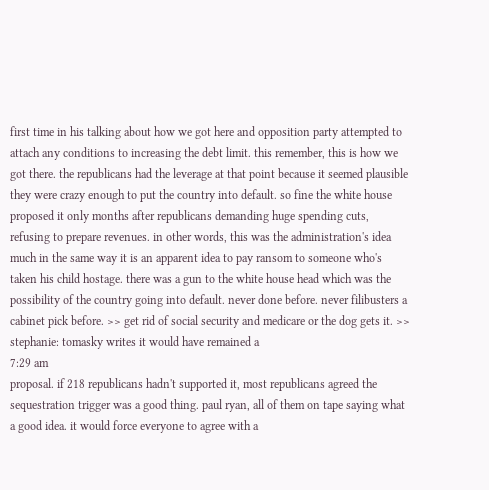first time in his talking about how we got here and opposition party attempted to attach any conditions to increasing the debt limit. this remember, this is how we got there. the republicans had the leverage at that point because it seemed plausible they were crazy enough to put the country into default. so fine the white house proposed it only months after republicans demanding huge spending cuts, refusing to prepare revenues. in other words, this was the administration's idea much in the same way it is an apparent idea to pay ransom to someone who's taken his child hostage. there was a gun to the white house head which was the possibility of the country going into default. never done before. never filibusters a cabinet pick before. >> get rid of social security and medicare or the dog gets it. >> stephanie: tomasky writes it would have remained a
7:29 am
proposal. if 218 republicans hadn't supported it, most republicans agreed the sequestration trigger was a good thing. paul ryan, all of them on tape saying what a good idea. it would force everyone to agree with a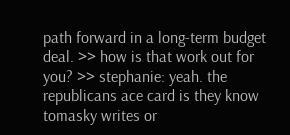path forward in a long-term budget deal. >> how is that work out for you? >> stephanie: yeah. the republicans ace card is they know tomasky writes or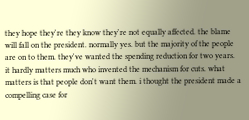they hope they're they know they're not equally affected. the blame will fall on the president. normally yes. but the majority of the people are on to them. they've wanted the spending reduction for two years. it hardly matters much who invented the mechanism for cuts. what matters is that people don't want them. i thought the president made a compelling case for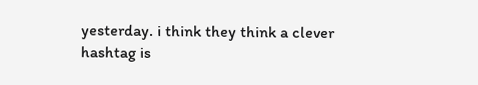yesterday. i think they think a clever hashtag is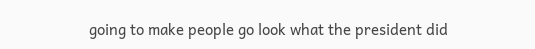going to make people go look what the president did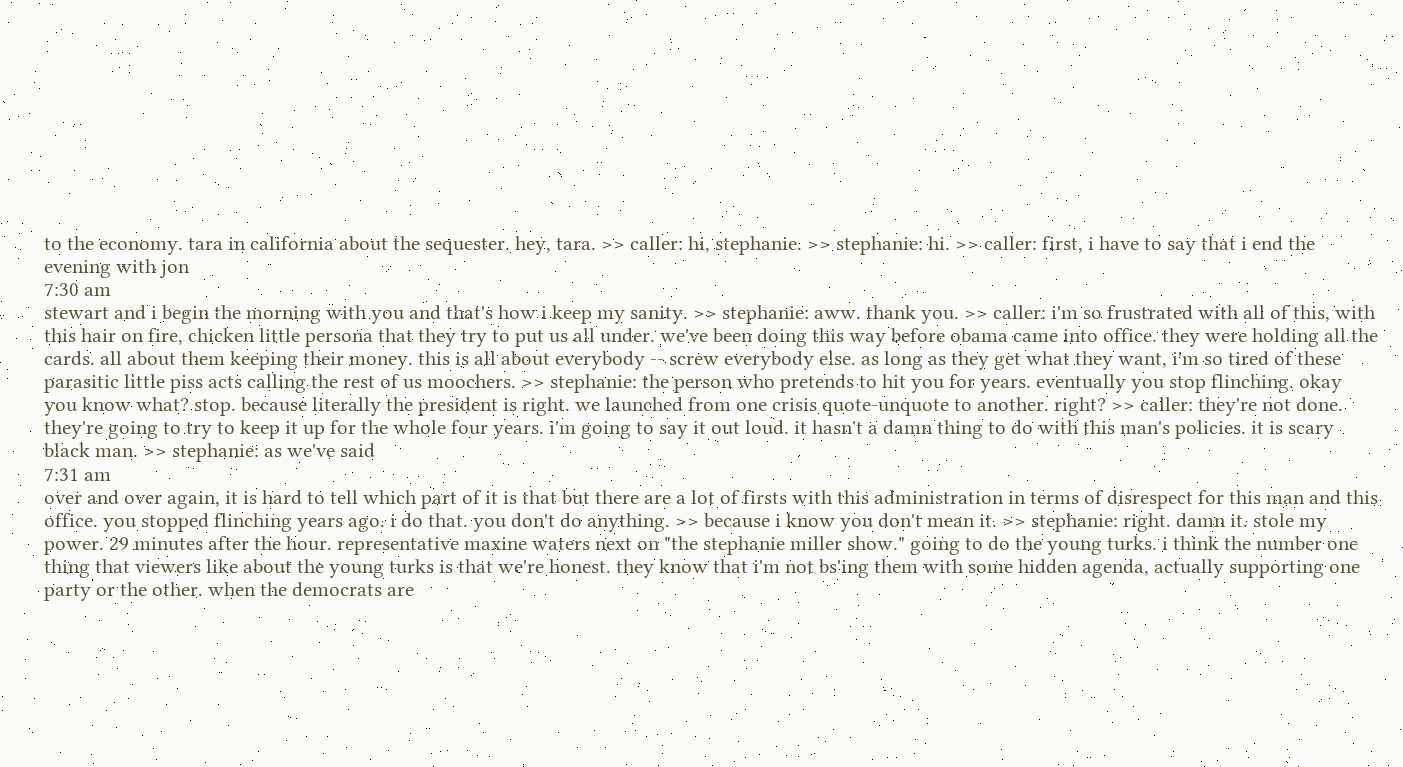to the economy. tara in california about the sequester. hey, tara. >> caller: hi, stephanie. >> stephanie: hi. >> caller: first, i have to say that i end the evening with jon
7:30 am
stewart and i begin the morning with you and that's how i keep my sanity. >> stephanie: aww. thank you. >> caller: i'm so frustrated with all of this, with this hair on fire, chicken little persona that they try to put us all under. we've been doing this way before obama came into office. they were holding all the cards. all about them keeping their money. this is all about everybody -- screw everybody else. as long as they get what they want, i'm so tired of these parasitic little piss acts calling the rest of us moochers. >> stephanie: the person who pretends to hit you for years. eventually you stop flinching. okay you know what? stop. because literally the president is right. we launched from one crisis quote-unquote to another. right? >> caller: they're not done. they're going to try to keep it up for the whole four years. i'm going to say it out loud. it hasn't a damn thing to do with this man's policies. it is scary black man. >> stephanie: as we've said
7:31 am
over and over again, it is hard to tell which part of it is that but there are a lot of firsts with this administration in terms of disrespect for this man and this office. you stopped flinching years ago. i do that. you don't do anything. >> because i know you don't mean it. >> stephanie: right. damn it. stole my power. 29 minutes after the hour. representative maxine waters next on "the stephanie miller show." going to do the young turks. i think the number one thing that viewers like about the young turks is that we're honest. they know that i'm not bs'ing them with some hidden agenda, actually supporting one party or the other. when the democrats are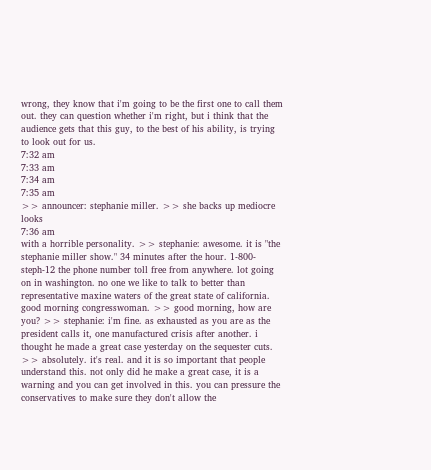wrong, they know that i'm going to be the first one to call them out. they can question whether i'm right, but i think that the audience gets that this guy, to the best of his ability, is trying to look out for us.
7:32 am
7:33 am
7:34 am
7:35 am
>> announcer: stephanie miller. >> she backs up mediocre looks
7:36 am
with a horrible personality. >> stephanie: awesome. it is "the stephanie miller show." 34 minutes after the hour. 1-800-steph-12 the phone number toll free from anywhere. lot going on in washington. no one we like to talk to better than representative maxine waters of the great state of california. good morning congresswoman. >> good morning, how are you? >> stephanie: i'm fine. as exhausted as you are as the president calls it, one manufactured crisis after another. i thought he made a great case yesterday on the sequester cuts. >> absolutely. it's real. and it is so important that people understand this. not only did he make a great case, it is a warning and you can get involved in this. you can pressure the conservatives to make sure they don't allow the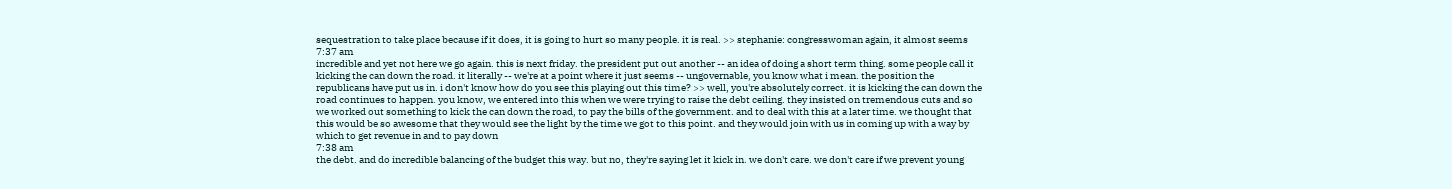sequestration to take place because if it does, it is going to hurt so many people. it is real. >> stephanie: congresswoman again, it almost seems
7:37 am
incredible and yet not here we go again. this is next friday. the president put out another -- an idea of doing a short term thing. some people call it kicking the can down the road. it literally -- we're at a point where it just seems -- ungovernable, you know what i mean. the position the republicans have put us in. i don't know how do you see this playing out this time? >> well, you're absolutely correct. it is kicking the can down the road continues to happen. you know, we entered into this when we were trying to raise the debt ceiling. they insisted on tremendous cuts and so we worked out something to kick the can down the road, to pay the bills of the government. and to deal with this at a later time. we thought that this would be so awesome that they would see the light by the time we got to this point. and they would join with us in coming up with a way by which to get revenue in and to pay down
7:38 am
the debt. and do incredible balancing of the budget this way. but no, they're saying let it kick in. we don't care. we don't care if we prevent young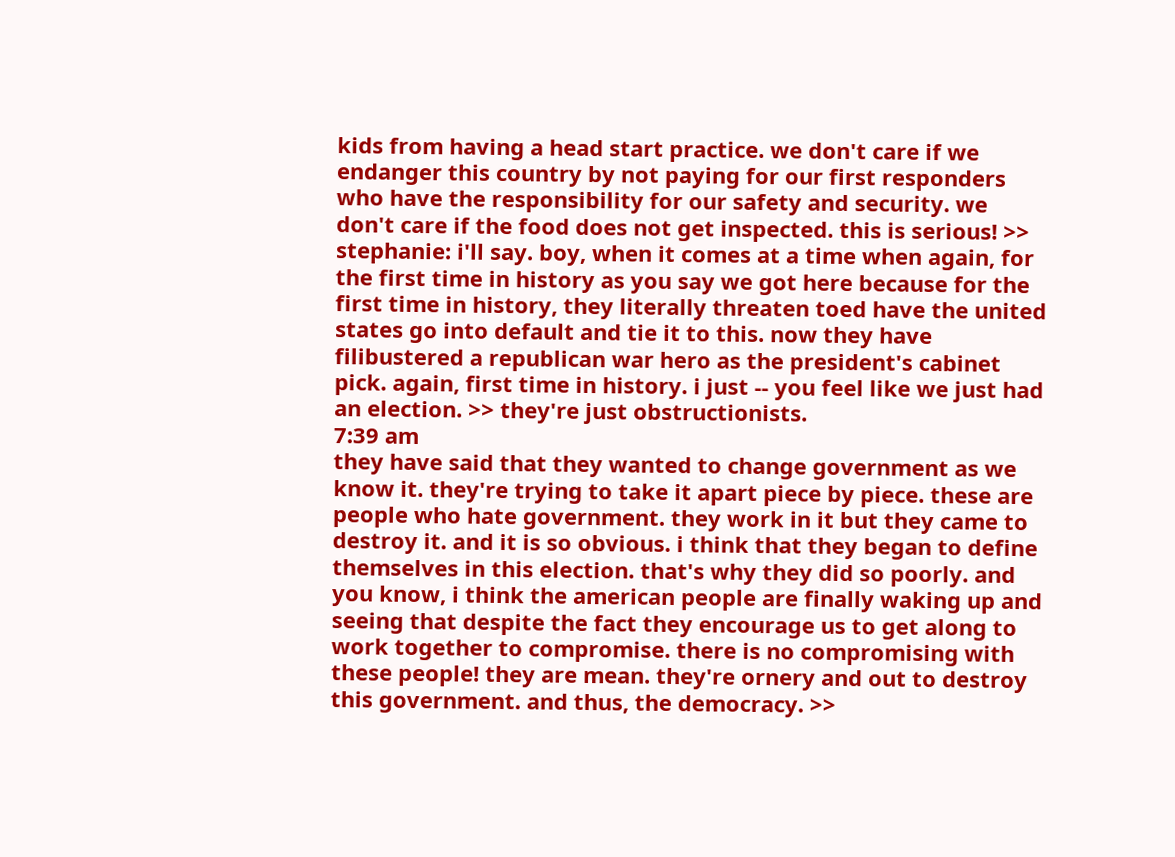kids from having a head start practice. we don't care if we endanger this country by not paying for our first responders who have the responsibility for our safety and security. we don't care if the food does not get inspected. this is serious! >> stephanie: i'll say. boy, when it comes at a time when again, for the first time in history as you say we got here because for the first time in history, they literally threaten toed have the united states go into default and tie it to this. now they have filibustered a republican war hero as the president's cabinet pick. again, first time in history. i just -- you feel like we just had an election. >> they're just obstructionists.
7:39 am
they have said that they wanted to change government as we know it. they're trying to take it apart piece by piece. these are people who hate government. they work in it but they came to destroy it. and it is so obvious. i think that they began to define themselves in this election. that's why they did so poorly. and you know, i think the american people are finally waking up and seeing that despite the fact they encourage us to get along to work together to compromise. there is no compromising with these people! they are mean. they're ornery and out to destroy this government. and thus, the democracy. >>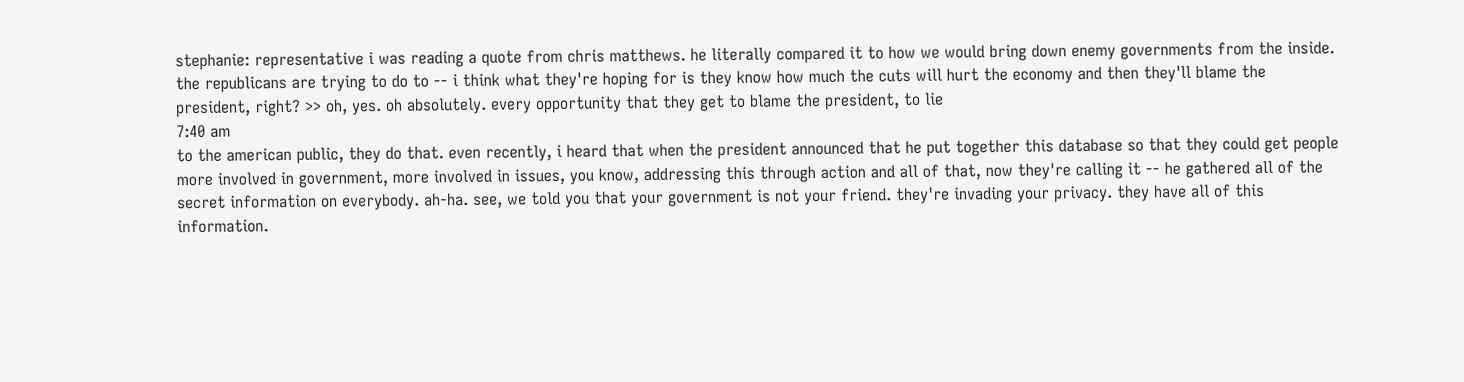stephanie: representative i was reading a quote from chris matthews. he literally compared it to how we would bring down enemy governments from the inside. the republicans are trying to do to -- i think what they're hoping for is they know how much the cuts will hurt the economy and then they'll blame the president, right? >> oh, yes. oh absolutely. every opportunity that they get to blame the president, to lie
7:40 am
to the american public, they do that. even recently, i heard that when the president announced that he put together this database so that they could get people more involved in government, more involved in issues, you know, addressing this through action and all of that, now they're calling it -- he gathered all of the secret information on everybody. ah-ha. see, we told you that your government is not your friend. they're invading your privacy. they have all of this information.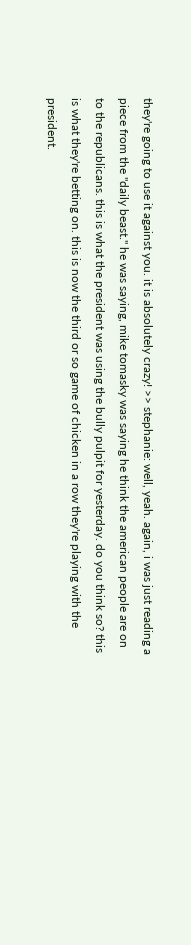they're going to use it against you. it is absolutely crazy! >> stephanie: well, yeah. again, i was just reading a piece from the "daily beast." he was saying, mike tomasky was saying he think the american people are on to the republicans. this is what the president was using the bully pulpit for yesterday. do you think so? this is what they're betting on. this is now the third or so game of chicken in a row they're playing with the president.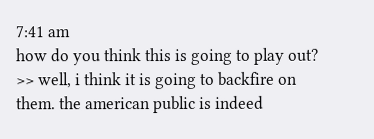7:41 am
how do you think this is going to play out? >> well, i think it is going to backfire on them. the american public is indeed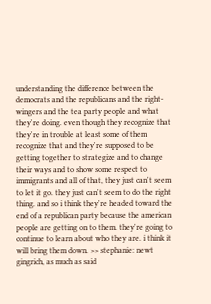understanding the difference between the democrats and the republicans and the right-wingers and the tea party people and what they're doing. even though they recognize that they're in trouble at least some of them recognize that and they're supposed to be getting together to strategize and to change their ways and to show some respect to immigrants and all of that, they just can't seem to let it go. they just can't seem to do the right thing. and so i think they're headed toward the end of a republican party because the american people are getting on to them. they're going to continue to learn about who they are. i think it will bring them down. >> stephanie: newt gingrich, as much as said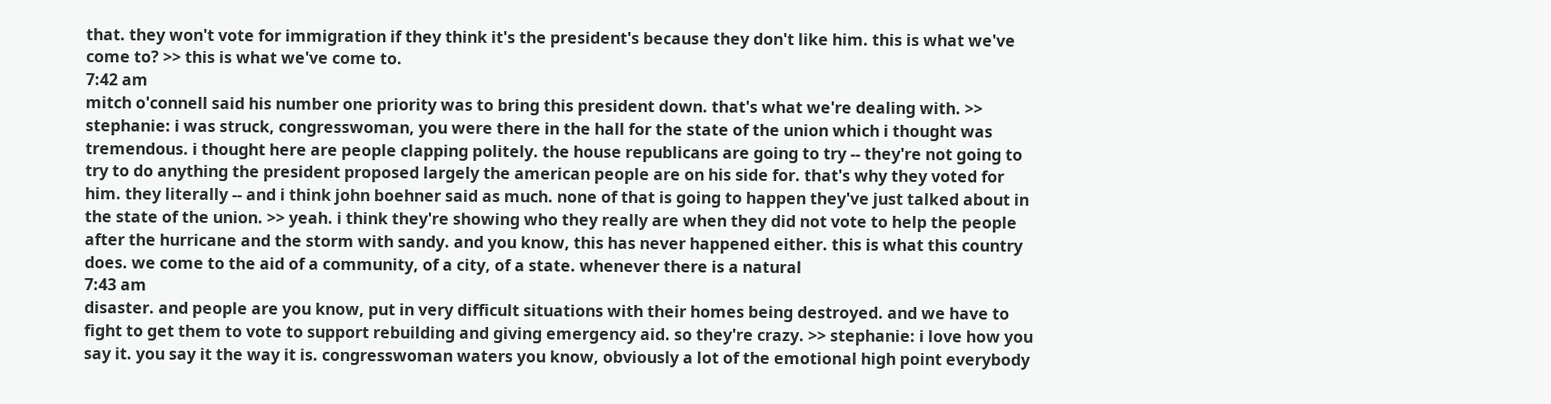that. they won't vote for immigration if they think it's the president's because they don't like him. this is what we've come to? >> this is what we've come to.
7:42 am
mitch o'connell said his number one priority was to bring this president down. that's what we're dealing with. >> stephanie: i was struck, congresswoman, you were there in the hall for the state of the union which i thought was tremendous. i thought here are people clapping politely. the house republicans are going to try -- they're not going to try to do anything the president proposed largely the american people are on his side for. that's why they voted for him. they literally -- and i think john boehner said as much. none of that is going to happen they've just talked about in the state of the union. >> yeah. i think they're showing who they really are when they did not vote to help the people after the hurricane and the storm with sandy. and you know, this has never happened either. this is what this country does. we come to the aid of a community, of a city, of a state. whenever there is a natural
7:43 am
disaster. and people are you know, put in very difficult situations with their homes being destroyed. and we have to fight to get them to vote to support rebuilding and giving emergency aid. so they're crazy. >> stephanie: i love how you say it. you say it the way it is. congresswoman waters you know, obviously a lot of the emotional high point everybody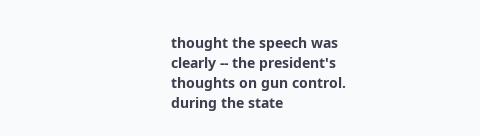thought the speech was clearly -- the president's thoughts on gun control. during the state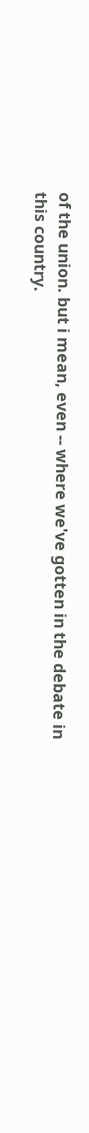of the union. but i mean, even -- where we've gotten in the debate in this country.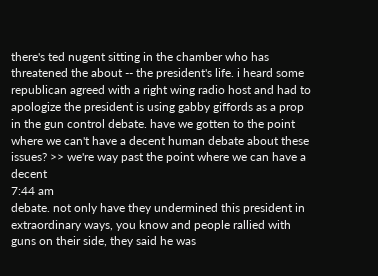there's ted nugent sitting in the chamber who has threatened the about -- the president's life. i heard some republican agreed with a right wing radio host and had to apologize the president is using gabby giffords as a prop in the gun control debate. have we gotten to the point where we can't have a decent human debate about these issues? >> we're way past the point where we can have a decent
7:44 am
debate. not only have they undermined this president in extraordinary ways, you know and people rallied with guns on their side, they said he was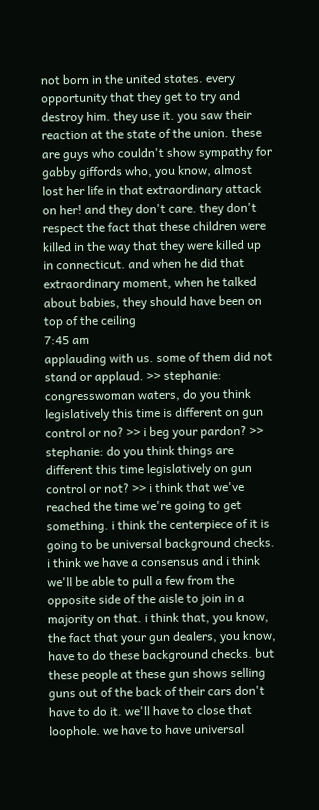not born in the united states. every opportunity that they get to try and destroy him. they use it. you saw their reaction at the state of the union. these are guys who couldn't show sympathy for gabby giffords who, you know, almost lost her life in that extraordinary attack on her! and they don't care. they don't respect the fact that these children were killed in the way that they were killed up in connecticut. and when he did that extraordinary moment, when he talked about babies, they should have been on top of the ceiling
7:45 am
applauding with us. some of them did not stand or applaud. >> stephanie: congresswoman waters, do you think legislatively this time is different on gun control or no? >> i beg your pardon? >> stephanie: do you think things are different this time legislatively on gun control or not? >> i think that we've reached the time we're going to get something. i think the centerpiece of it is going to be universal background checks. i think we have a consensus and i think we'll be able to pull a few from the opposite side of the aisle to join in a majority on that. i think that, you know, the fact that your gun dealers, you know, have to do these background checks. but these people at these gun shows selling guns out of the back of their cars don't have to do it. we'll have to close that loophole. we have to have universal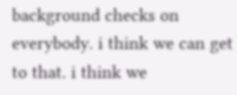background checks on everybody. i think we can get to that. i think we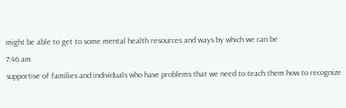might be able to get to some mental health resources and ways by which we can be
7:46 am
supportive of families and individuals who have problems that we need to teach them how to recognize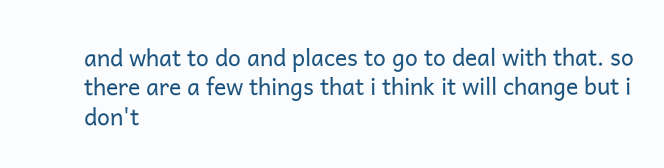and what to do and places to go to deal with that. so there are a few things that i think it will change but i don't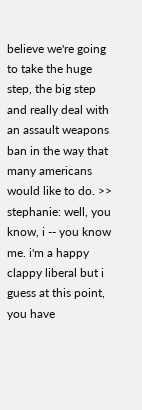believe we're going to take the huge step, the big step and really deal with an assault weapons ban in the way that many americans would like to do. >> stephanie: well, you know, i -- you know me. i'm a happy clappy liberal but i guess at this point, you have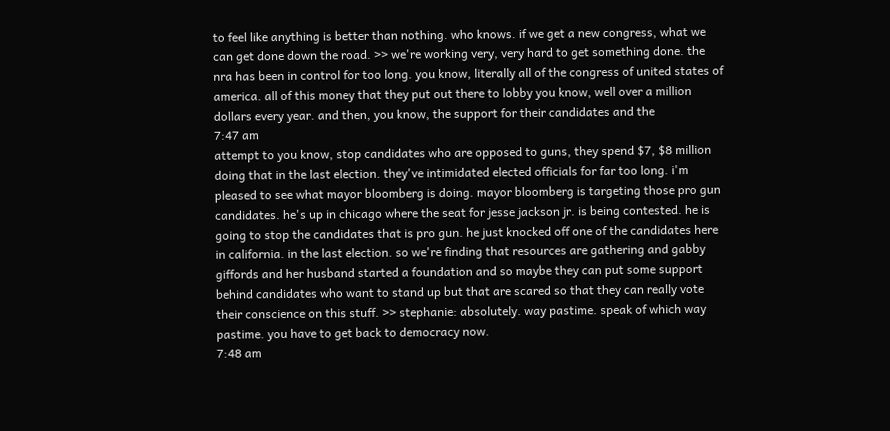to feel like anything is better than nothing. who knows. if we get a new congress, what we can get done down the road. >> we're working very, very hard to get something done. the nra has been in control for too long. you know, literally all of the congress of united states of america. all of this money that they put out there to lobby you know, well over a million dollars every year. and then, you know, the support for their candidates and the
7:47 am
attempt to you know, stop candidates who are opposed to guns, they spend $7, $8 million doing that in the last election. they've intimidated elected officials for far too long. i'm pleased to see what mayor bloomberg is doing. mayor bloomberg is targeting those pro gun candidates. he's up in chicago where the seat for jesse jackson jr. is being contested. he is going to stop the candidates that is pro gun. he just knocked off one of the candidates here in california. in the last election. so we're finding that resources are gathering and gabby giffords and her husband started a foundation and so maybe they can put some support behind candidates who want to stand up but that are scared so that they can really vote their conscience on this stuff. >> stephanie: absolutely. way pastime. speak of which way pastime. you have to get back to democracy now.
7:48 am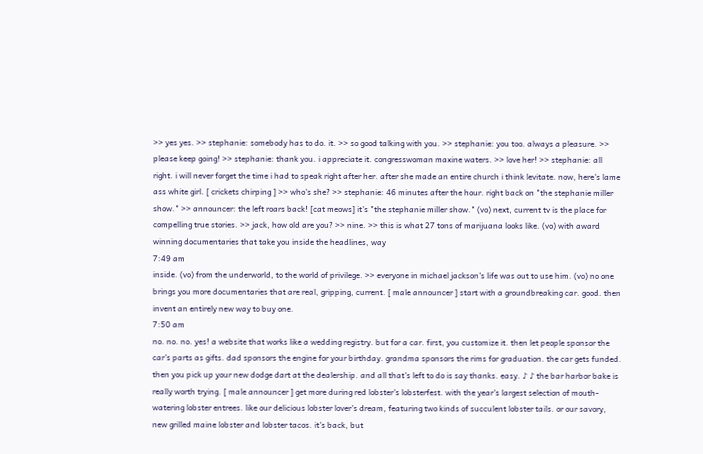>> yes yes. >> stephanie: somebody has to do. it. >> so good talking with you. >> stephanie: you too. always a pleasure. >> please keep going! >> stephanie: thank you. i appreciate it. congresswoman maxine waters. >> love her! >> stephanie: all right. i will never forget the time i had to speak right after her. after she made an entire church i think levitate. now, here's lame ass white girl. [ crickets chirping ] >> who's she? >> stephanie: 46 minutes after the hour. right back on "the stephanie miller show." >> announcer: the left roars back! [cat meows] it's "the stephanie miller show." (vo) next, current tv is the place for compelling true stories. >> jack, how old are you? >> nine. >> this is what 27 tons of marijuana looks like. (vo) with award winning documentaries that take you inside the headlines, way
7:49 am
inside. (vo) from the underworld, to the world of privilege. >> everyone in michael jackson's life was out to use him. (vo) no one brings you more documentaries that are real, gripping, current. [ male announcer ] start with a groundbreaking car. good. then invent an entirely new way to buy one.
7:50 am
no. no. no. yes! a website that works like a wedding registry. but for a car. first, you customize it. then let people sponsor the car's parts as gifts. dad sponsors the engine for your birthday. grandma sponsors the rims for graduation. the car gets funded. then you pick up your new dodge dart at the dealership. and all that's left to do is say thanks. easy. ♪ ♪ the bar harbor bake is really worth trying. [ male announcer ] get more during red lobster's lobsterfest. with the year's largest selection of mouth-watering lobster entrees. like our delicious lobster lover's dream, featuring two kinds of succulent lobster tails. or our savory, new grilled maine lobster and lobster tacos. it's back, but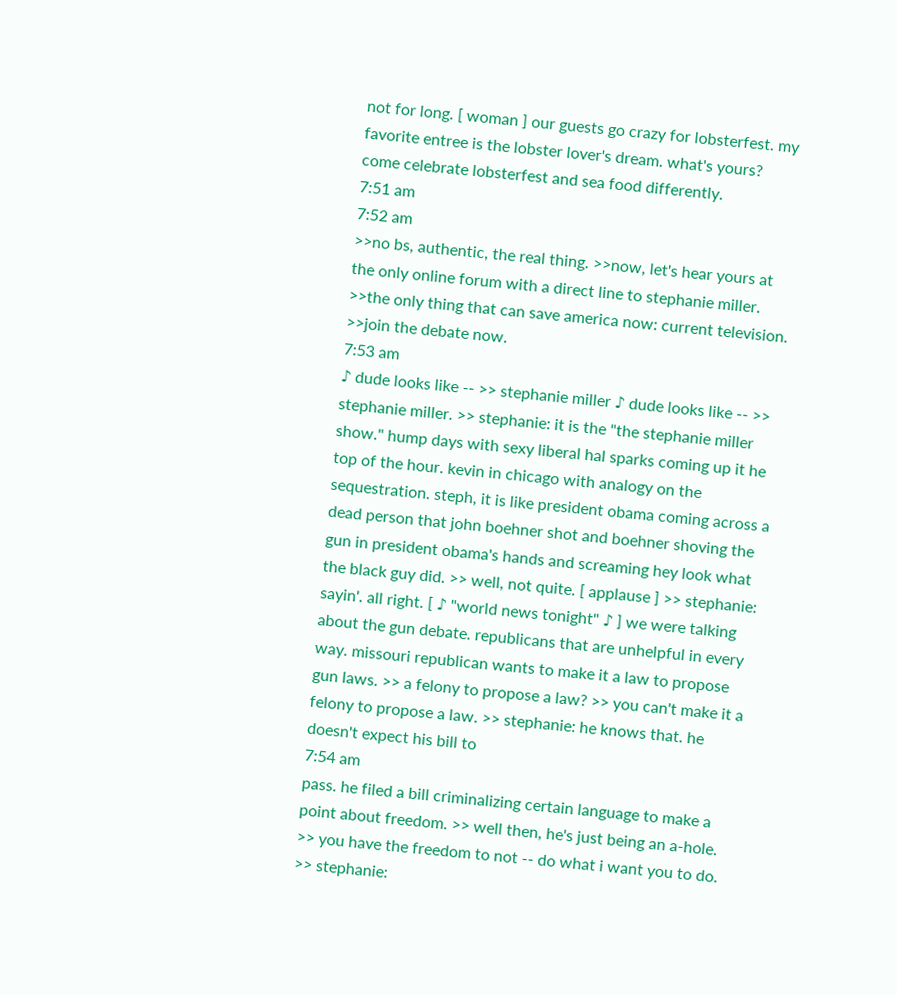not for long. [ woman ] our guests go crazy for lobsterfest. my favorite entree is the lobster lover's dream. what's yours? come celebrate lobsterfest and sea food differently.
7:51 am
7:52 am
>>no bs, authentic, the real thing. >>now, let's hear yours at the only online forum with a direct line to stephanie miller. >>the only thing that can save america now: current television. >>join the debate now.
7:53 am
♪ dude looks like -- >> stephanie miller ♪ dude looks like -- >> stephanie miller. >> stephanie: it is the "the stephanie miller show." hump days with sexy liberal hal sparks coming up it he top of the hour. kevin in chicago with analogy on the sequestration. steph, it is like president obama coming across a dead person that john boehner shot and boehner shoving the gun in president obama's hands and screaming hey look what the black guy did. >> well, not quite. [ applause ] >> stephanie: sayin'. all right. [ ♪ "world news tonight" ♪ ] we were talking about the gun debate. republicans that are unhelpful in every way. missouri republican wants to make it a law to propose gun laws. >> a felony to propose a law? >> you can't make it a felony to propose a law. >> stephanie: he knows that. he doesn't expect his bill to
7:54 am
pass. he filed a bill criminalizing certain language to make a point about freedom. >> well then, he's just being an a-hole. >> you have the freedom to not -- do what i want you to do. >> stephanie: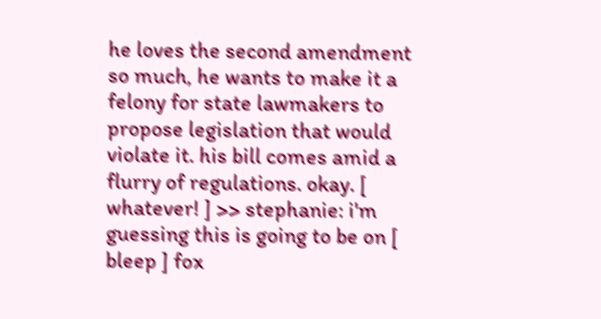he loves the second amendment so much, he wants to make it a felony for state lawmakers to propose legislation that would violate it. his bill comes amid a flurry of regulations. okay. [ whatever! ] >> stephanie: i'm guessing this is going to be on [ bleep ] fox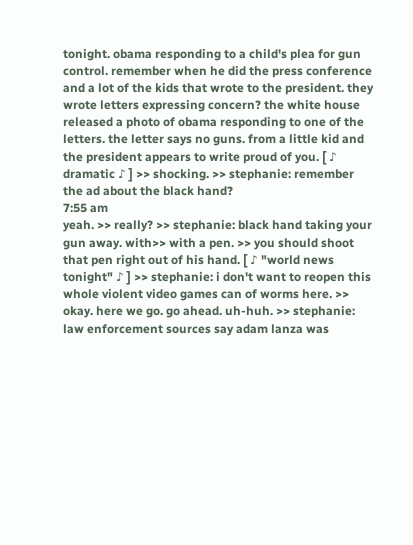tonight. obama responding to a child's plea for gun control. remember when he did the press conference and a lot of the kids that wrote to the president. they wrote letters expressing concern? the white house released a photo of obama responding to one of the letters. the letter says no guns. from a little kid and the president appears to write proud of you. [ ♪ dramatic ♪ ] >> shocking. >> stephanie: remember the ad about the black hand?
7:55 am
yeah. >> really? >> stephanie: black hand taking your gun away. with>> with a pen. >> you should shoot that pen right out of his hand. [ ♪ "world news tonight" ♪ ] >> stephanie: i don't want to reopen this whole violent video games can of worms here. >> okay. here we go. go ahead. uh-huh. >> stephanie: law enforcement sources say adam lanza was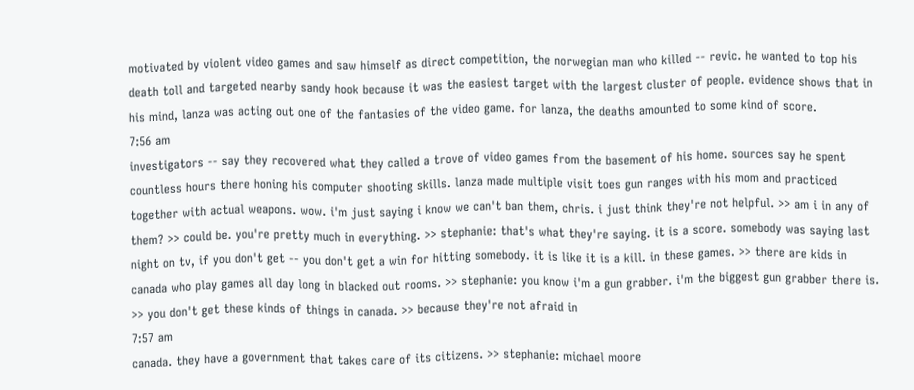motivated by violent video games and saw himself as direct competition, the norwegian man who killed -- revic. he wanted to top his death toll and targeted nearby sandy hook because it was the easiest target with the largest cluster of people. evidence shows that in his mind, lanza was acting out one of the fantasies of the video game. for lanza, the deaths amounted to some kind of score.
7:56 am
investigators -- say they recovered what they called a trove of video games from the basement of his home. sources say he spent countless hours there honing his computer shooting skills. lanza made multiple visit toes gun ranges with his mom and practiced together with actual weapons. wow. i'm just saying i know we can't ban them, chris. i just think they're not helpful. >> am i in any of them? >> could be. you're pretty much in everything. >> stephanie: that's what they're saying. it is a score. somebody was saying last night on tv, if you don't get -- you don't get a win for hitting somebody. it is like it is a kill. in these games. >> there are kids in canada who play games all day long in blacked out rooms. >> stephanie: you know i'm a gun grabber. i'm the biggest gun grabber there is. >> you don't get these kinds of things in canada. >> because they're not afraid in
7:57 am
canada. they have a government that takes care of its citizens. >> stephanie: michael moore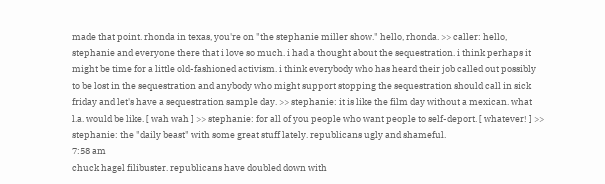made that point. rhonda in texas, you're on "the stephanie miller show." hello, rhonda. >> caller: hello, stephanie and everyone there that i love so much. i had a thought about the sequestration. i think perhaps it might be time for a little old-fashioned activism. i think everybody who has heard their job called out possibly to be lost in the sequestration and anybody who might support stopping the sequestration should call in sick friday and let's have a sequestration sample day. >> stephanie: it is like the film day without a mexican. what l.a. would be like. [ wah wah ] >> stephanie: for all of you people who want people to self-deport. [ whatever! ] >> stephanie: the "daily beast" with some great stuff lately. republicans ugly and shameful.
7:58 am
chuck hagel filibuster. republicans have doubled down with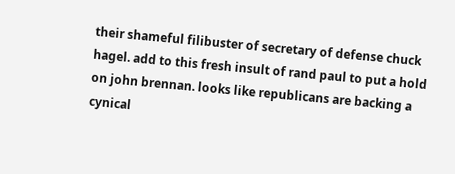their shameful filibuster of secretary of defense chuck hagel. add to this fresh insult of rand paul to put a hold on john brennan. looks like republicans are backing a cynical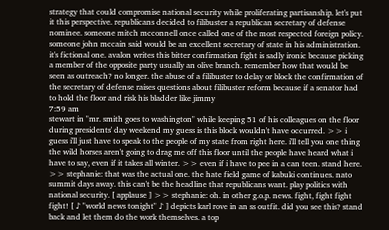strategy that could compromise national security while proliferating partisanship. let's put it this perspective. republicans decided to filibuster a republican secretary of defense nominee. someone mitch mcconnell once called one of the most respected foreign policy. someone john mccain said would be an excellent secretary of state in his administration. it's fictional one. avalon writes this bitter confirmation fight is sadly ironic because picking a member of the opposite party usually an olive branch. remember how that would be seen as outreach? no longer. the abuse of a filibuster to delay or block the confirmation of the secretary of defense raises questions about filibuster reform because if a senator had to hold the floor and risk his bladder like jimmy
7:59 am
stewart in "mr. smith goes to washington" while keeping 51 of his colleagues on the floor during presidents' day weekend my guess is this block wouldn't have occurred. >> i guess i'll just have to speak to the people of my state from right here. i'll tell you one thing the wild horses aren't going to drag me off this floor until the people have heard what i have to say, even if it takes all winter. >> even if i have to pee in a can teen. stand here. >> stephanie: that was the actual one. the hate field game of kabuki continues. nato summit days away. this can't be the headline that republicans want. play politics with national security. [ applause ] >> stephanie: oh. in other g.o.p. news. fight, fight fight fight! [ ♪ "world news tonight" ♪ ] depicts karl rove in an ss outfit. did you see this? stand back and let them do the work themselves. a top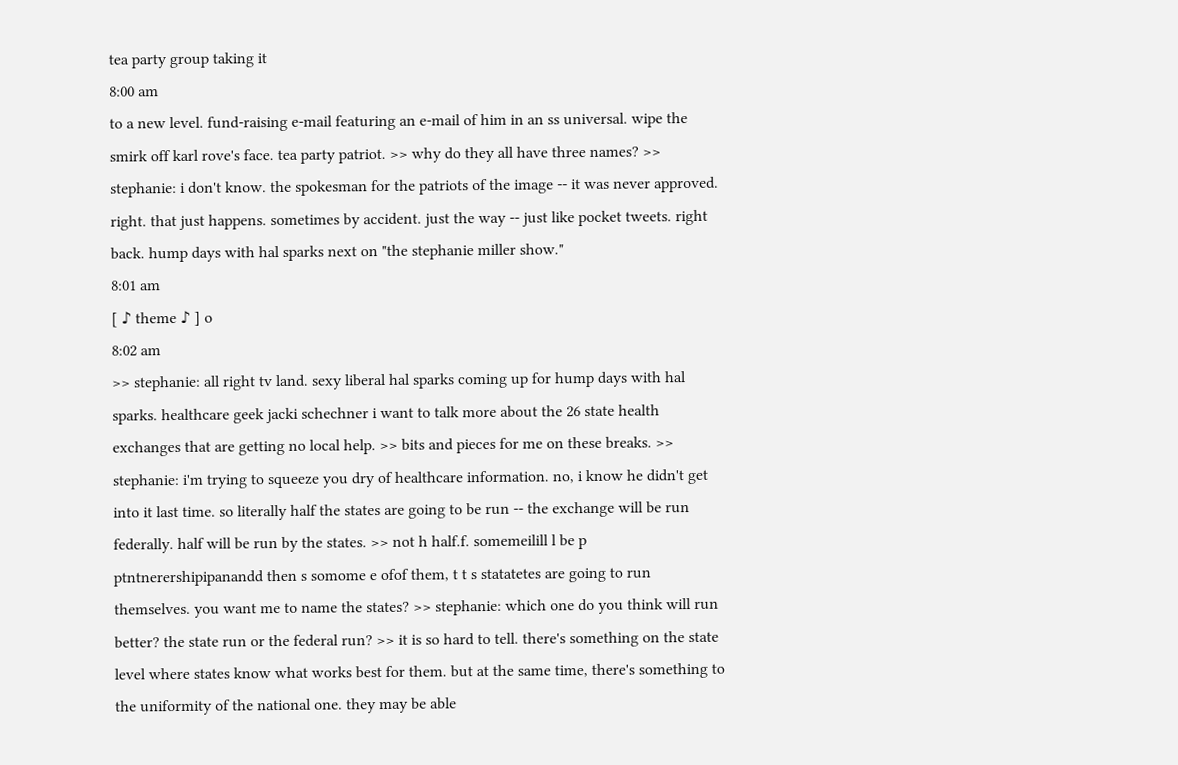tea party group taking it
8:00 am
to a new level. fund-raising e-mail featuring an e-mail of him in an ss universal. wipe the smirk off karl rove's face. tea party patriot. >> why do they all have three names? >> stephanie: i don't know. the spokesman for the patriots of the image -- it was never approved. right. that just happens. sometimes by accident. just the way -- just like pocket tweets. right back. hump days with hal sparks next on "the stephanie miller show."
8:01 am
[ ♪ theme ♪ ] o
8:02 am
>> stephanie: all right tv land. sexy liberal hal sparks coming up for hump days with hal sparks. healthcare geek jacki schechner i want to talk more about the 26 state health exchanges that are getting no local help. >> bits and pieces for me on these breaks. >> stephanie: i'm trying to squeeze you dry of healthcare information. no, i know he didn't get into it last time. so literally half the states are going to be run -- the exchange will be run federally. half will be run by the states. >> not h half.f. somemeilill l be p ptntnerershipipanandd then s somome e ofof them, t t s statatetes are going to run themselves. you want me to name the states? >> stephanie: which one do you think will run better? the state run or the federal run? >> it is so hard to tell. there's something on the state level where states know what works best for them. but at the same time, there's something to the uniformity of the national one. they may be able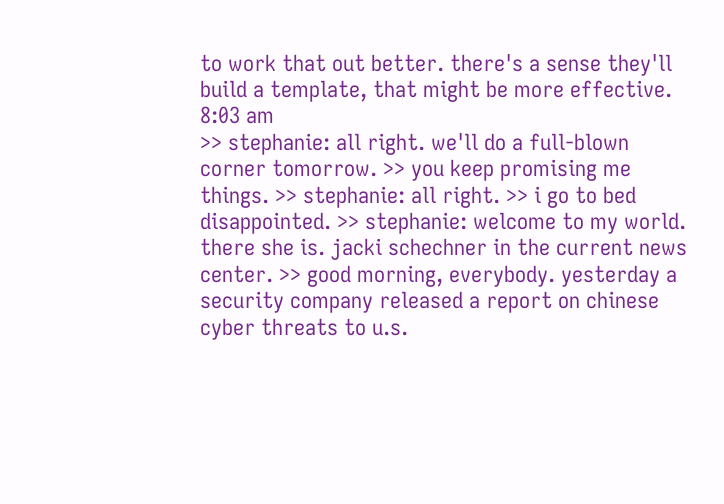to work that out better. there's a sense they'll build a template, that might be more effective.
8:03 am
>> stephanie: all right. we'll do a full-blown corner tomorrow. >> you keep promising me things. >> stephanie: all right. >> i go to bed disappointed. >> stephanie: welcome to my world. there she is. jacki schechner in the current news center. >> good morning, everybody. yesterday a security company released a report on chinese cyber threats to u.s.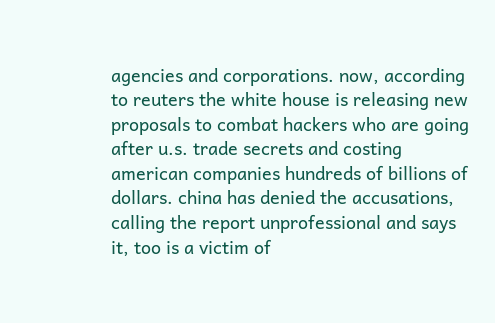agencies and corporations. now, according to reuters the white house is releasing new proposals to combat hackers who are going after u.s. trade secrets and costing american companies hundreds of billions of dollars. china has denied the accusations, calling the report unprofessional and says it, too is a victim of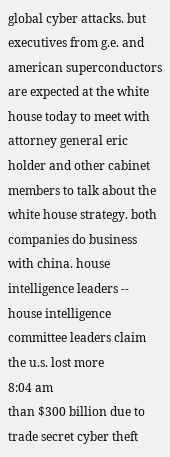global cyber attacks. but executives from g.e. and american superconductors are expected at the white house today to meet with attorney general eric holder and other cabinet members to talk about the white house strategy. both companies do business with china. house intelligence leaders -- house intelligence committee leaders claim the u.s. lost more
8:04 am
than $300 billion due to trade secret cyber theft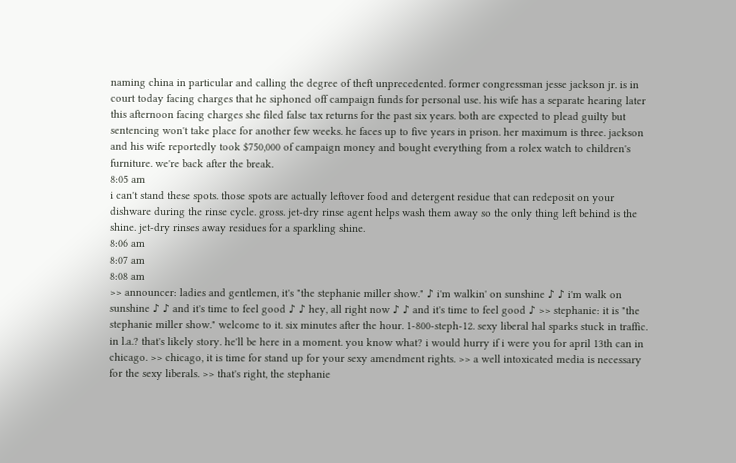naming china in particular and calling the degree of theft unprecedented. former congressman jesse jackson jr. is in court today facing charges that he siphoned off campaign funds for personal use. his wife has a separate hearing later this afternoon facing charges she filed false tax returns for the past six years. both are expected to plead guilty but sentencing won't take place for another few weeks. he faces up to five years in prison. her maximum is three. jackson and his wife reportedly took $750,000 of campaign money and bought everything from a rolex watch to children's furniture. we're back after the break.
8:05 am
i can't stand these spots. those spots are actually leftover food and detergent residue that can redeposit on your dishware during the rinse cycle. gross. jet-dry rinse agent helps wash them away so the only thing left behind is the shine. jet-dry rinses away residues for a sparkling shine.
8:06 am
8:07 am
8:08 am
>> announcer: ladies and gentlemen, it's "the stephanie miller show." ♪ i'm walkin' on sunshine ♪ ♪ i'm walk on sunshine ♪ ♪ and it's time to feel good ♪ ♪ hey, all right now ♪ ♪ and it's time to feel good ♪ >> stephanie: it is "the stephanie miller show." welcome to it. six minutes after the hour. 1-800-steph-12. sexy liberal hal sparks stuck in traffic. in l.a.? that's likely story. he'll be here in a moment. you know what? i would hurry if i were you for april 13th can in chicago. >> chicago, it is time for stand up for your sexy amendment rights. >> a well intoxicated media is necessary for the sexy liberals. >> that's right, the stephanie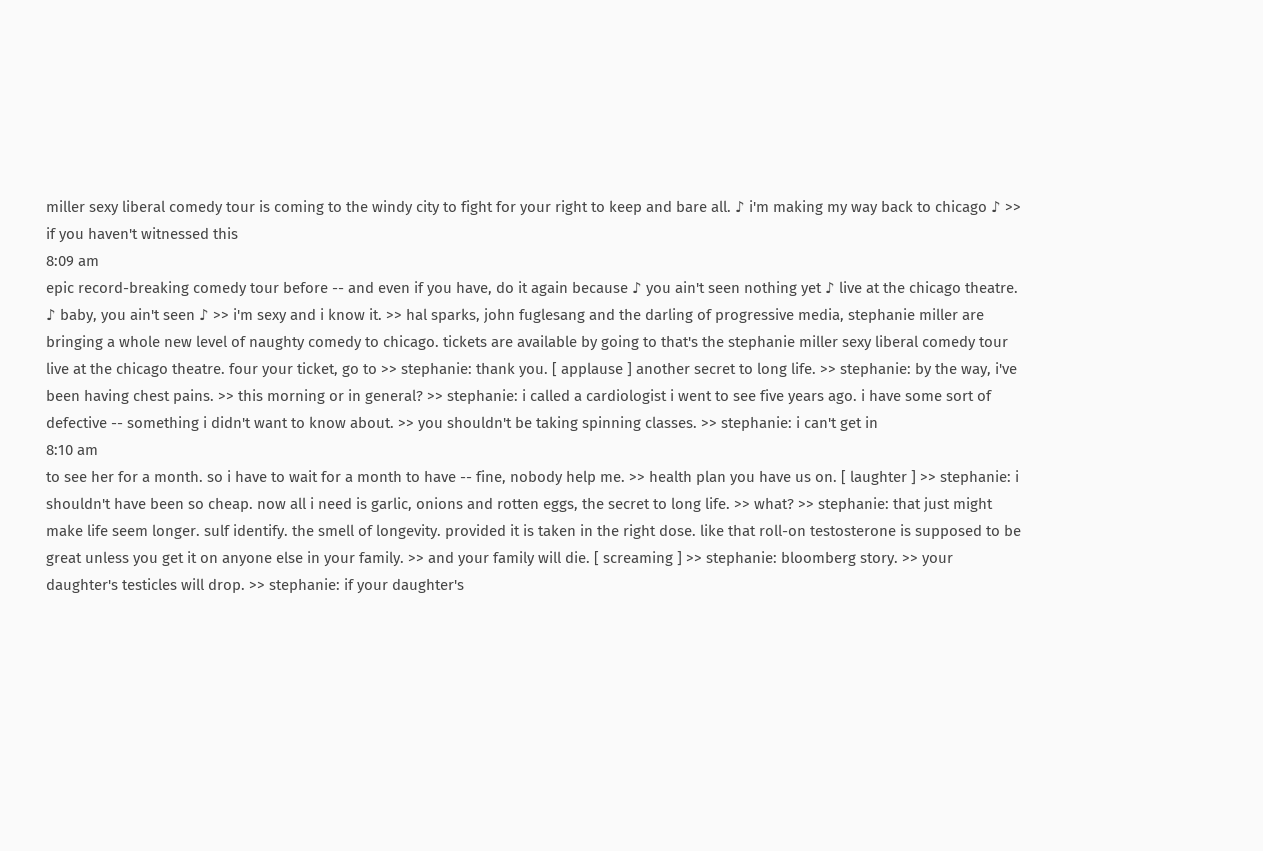miller sexy liberal comedy tour is coming to the windy city to fight for your right to keep and bare all. ♪ i'm making my way back to chicago ♪ >> if you haven't witnessed this
8:09 am
epic record-breaking comedy tour before -- and even if you have, do it again because ♪ you ain't seen nothing yet ♪ live at the chicago theatre. ♪ baby, you ain't seen ♪ >> i'm sexy and i know it. >> hal sparks, john fuglesang and the darling of progressive media, stephanie miller are bringing a whole new level of naughty comedy to chicago. tickets are available by going to that's the stephanie miller sexy liberal comedy tour live at the chicago theatre. four your ticket, go to >> stephanie: thank you. [ applause ] another secret to long life. >> stephanie: by the way, i've been having chest pains. >> this morning or in general? >> stephanie: i called a cardiologist i went to see five years ago. i have some sort of defective -- something i didn't want to know about. >> you shouldn't be taking spinning classes. >> stephanie: i can't get in
8:10 am
to see her for a month. so i have to wait for a month to have -- fine, nobody help me. >> health plan you have us on. [ laughter ] >> stephanie: i shouldn't have been so cheap. now all i need is garlic, onions and rotten eggs, the secret to long life. >> what? >> stephanie: that just might make life seem longer. sulf identify. the smell of longevity. provided it is taken in the right dose. like that roll-on testosterone is supposed to be great unless you get it on anyone else in your family. >> and your family will die. [ screaming ] >> stephanie: bloomberg story. >> your daughter's testicles will drop. >> stephanie: if your daughter's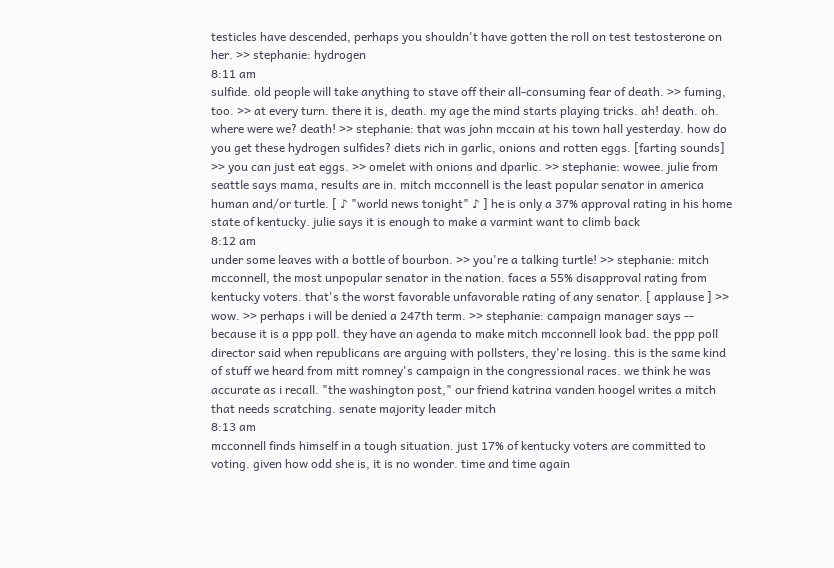testicles have descended, perhaps you shouldn't have gotten the roll on test testosterone on her. >> stephanie: hydrogen
8:11 am
sulfide. old people will take anything to stave off their all-consuming fear of death. >> fuming, too. >> at every turn. there it is, death. my age the mind starts playing tricks. ah! death. oh. where were we? death! >> stephanie: that was john mccain at his town hall yesterday. how do you get these hydrogen sulfides? diets rich in garlic, onions and rotten eggs. [farting sounds] >> you can just eat eggs. >> omelet with onions and dparlic. >> stephanie: wowee. julie from seattle says mama, results are in. mitch mcconnell is the least popular senator in america human and/or turtle. [ ♪ "world news tonight" ♪ ] he is only a 37% approval rating in his home state of kentucky. julie says it is enough to make a varmint want to climb back
8:12 am
under some leaves with a bottle of bourbon. >> you're a talking turtle! >> stephanie: mitch mcconnell, the most unpopular senator in the nation. faces a 55% disapproval rating from kentucky voters. that's the worst favorable unfavorable rating of any senator. [ applause ] >> wow. >> perhaps i will be denied a 247th term. >> stephanie: campaign manager says -- because it is a ppp poll. they have an agenda to make mitch mcconnell look bad. the ppp poll director said when republicans are arguing with pollsters, they're losing. this is the same kind of stuff we heard from mitt romney's campaign in the congressional races. we think he was accurate as i recall. "the washington post," our friend katrina vanden hoogel writes a mitch that needs scratching. senate majority leader mitch
8:13 am
mcconnell finds himself in a tough situation. just 17% of kentucky voters are committed to voting. given how odd she is, it is no wonder. time and time again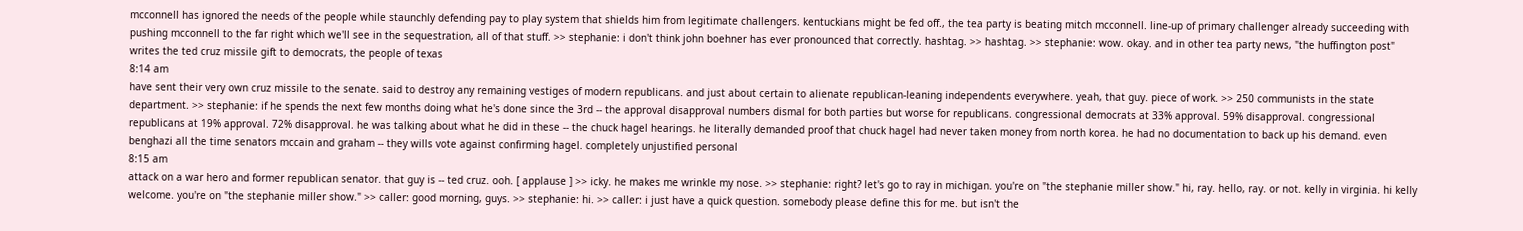mcconnell has ignored the needs of the people while staunchly defending pay to play system that shields him from legitimate challengers. kentuckians might be fed off., the tea party is beating mitch mcconnell. line-up of primary challenger already succeeding with pushing mcconnell to the far right which we'll see in the sequestration, all of that stuff. >> stephanie: i don't think john boehner has ever pronounced that correctly. hashtag. >> hashtag. >> stephanie: wow. okay. and in other tea party news, "the huffington post" writes the ted cruz missile gift to democrats, the people of texas
8:14 am
have sent their very own cruz missile to the senate. said to destroy any remaining vestiges of modern republicans. and just about certain to alienate republican-leaning independents everywhere. yeah, that guy. piece of work. >> 250 communists in the state department. >> stephanie: if he spends the next few months doing what he's done since the 3rd -- the approval disapproval numbers dismal for both parties but worse for republicans. congressional democrats at 33% approval. 59% disapproval. congressional republicans at 19% approval. 72% disapproval. he was talking about what he did in these -- the chuck hagel hearings. he literally demanded proof that chuck hagel had never taken money from north korea. he had no documentation to back up his demand. even benghazi all the time senators mccain and graham -- they wills vote against confirming hagel. completely unjustified personal
8:15 am
attack on a war hero and former republican senator. that guy is -- ted cruz. ooh. [ applause ] >> icky. he makes me wrinkle my nose. >> stephanie: right? let's go to ray in michigan. you're on "the stephanie miller show." hi, ray. hello, ray. or not. kelly in virginia. hi kelly welcome. you're on "the stephanie miller show." >> caller: good morning, guys. >> stephanie: hi. >> caller: i just have a quick question. somebody please define this for me. but isn't the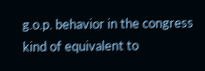g.o.p. behavior in the congress kind of equivalent to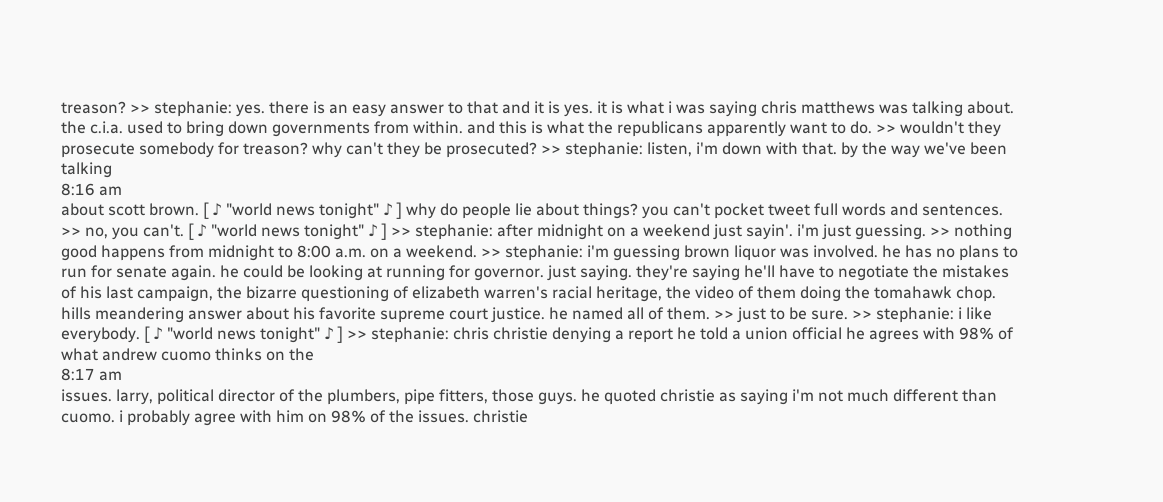treason? >> stephanie: yes. there is an easy answer to that and it is yes. it is what i was saying chris matthews was talking about. the c.i.a. used to bring down governments from within. and this is what the republicans apparently want to do. >> wouldn't they prosecute somebody for treason? why can't they be prosecuted? >> stephanie: listen, i'm down with that. by the way we've been talking
8:16 am
about scott brown. [ ♪ "world news tonight" ♪ ] why do people lie about things? you can't pocket tweet full words and sentences. >> no, you can't. [ ♪ "world news tonight" ♪ ] >> stephanie: after midnight on a weekend just sayin'. i'm just guessing. >> nothing good happens from midnight to 8:00 a.m. on a weekend. >> stephanie: i'm guessing brown liquor was involved. he has no plans to run for senate again. he could be looking at running for governor. just saying. they're saying he'll have to negotiate the mistakes of his last campaign, the bizarre questioning of elizabeth warren's racial heritage, the video of them doing the tomahawk chop. hills meandering answer about his favorite supreme court justice. he named all of them. >> just to be sure. >> stephanie: i like everybody. [ ♪ "world news tonight" ♪ ] >> stephanie: chris christie denying a report he told a union official he agrees with 98% of what andrew cuomo thinks on the
8:17 am
issues. larry, political director of the plumbers, pipe fitters, those guys. he quoted christie as saying i'm not much different than cuomo. i probably agree with him on 98% of the issues. christie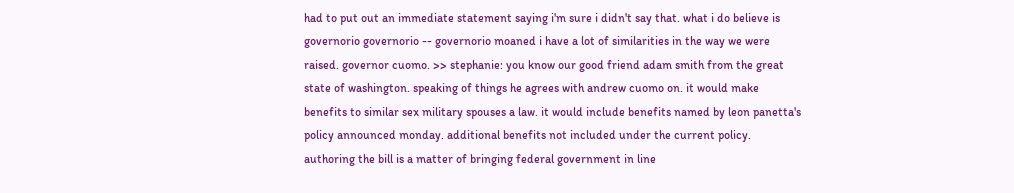had to put out an immediate statement saying i'm sure i didn't say that. what i do believe is governorio governorio -- governorio moaned i have a lot of similarities in the way we were raised. governor cuomo. >> stephanie: you know our good friend adam smith from the great state of washington. speaking of things he agrees with andrew cuomo on. it would make benefits to similar sex military spouses a law. it would include benefits named by leon panetta's policy announced monday. additional benefits not included under the current policy. authoring the bill is a matter of bringing federal government in line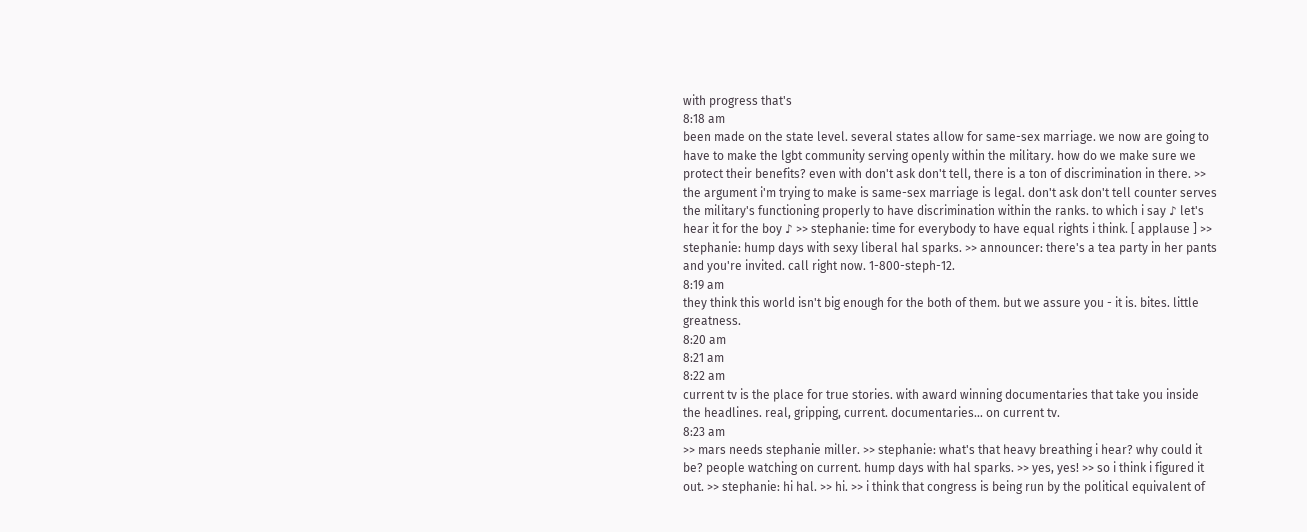with progress that's
8:18 am
been made on the state level. several states allow for same-sex marriage. we now are going to have to make the lgbt community serving openly within the military. how do we make sure we protect their benefits? even with don't ask don't tell, there is a ton of discrimination in there. >> the argument i'm trying to make is same-sex marriage is legal. don't ask don't tell counter serves the military's functioning properly to have discrimination within the ranks. to which i say ♪ let's hear it for the boy ♪ >> stephanie: time for everybody to have equal rights i think. [ applause ] >> stephanie: hump days with sexy liberal hal sparks. >> announcer: there's a tea party in her pants and you're invited. call right now. 1-800-steph-12.
8:19 am
they think this world isn't big enough for the both of them. but we assure you - it is. bites. little greatness.
8:20 am
8:21 am
8:22 am
current tv is the place for true stories. with award winning documentaries that take you inside the headlines. real, gripping, current. documentaries... on current tv.
8:23 am
>> mars needs stephanie miller. >> stephanie: what's that heavy breathing i hear? why could it be? people watching on current. hump days with hal sparks. >> yes, yes! >> so i think i figured it out. >> stephanie: hi hal. >> hi. >> i think that congress is being run by the political equivalent of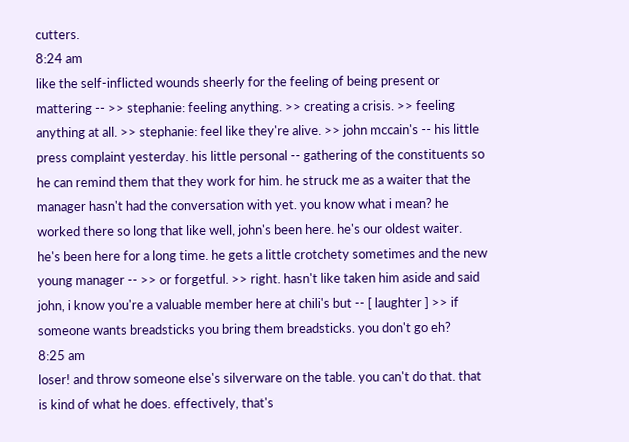cutters.
8:24 am
like the self-inflicted wounds sheerly for the feeling of being present or mattering -- >> stephanie: feeling anything. >> creating a crisis. >> feeling anything at all. >> stephanie: feel like they're alive. >> john mccain's -- his little press complaint yesterday. his little personal -- gathering of the constituents so he can remind them that they work for him. he struck me as a waiter that the manager hasn't had the conversation with yet. you know what i mean? he worked there so long that like well, john's been here. he's our oldest waiter. he's been here for a long time. he gets a little crotchety sometimes and the new young manager -- >> or forgetful. >> right. hasn't like taken him aside and said john, i know you're a valuable member here at chili's but -- [ laughter ] >> if someone wants breadsticks you bring them breadsticks. you don't go eh?
8:25 am
loser! and throw someone else's silverware on the table. you can't do that. that is kind of what he does. effectively, that's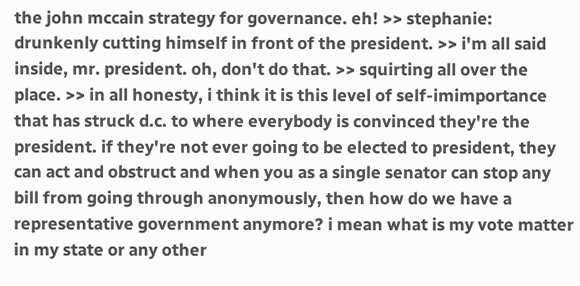the john mccain strategy for governance. eh! >> stephanie: drunkenly cutting himself in front of the president. >> i'm all said inside, mr. president. oh, don't do that. >> squirting all over the place. >> in all honesty, i think it is this level of self-imimportance that has struck d.c. to where everybody is convinced they're the president. if they're not ever going to be elected to president, they can act and obstruct and when you as a single senator can stop any bill from going through anonymously, then how do we have a representative government anymore? i mean what is my vote matter in my state or any other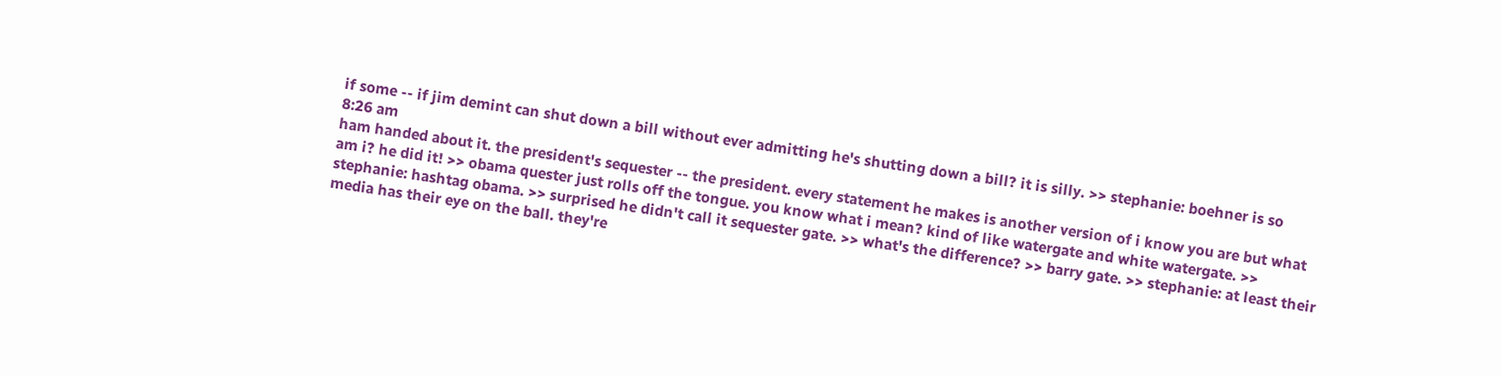if some -- if jim demint can shut down a bill without ever admitting he's shutting down a bill? it is silly. >> stephanie: boehner is so
8:26 am
ham handed about it. the president's sequester -- the president. every statement he makes is another version of i know you are but what am i? he did it! >> obama quester just rolls off the tongue. you know what i mean? kind of like watergate and white watergate. >> stephanie: hashtag obama. >> surprised he didn't call it sequester gate. >> what's the difference? >> barry gate. >> stephanie: at least their media has their eye on the ball. they're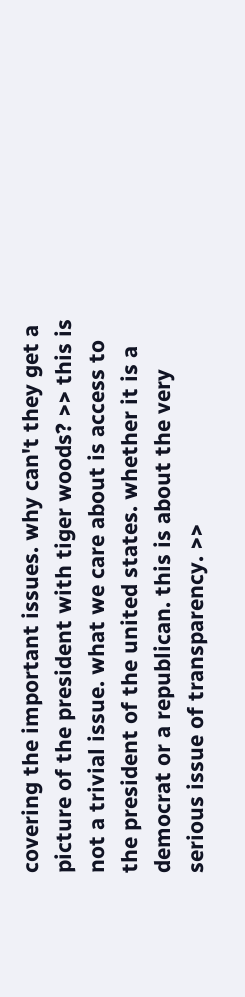covering the important issues. why can't they get a picture of the president with tiger woods? >> this is not a trivial issue. what we care about is access to the president of the united states. whether it is a democrat or a republican. this is about the very serious issue of transparency. >>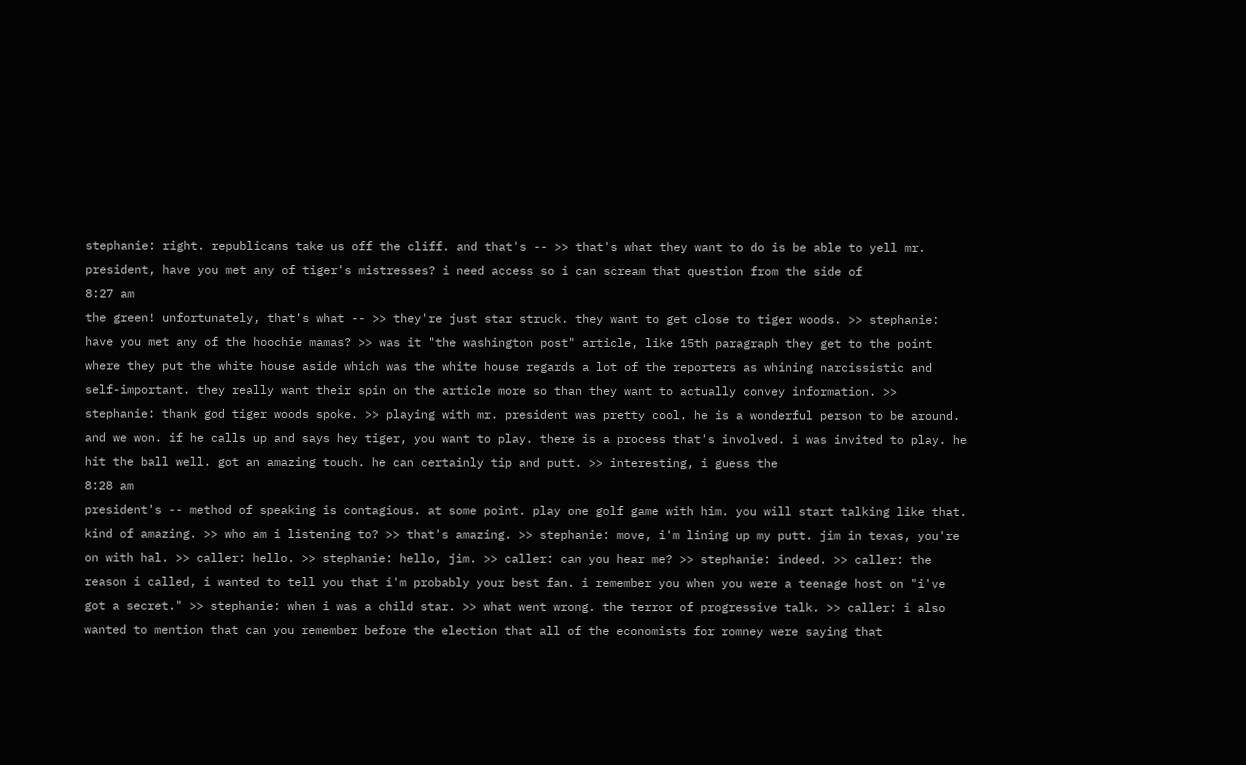stephanie: right. republicans take us off the cliff. and that's -- >> that's what they want to do is be able to yell mr. president, have you met any of tiger's mistresses? i need access so i can scream that question from the side of
8:27 am
the green! unfortunately, that's what -- >> they're just star struck. they want to get close to tiger woods. >> stephanie: have you met any of the hoochie mamas? >> was it "the washington post" article, like 15th paragraph they get to the point where they put the white house aside which was the white house regards a lot of the reporters as whining narcissistic and self-important. they really want their spin on the article more so than they want to actually convey information. >> stephanie: thank god tiger woods spoke. >> playing with mr. president was pretty cool. he is a wonderful person to be around. and we won. if he calls up and says hey tiger, you want to play. there is a process that's involved. i was invited to play. he hit the ball well. got an amazing touch. he can certainly tip and putt. >> interesting, i guess the
8:28 am
president's -- method of speaking is contagious. at some point. play one golf game with him. you will start talking like that. kind of amazing. >> who am i listening to? >> that's amazing. >> stephanie: move, i'm lining up my putt. jim in texas, you're on with hal. >> caller: hello. >> stephanie: hello, jim. >> caller: can you hear me? >> stephanie: indeed. >> caller: the reason i called, i wanted to tell you that i'm probably your best fan. i remember you when you were a teenage host on "i've got a secret." >> stephanie: when i was a child star. >> what went wrong. the terror of progressive talk. >> caller: i also wanted to mention that can you remember before the election that all of the economists for romney were saying that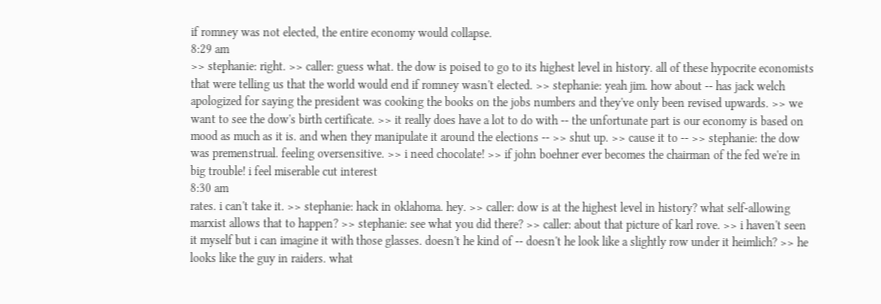if romney was not elected, the entire economy would collapse.
8:29 am
>> stephanie: right. >> caller: guess what. the dow is poised to go to its highest level in history. all of these hypocrite economists that were telling us that the world would end if romney wasn't elected. >> stephanie: yeah jim. how about -- has jack welch apologized for saying the president was cooking the books on the jobs numbers and they've only been revised upwards. >> we want to see the dow's birth certificate. >> it really does have a lot to do with -- the unfortunate part is our economy is based on mood as much as it is. and when they manipulate it around the elections -- >> shut up. >> cause it to -- >> stephanie: the dow was premenstrual. feeling oversensitive. >> i need chocolate! >> if john boehner ever becomes the chairman of the fed we're in big trouble! i feel miserable cut interest
8:30 am
rates. i can't take it. >> stephanie: hack in oklahoma. hey. >> caller: dow is at the highest level in history? what self-allowing marxist allows that to happen? >> stephanie: see what you did there? >> caller: about that picture of karl rove. >> i haven't seen it myself but i can imagine it with those glasses. doesn't he kind of -- doesn't he look like a slightly row under it heimlich? >> he looks like the guy in raiders. what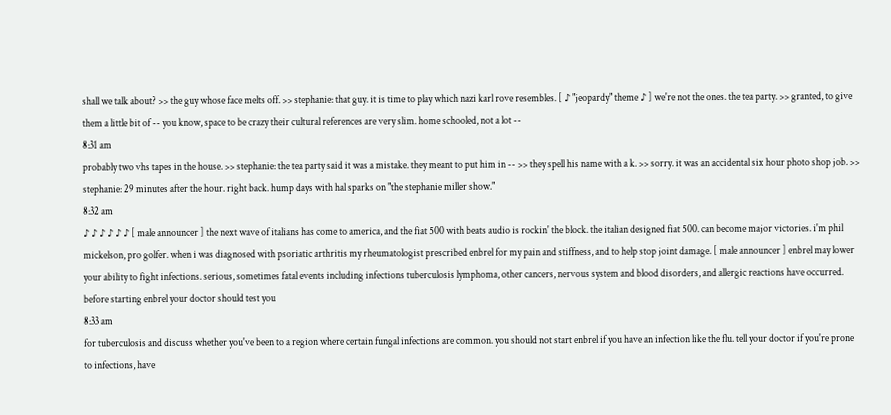shall we talk about? >> the guy whose face melts off. >> stephanie: that guy. it is time to play which nazi karl rove resembles. [ ♪ "jeopardy" theme ♪ ] we're not the ones. the tea party. >> granted, to give them a little bit of -- you know, space to be crazy their cultural references are very slim. home schooled, not a lot --
8:31 am
probably two vhs tapes in the house. >> stephanie: the tea party said it was a mistake. they meant to put him in -- >> they spell his name with a k. >> sorry. it was an accidental six hour photo shop job. >> stephanie: 29 minutes after the hour. right back. hump days with hal sparks on "the stephanie miller show."
8:32 am
♪ ♪ ♪ ♪ ♪ ♪ [ male announcer ] the next wave of italians has come to america, and the fiat 500 with beats audio is rockin' the block. the italian designed fiat 500. can become major victories. i'm phil mickelson, pro golfer. when i was diagnosed with psoriatic arthritis my rheumatologist prescribed enbrel for my pain and stiffness, and to help stop joint damage. [ male announcer ] enbrel may lower your ability to fight infections. serious, sometimes fatal events including infections tuberculosis lymphoma, other cancers, nervous system and blood disorders, and allergic reactions have occurred. before starting enbrel your doctor should test you
8:33 am
for tuberculosis and discuss whether you've been to a region where certain fungal infections are common. you should not start enbrel if you have an infection like the flu. tell your doctor if you're prone to infections, have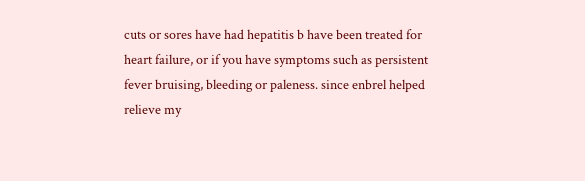cuts or sores have had hepatitis b have been treated for heart failure, or if you have symptoms such as persistent fever bruising, bleeding or paleness. since enbrel helped relieve my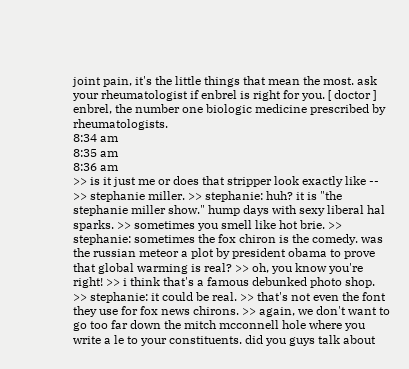joint pain, it's the little things that mean the most. ask your rheumatologist if enbrel is right for you. [ doctor ] enbrel, the number one biologic medicine prescribed by rheumatologists.
8:34 am
8:35 am
8:36 am
>> is it just me or does that stripper look exactly like -- >> stephanie miller. >> stephanie: huh? it is "the stephanie miller show." hump days with sexy liberal hal sparks. >> sometimes you smell like hot brie. >> stephanie: sometimes the fox chiron is the comedy. was the russian meteor a plot by president obama to prove that global warming is real? >> oh, you know you're right! >> i think that's a famous debunked photo shop. >> stephanie: it could be real. >> that's not even the font they use for fox news chirons. >> again, we don't want to go too far down the mitch mcconnell hole where you write a le to your constituents. did you guys talk about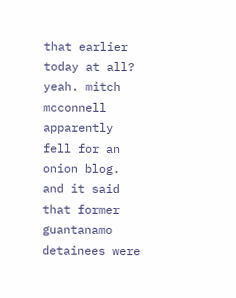that earlier today at all? yeah. mitch mcconnell apparently fell for an onion blog. and it said that former guantanamo detainees were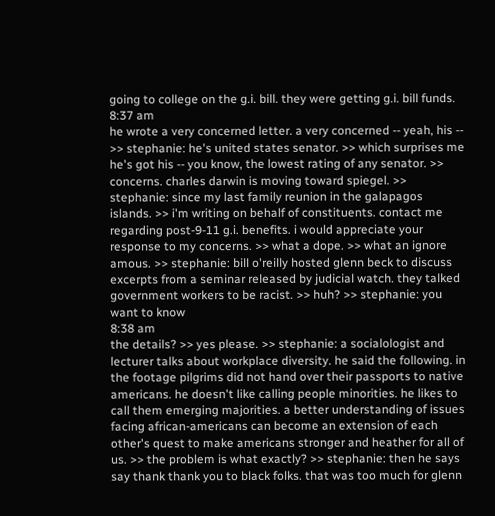going to college on the g.i. bill. they were getting g.i. bill funds.
8:37 am
he wrote a very concerned letter. a very concerned -- yeah, his -- >> stephanie: he's united states senator. >> which surprises me he's got his -- you know, the lowest rating of any senator. >> concerns. charles darwin is moving toward spiegel. >> stephanie: since my last family reunion in the galapagos islands. >> i'm writing on behalf of constituents. contact me regarding post-9-11 g.i. benefits. i would appreciate your response to my concerns. >> what a dope. >> what an ignore amous. >> stephanie: bill o'reilly hosted glenn beck to discuss excerpts from a seminar released by judicial watch. they talked government workers to be racist. >> huh? >> stephanie: you want to know
8:38 am
the details? >> yes please. >> stephanie: a socialologist and lecturer talks about workplace diversity. he said the following. in the footage pilgrims did not hand over their passports to native americans. he doesn't like calling people minorities. he likes to call them emerging majorities. a better understanding of issues facing african-americans can become an extension of each other's quest to make americans stronger and heather for all of us. >> the problem is what exactly? >> stephanie: then he says say thank thank you to black folks. that was too much for glenn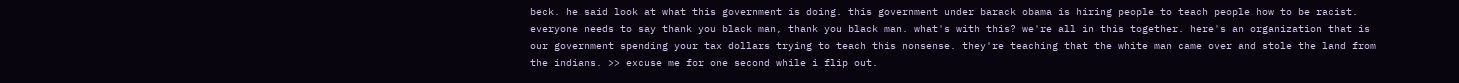beck. he said look at what this government is doing. this government under barack obama is hiring people to teach people how to be racist. everyone needs to say thank you black man, thank you black man. what's with this? we're all in this together. here's an organization that is our government spending your tax dollars trying to teach this nonsense. they're teaching that the white man came over and stole the land from the indians. >> excuse me for one second while i flip out.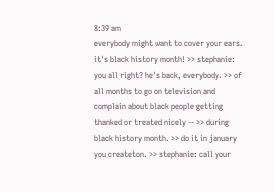8:39 am
everybody might want to cover your ears. it's black history month! >> stephanie: you all right? he's back, everybody. >> of all months to go on television and complain about black people getting thanked or treated nicely -- >> during black history month. >> do it in january you createton. >> stephanie: call your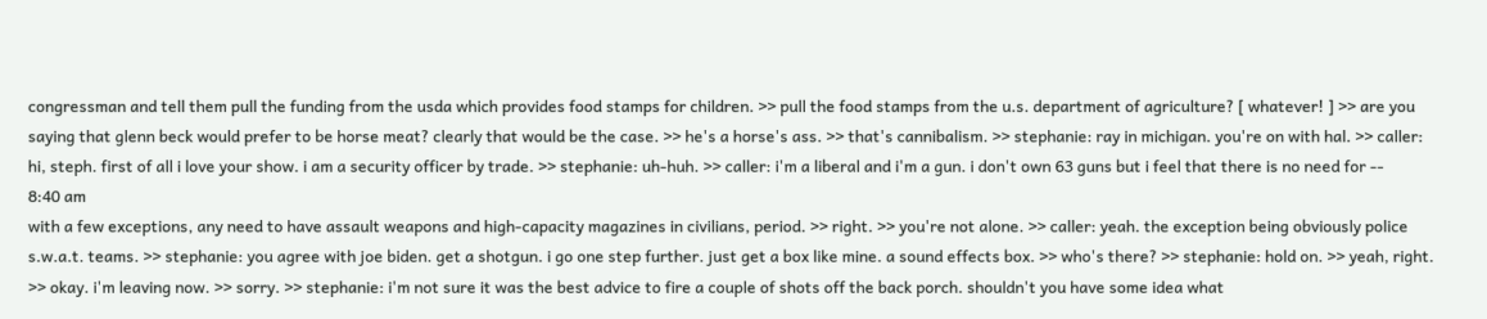congressman and tell them pull the funding from the usda which provides food stamps for children. >> pull the food stamps from the u.s. department of agriculture? [ whatever! ] >> are you saying that glenn beck would prefer to be horse meat? clearly that would be the case. >> he's a horse's ass. >> that's cannibalism. >> stephanie: ray in michigan. you're on with hal. >> caller: hi, steph. first of all i love your show. i am a security officer by trade. >> stephanie: uh-huh. >> caller: i'm a liberal and i'm a gun. i don't own 63 guns but i feel that there is no need for --
8:40 am
with a few exceptions, any need to have assault weapons and high-capacity magazines in civilians, period. >> right. >> you're not alone. >> caller: yeah. the exception being obviously police s.w.a.t. teams. >> stephanie: you agree with joe biden. get a shotgun. i go one step further. just get a box like mine. a sound effects box. >> who's there? >> stephanie: hold on. >> yeah, right. >> okay. i'm leaving now. >> sorry. >> stephanie: i'm not sure it was the best advice to fire a couple of shots off the back porch. shouldn't you have some idea what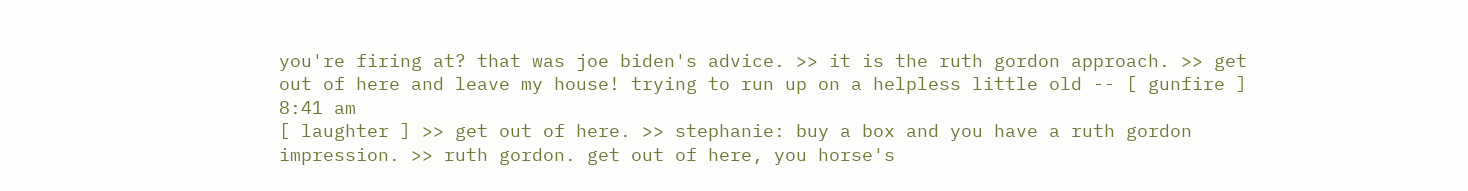you're firing at? that was joe biden's advice. >> it is the ruth gordon approach. >> get out of here and leave my house! trying to run up on a helpless little old -- [ gunfire ]
8:41 am
[ laughter ] >> get out of here. >> stephanie: buy a box and you have a ruth gordon impression. >> ruth gordon. get out of here, you horse's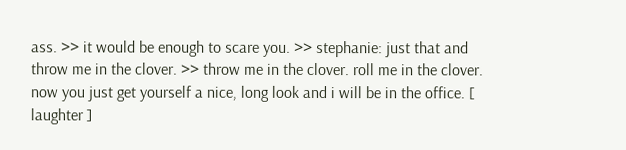ass. >> it would be enough to scare you. >> stephanie: just that and throw me in the clover. >> throw me in the clover. roll me in the clover. now you just get yourself a nice, long look and i will be in the office. [ laughter ]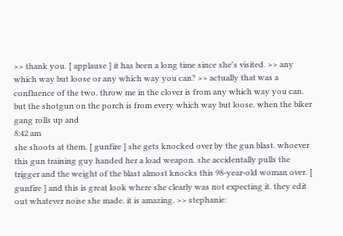>> thank you. [ applause ] it has been a long time since she's visited. >> any which way but loose or any which way you can? >> actually that was a confluence of the two. throw me in the clover is from any which way you can. but the shotgun on the porch is from every which way but loose. when the biker gang rolls up and
8:42 am
she shoots at them. [ gunfire ] she gets knocked over by the gun blast. whoever this gun training guy handed her a load weapon. she accidentally pulls the trigger and the weight of the blast almost knocks this 98-year-old woman over. [ gunfire ] and this is great look where she clearly was not expecting it. they edit out whatever noise she made. it is amazing. >> stephanie: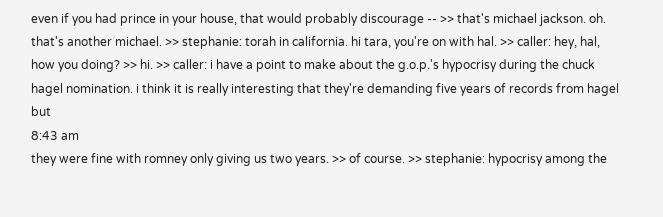even if you had prince in your house, that would probably discourage -- >> that's michael jackson. oh. that's another michael. >> stephanie: torah in california. hi tara, you're on with hal. >> caller: hey, hal, how you doing? >> hi. >> caller: i have a point to make about the g.o.p.'s hypocrisy during the chuck hagel nomination. i think it is really interesting that they're demanding five years of records from hagel but
8:43 am
they were fine with romney only giving us two years. >> of course. >> stephanie: hypocrisy among the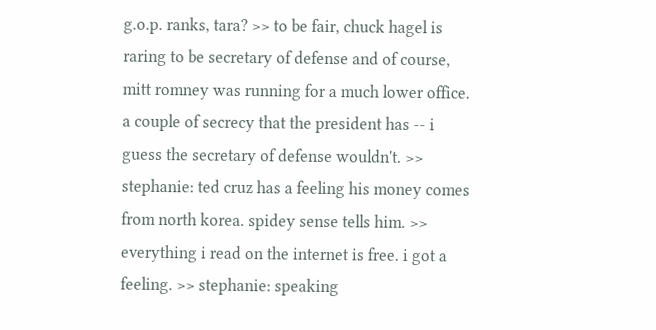g.o.p. ranks, tara? >> to be fair, chuck hagel is raring to be secretary of defense and of course, mitt romney was running for a much lower office. a couple of secrecy that the president has -- i guess the secretary of defense wouldn't. >> stephanie: ted cruz has a feeling his money comes from north korea. spidey sense tells him. >> everything i read on the internet is free. i got a feeling. >> stephanie: speaking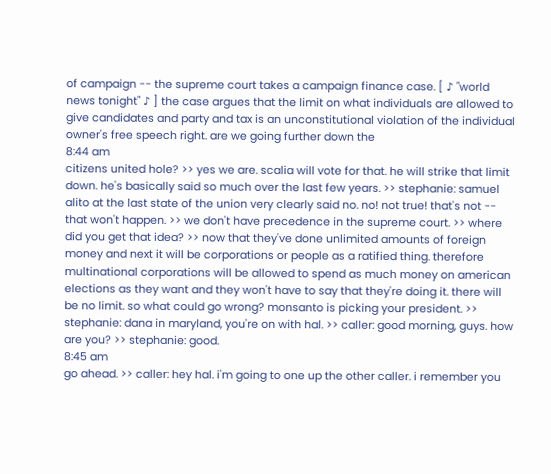of campaign -- the supreme court takes a campaign finance case. [ ♪ "world news tonight" ♪ ] the case argues that the limit on what individuals are allowed to give candidates and party and tax is an unconstitutional violation of the individual owner's free speech right. are we going further down the
8:44 am
citizens united hole? >> yes we are. scalia will vote for that. he will strike that limit down. he's basically said so much over the last few years. >> stephanie: samuel alito at the last state of the union very clearly said no. no! not true! that's not -- that won't happen. >> we don't have precedence in the supreme court. >> where did you get that idea? >> now that they've done unlimited amounts of foreign money and next it will be corporations or people as a ratified thing. therefore multinational corporations will be allowed to spend as much money on american elections as they want and they won't have to say that they're doing it. there will be no limit. so what could go wrong? monsanto is picking your president. >> stephanie: dana in maryland, you're on with hal. >> caller: good morning, guys. how are you? >> stephanie: good.
8:45 am
go ahead. >> caller: hey hal. i'm going to one up the other caller. i remember you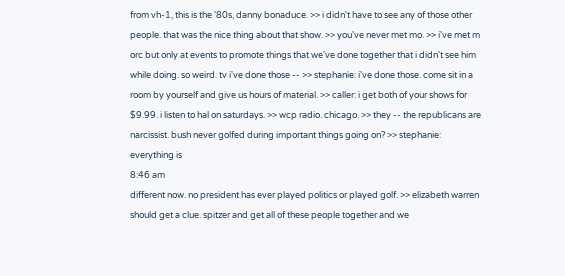from vh-1, this is the '80s, danny bonaduce. >> i didn't have to see any of those other people. that was the nice thing about that show. >> you've never met mo. >> i've met m orc but only at events to promote things that we've done together that i didn't see him while doing. so weird. tv i've done those -- >> stephanie: i've done those. come sit in a room by yourself and give us hours of material. >> caller: i get both of your shows for $9.99. i listen to hal on saturdays. >> wcp radio. chicago. >> they -- the republicans are narcissist. bush never golfed during important things going on? >> stephanie: everything is
8:46 am
different now. no president has ever played politics or played golf. >> elizabeth warren should get a clue. spitzer and get all of these people together and we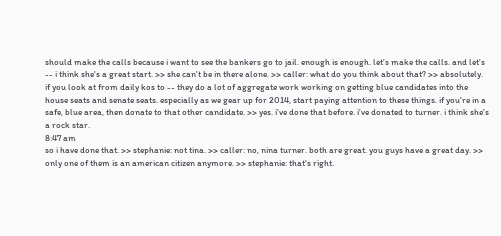should make the calls because i want to see the bankers go to jail. enough is enough. let's make the calls. and let's -- i think she's a great start. >> she can't be in there alone. >> caller: what do you think about that? >> absolutely. if you look at from daily kos to -- they do a lot of aggregate work working on getting blue candidates into the house seats and senate seats. especially as we gear up for 2014, start paying attention to these things. if you're in a safe, blue area, then donate to that other candidate. >> yes. i've done that before. i've donated to turner. i think she's a rock star.
8:47 am
so i have done that. >> stephanie: not tina. >> caller: no, nina turner. both are great. you guys have a great day. >> only one of them is an american citizen anymore. >> stephanie: that's right.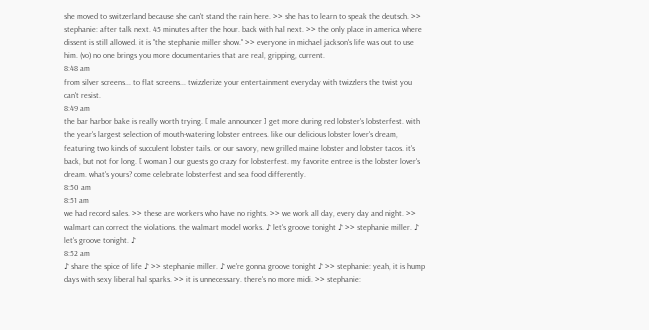she moved to switzerland because she can't stand the rain here. >> she has to learn to speak the deutsch. >> stephanie: after talk next. 45 minutes after the hour. back with hal next. >> the only place in america where dissent is still allowed. it is "the stephanie miller show." >> everyone in michael jackson's life was out to use him. (vo) no one brings you more documentaries that are real, gripping, current.
8:48 am
from silver screens... to flat screens... twizzlerize your entertainment everyday with twizzlers the twist you can't resist.
8:49 am
the bar harbor bake is really worth trying. [ male announcer ] get more during red lobster's lobsterfest. with the year's largest selection of mouth-watering lobster entrees. like our delicious lobster lover's dream, featuring two kinds of succulent lobster tails. or our savory, new grilled maine lobster and lobster tacos. it's back, but not for long. [ woman ] our guests go crazy for lobsterfest. my favorite entree is the lobster lover's dream. what's yours? come celebrate lobsterfest and sea food differently.
8:50 am
8:51 am
we had record sales. >> these are workers who have no rights. >> we work all day, every day and night. >> walmart can correct the violations. the walmart model works. ♪ let's groove tonight ♪ >> stephanie miller. ♪ let's groove tonight. ♪
8:52 am
♪ share the spice of life ♪ >> stephanie miller. ♪ we're gonna groove tonight ♪ >> stephanie: yeah, it is hump days with sexy liberal hal sparks. >> it is unnecessary. there's no more midi. >> stephanie: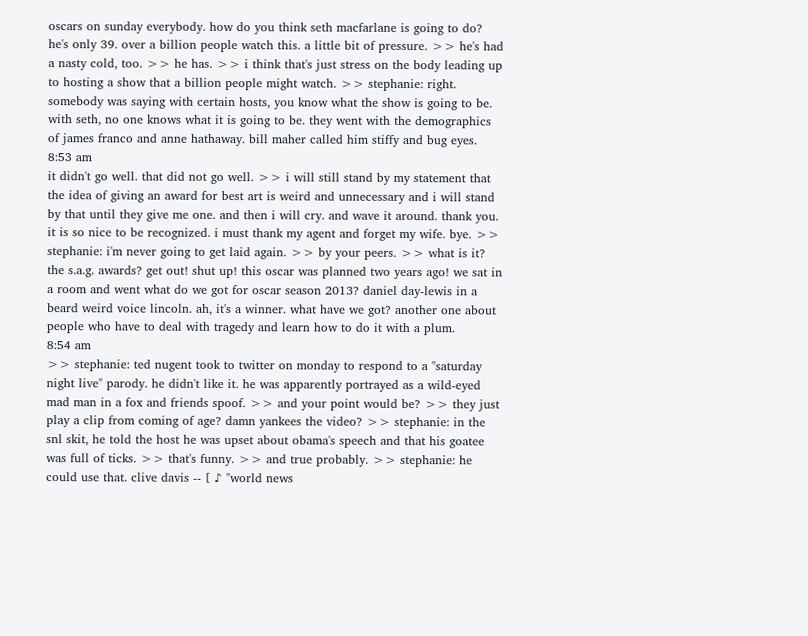oscars on sunday everybody. how do you think seth macfarlane is going to do? he's only 39. over a billion people watch this. a little bit of pressure. >> he's had a nasty cold, too. >> he has. >> i think that's just stress on the body leading up to hosting a show that a billion people might watch. >> stephanie: right. somebody was saying with certain hosts, you know what the show is going to be. with seth, no one knows what it is going to be. they went with the demographics of james franco and anne hathaway. bill maher called him stiffy and bug eyes.
8:53 am
it didn't go well. that did not go well. >> i will still stand by my statement that the idea of giving an award for best art is weird and unnecessary and i will stand by that until they give me one. and then i will cry. and wave it around. thank you. it is so nice to be recognized. i must thank my agent and forget my wife. bye. >> stephanie: i'm never going to get laid again. >> by your peers. >> what is it? the s.a.g. awards? get out! shut up! this oscar was planned two years ago! we sat in a room and went what do we got for oscar season 2013? daniel day-lewis in a beard weird voice lincoln. ah, it's a winner. what have we got? another one about people who have to deal with tragedy and learn how to do it with a plum.
8:54 am
>> stephanie: ted nugent took to twitter on monday to respond to a "saturday night live" parody. he didn't like it. he was apparently portrayed as a wild-eyed mad man in a fox and friends spoof. >> and your point would be? >> they just play a clip from coming of age? damn yankees the video? >> stephanie: in the snl skit, he told the host he was upset about obama's speech and that his goatee was full of ticks. >> that's funny. >> and true probably. >> stephanie: he could use that. clive davis -- [ ♪ "world news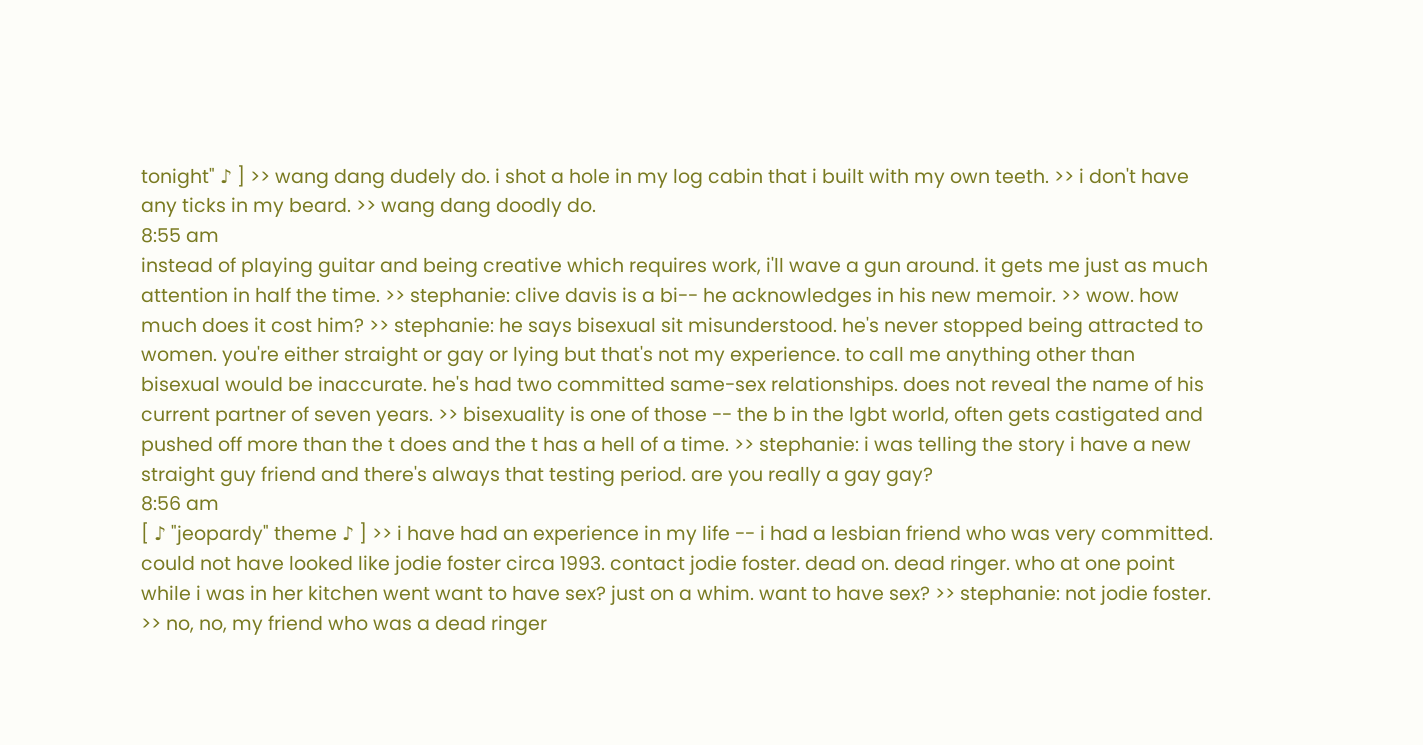tonight" ♪ ] >> wang dang dudely do. i shot a hole in my log cabin that i built with my own teeth. >> i don't have any ticks in my beard. >> wang dang doodly do.
8:55 am
instead of playing guitar and being creative which requires work, i'll wave a gun around. it gets me just as much attention in half the time. >> stephanie: clive davis is a bi-- he acknowledges in his new memoir. >> wow. how much does it cost him? >> stephanie: he says bisexual sit misunderstood. he's never stopped being attracted to women. you're either straight or gay or lying but that's not my experience. to call me anything other than bisexual would be inaccurate. he's had two committed same-sex relationships. does not reveal the name of his current partner of seven years. >> bisexuality is one of those -- the b in the lgbt world, often gets castigated and pushed off more than the t does and the t has a hell of a time. >> stephanie: i was telling the story i have a new straight guy friend and there's always that testing period. are you really a gay gay?
8:56 am
[ ♪ "jeopardy" theme ♪ ] >> i have had an experience in my life -- i had a lesbian friend who was very committed. could not have looked like jodie foster circa 1993. contact jodie foster. dead on. dead ringer. who at one point while i was in her kitchen went want to have sex? just on a whim. want to have sex? >> stephanie: not jodie foster. >> no, no, my friend who was a dead ringer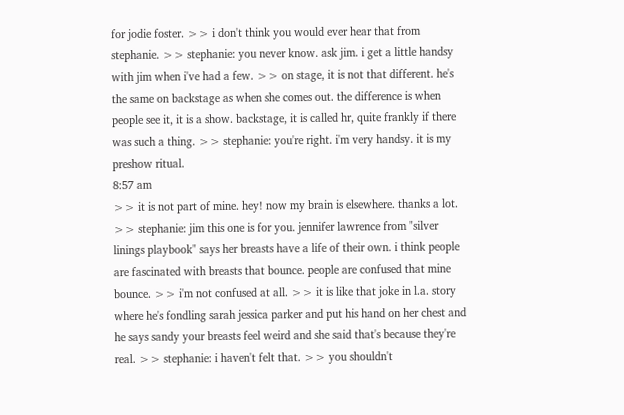for jodie foster. >> i don't think you would ever hear that from stephanie. >> stephanie: you never know. ask jim. i get a little handsy with jim when i've had a few. >> on stage, it is not that different. he's the same on backstage as when she comes out. the difference is when people see it, it is a show. backstage, it is called hr, quite frankly if there was such a thing. >> stephanie: you're right. i'm very handsy. it is my preshow ritual.
8:57 am
>> it is not part of mine. hey! now my brain is elsewhere. thanks a lot. >> stephanie: jim this one is for you. jennifer lawrence from "silver linings playbook" says her breasts have a life of their own. i think people are fascinated with breasts that bounce. people are confused that mine bounce. >> i'm not confused at all. >> it is like that joke in l.a. story where he's fondling sarah jessica parker and put his hand on her chest and he says sandy your breasts feel weird and she said that's because they're real. >> stephanie: i haven't felt that. >> you shouldn't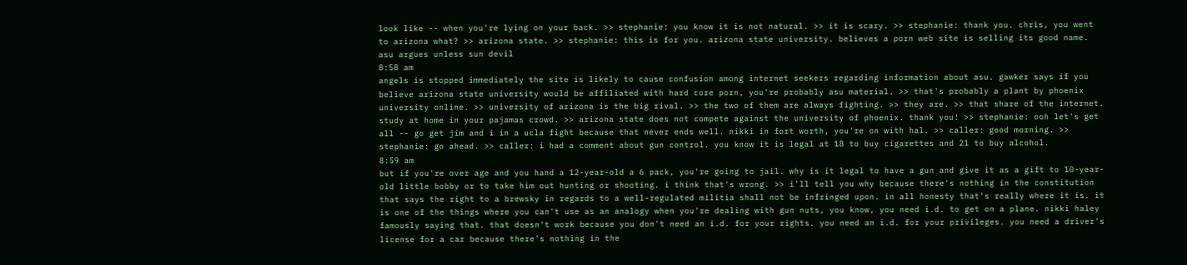look like -- when you're lying on your back. >> stephanie: you know it is not natural. >> it is scary. >> stephanie: thank you. chris, you went to arizona what? >> arizona state. >> stephanie: this is for you. arizona state university. believes a porn web site is selling its good name. asu argues unless sun devil
8:58 am
angels is stopped immediately the site is likely to cause confusion among internet seekers regarding information about asu. gawker says if you believe arizona state university would be affiliated with hard core porn, you're probably asu material. >> that's probably a plant by phoenix university online. >> university of arizona is the big rival. >> the two of them are always fighting. >> they are. >> that share of the internet. study at home in your pajamas crowd. >> arizona state does not compete against the university of phoenix. thank you! >> stephanie: ooh let's get all -- go get jim and i in a ucla fight because that never ends well. nikki in fort worth, you're on with hal. >> caller: good morning. >> stephanie: go ahead. >> caller: i had a comment about gun control. you know it is legal at 18 to buy cigarettes and 21 to buy alcohol.
8:59 am
but if you're over age and you hand a 12-year-old a 6 pack, you're going to jail. why is it legal to have a gun and give it as a gift to 10-year-old little bobby or to take him out hunting or shooting. i think that's wrong. >> i'll tell you why because there's nothing in the constitution that says the right to a brewsky in regards to a well-regulated militia shall not be infringed upon. in all honesty that's really where it is. it is one of the things where you can't use as an analogy when you're dealing with gun nuts, you know, you need i.d. to get on a plane. nikki haley famously saying that. that doesn't work because you don't need an i.d. for your rights. you need an i.d. for your privileges. you need a driver's license for a car because there's nothing in the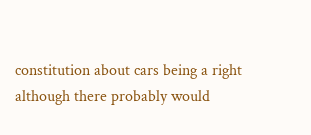constitution about cars being a right although there probably would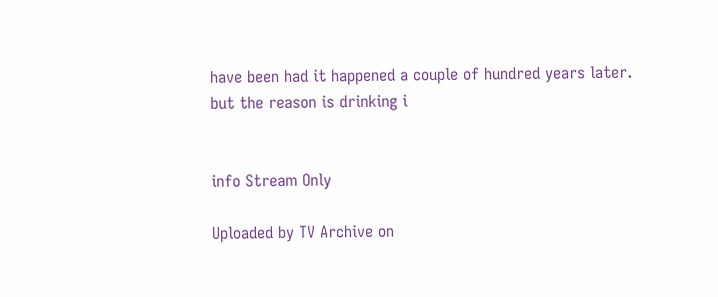have been had it happened a couple of hundred years later. but the reason is drinking i


info Stream Only

Uploaded by TV Archive on